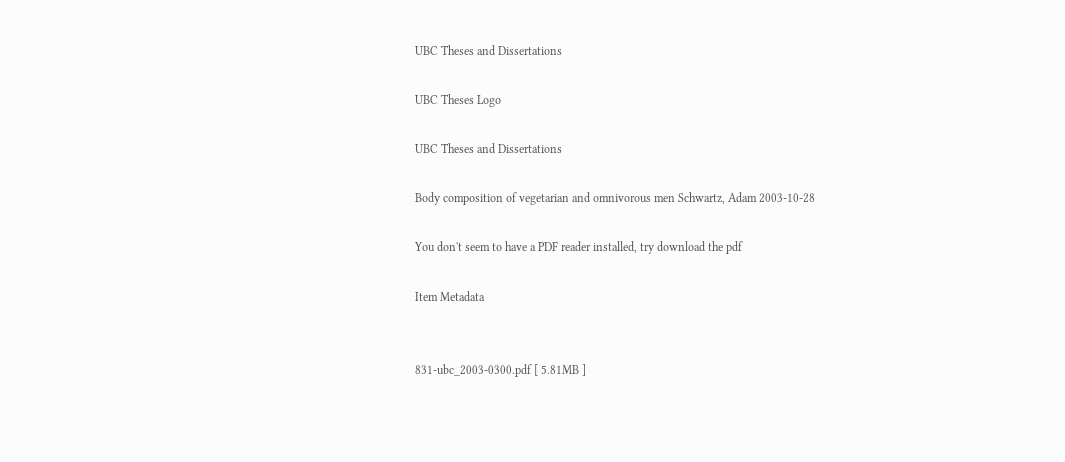UBC Theses and Dissertations

UBC Theses Logo

UBC Theses and Dissertations

Body composition of vegetarian and omnivorous men Schwartz, Adam 2003-10-28

You don't seem to have a PDF reader installed, try download the pdf

Item Metadata


831-ubc_2003-0300.pdf [ 5.81MB ]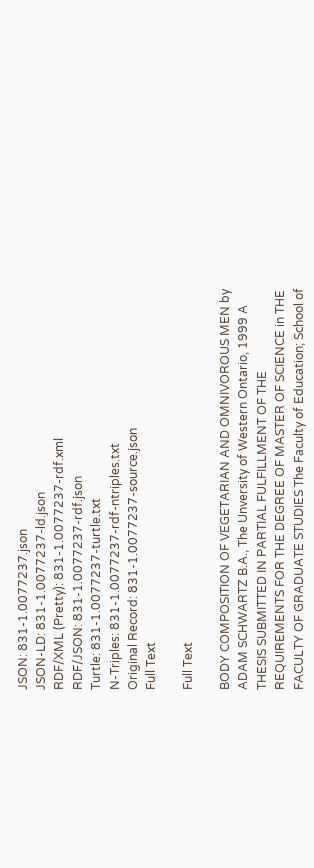JSON: 831-1.0077237.json
JSON-LD: 831-1.0077237-ld.json
RDF/XML (Pretty): 831-1.0077237-rdf.xml
RDF/JSON: 831-1.0077237-rdf.json
Turtle: 831-1.0077237-turtle.txt
N-Triples: 831-1.0077237-rdf-ntriples.txt
Original Record: 831-1.0077237-source.json
Full Text

Full Text

BODY COMPOSITION OF VEGETARIAN AND OMNIVOROUS MEN by ADAM SCHWARTZ B.A., The Unversity of Western Ontario, 1999 A THESIS SUBMITTED IN PARTIAL FULFILLMENT OF THE REQUIREMENTS FOR THE DEGREE OF MASTER OF SCIENCE in THE FACULTY OF GRADUATE STUDIES The Faculty of Education; School of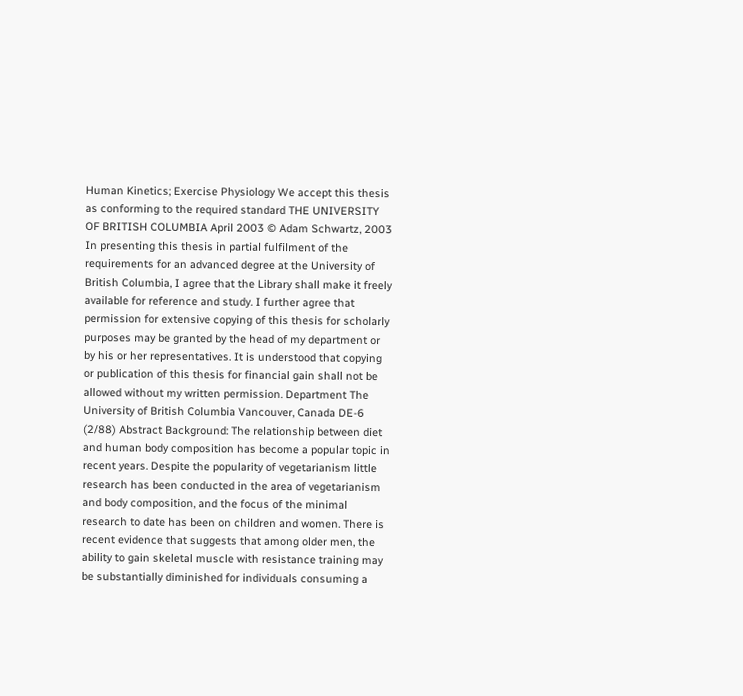Human Kinetics; Exercise Physiology We accept this thesis as conforming to the required standard THE UNIVERSITY OF BRITISH COLUMBIA April 2003 © Adam Schwartz, 2003 In presenting this thesis in partial fulfilment of the requirements for an advanced degree at the University of British Columbia, I agree that the Library shall make it freely available for reference and study. I further agree that permission for extensive copying of this thesis for scholarly purposes may be granted by the head of my department or by his or her representatives. It is understood that copying or publication of this thesis for financial gain shall not be allowed without my written permission. Department The University of British Columbia Vancouver, Canada DE-6 (2/88) Abstract Background: The relationship between diet and human body composition has become a popular topic in recent years. Despite the popularity of vegetarianism little research has been conducted in the area of vegetarianism and body composition, and the focus of the minimal research to date has been on children and women. There is recent evidence that suggests that among older men, the ability to gain skeletal muscle with resistance training may be substantially diminished for individuals consuming a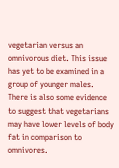vegetarian versus an omnivorous diet. This issue has yet to be examined in a group of younger males. There is also some evidence to suggest that vegetarians may have lower levels of body fat in comparison to omnivores.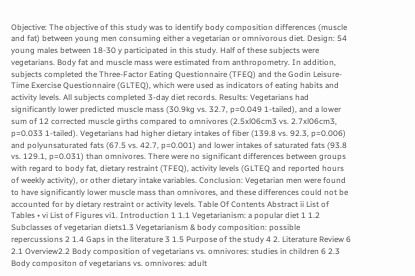Objective: The objective of this study was to identify body composition differences (muscle and fat) between young men consuming either a vegetarian or omnivorous diet. Design: 54 young males between 18-30 y participated in this study. Half of these subjects were vegetarians. Body fat and muscle mass were estimated from anthropometry. In addition, subjects completed the Three-Factor Eating Questionnaire (TFEQ) and the Godin Leisure-Time Exercise Questionnaire (GLTEQ), which were used as indicators of eating habits and activity levels. All subjects completed 3-day diet records. Results: Vegetarians had significantly lower predicted muscle mass (30.9kg vs. 32.7, p=0.049 1-tailed), and a lower sum of 12 corrected muscle girths compared to omnivores (2.5xl06cm3 vs. 2.7xl06cm3, p=0.033 1-tailed). Vegetarians had higher dietary intakes of fiber (139.8 vs. 92.3, p=0.006) and polyunsaturated fats (67.5 vs. 42.7, p=0.001) and lower intakes of saturated fats (93.8 vs. 129.1, p=0.031) than omnivores. There were no significant differences between groups with regard to body fat, dietary restraint (TFEQ), activity levels (GLTEQ and reported hours of weekly activity), or other dietary intake variables. Conclusion: Vegetarian men were found to have significantly lower muscle mass than omnivores, and these differences could not be accounted for by dietary restraint or activity levels. Table Of Contents Abstract ii List of Tables • vi List of Figures vi1. Introduction 1 1.1 Vegetarianism: a popular diet 1 1.2 Subclasses of vegetarian diets1.3 Vegetarianism & body composition: possible repercussions 2 1.4 Gaps in the literature 3 1.5 Purpose of the study 4 2. Literature Review 6 2.1 Overview2.2 Body composition of vegetarians vs. omnivores: studies in children 6 2.3 Body compositon of vegetarians vs. omnivores: adult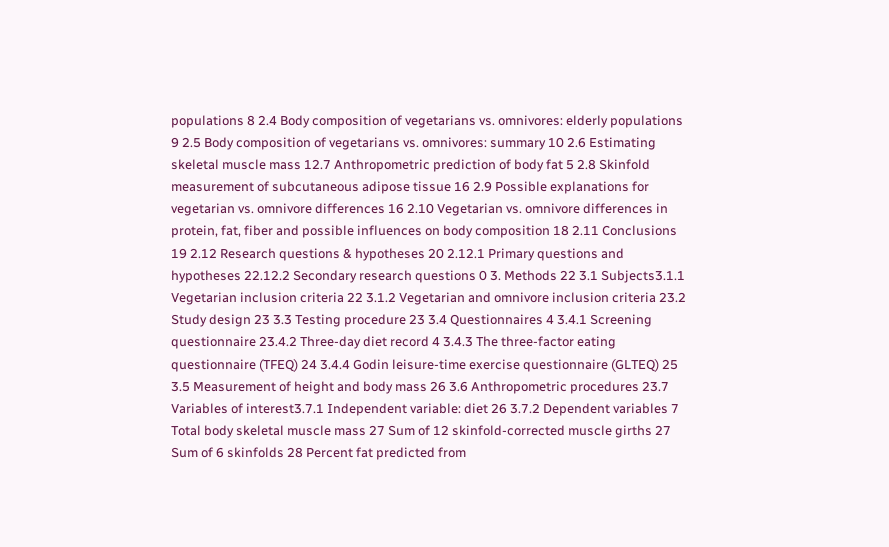populations 8 2.4 Body composition of vegetarians vs. omnivores: elderly populations 9 2.5 Body composition of vegetarians vs. omnivores: summary 10 2.6 Estimating skeletal muscle mass 12.7 Anthropometric prediction of body fat 5 2.8 Skinfold measurement of subcutaneous adipose tissue 16 2.9 Possible explanations for vegetarian vs. omnivore differences 16 2.10 Vegetarian vs. omnivore differences in protein, fat, fiber and possible influences on body composition 18 2.11 Conclusions 19 2.12 Research questions & hypotheses 20 2.12.1 Primary questions and hypotheses 22.12.2 Secondary research questions 0 3. Methods 22 3.1 Subjects3.1.1 Vegetarian inclusion criteria 22 3.1.2 Vegetarian and omnivore inclusion criteria 23.2 Study design 23 3.3 Testing procedure 23 3.4 Questionnaires 4 3.4.1 Screening questionnaire 23.4.2 Three-day diet record 4 3.4.3 The three-factor eating questionnaire (TFEQ) 24 3.4.4 Godin leisure-time exercise questionnaire (GLTEQ) 25 3.5 Measurement of height and body mass 26 3.6 Anthropometric procedures 23.7 Variables of interest3.7.1 Independent variable: diet 26 3.7.2 Dependent variables 7 Total body skeletal muscle mass 27 Sum of 12 skinfold-corrected muscle girths 27 Sum of 6 skinfolds 28 Percent fat predicted from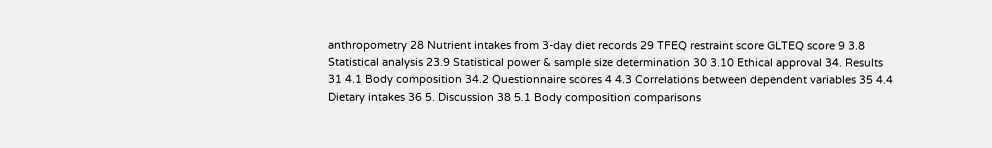anthropometry 28 Nutrient intakes from 3-day diet records 29 TFEQ restraint score GLTEQ score 9 3.8 Statistical analysis 23.9 Statistical power & sample size determination 30 3.10 Ethical approval 34. Results 31 4.1 Body composition 34.2 Questionnaire scores 4 4.3 Correlations between dependent variables 35 4.4 Dietary intakes 36 5. Discussion 38 5.1 Body composition comparisons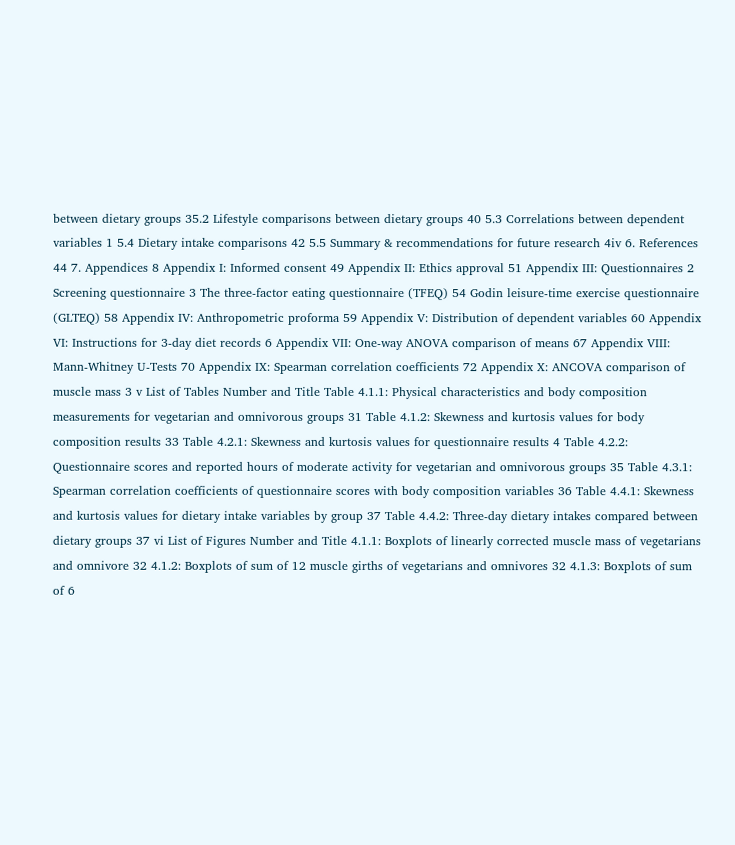between dietary groups 35.2 Lifestyle comparisons between dietary groups 40 5.3 Correlations between dependent variables 1 5.4 Dietary intake comparisons 42 5.5 Summary & recommendations for future research 4iv 6. References 44 7. Appendices 8 Appendix I: Informed consent 49 Appendix II: Ethics approval 51 Appendix III: Questionnaires 2 Screening questionnaire 3 The three-factor eating questionnaire (TFEQ) 54 Godin leisure-time exercise questionnaire (GLTEQ) 58 Appendix IV: Anthropometric proforma 59 Appendix V: Distribution of dependent variables 60 Appendix VI: Instructions for 3-day diet records 6 Appendix VII: One-way ANOVA comparison of means 67 Appendix VIII: Mann-Whitney U-Tests 70 Appendix IX: Spearman correlation coefficients 72 Appendix X: ANCOVA comparison of muscle mass 3 v List of Tables Number and Title Table 4.1.1: Physical characteristics and body composition measurements for vegetarian and omnivorous groups 31 Table 4.1.2: Skewness and kurtosis values for body composition results 33 Table 4.2.1: Skewness and kurtosis values for questionnaire results 4 Table 4.2.2: Questionnaire scores and reported hours of moderate activity for vegetarian and omnivorous groups 35 Table 4.3.1: Spearman correlation coefficients of questionnaire scores with body composition variables 36 Table 4.4.1: Skewness and kurtosis values for dietary intake variables by group 37 Table 4.4.2: Three-day dietary intakes compared between dietary groups 37 vi List of Figures Number and Title 4.1.1: Boxplots of linearly corrected muscle mass of vegetarians and omnivore 32 4.1.2: Boxplots of sum of 12 muscle girths of vegetarians and omnivores 32 4.1.3: Boxplots of sum of 6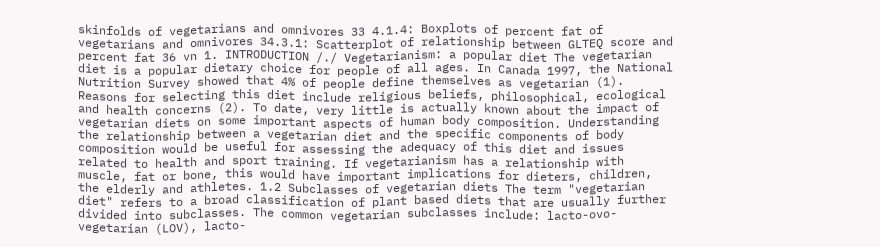skinfolds of vegetarians and omnivores 33 4.1.4: Boxplots of percent fat of vegetarians and omnivores 34.3.1: Scatterplot of relationship between GLTEQ score and percent fat 36 vn 1. INTRODUCTION /./ Vegetarianism: a popular diet The vegetarian diet is a popular dietary choice for people of all ages. In Canada 1997, the National Nutrition Survey showed that 4% of people define themselves as vegetarian (1). Reasons for selecting this diet include religious beliefs, philosophical, ecological and health concerns (2). To date, very little is actually known about the impact of vegetarian diets on some important aspects of human body composition. Understanding the relationship between a vegetarian diet and the specific components of body composition would be useful for assessing the adequacy of this diet and issues related to health and sport training. If vegetarianism has a relationship with muscle, fat or bone, this would have important implications for dieters, children, the elderly and athletes. 1.2 Subclasses of vegetarian diets The term "vegetarian diet" refers to a broad classification of plant based diets that are usually further divided into subclasses. The common vegetarian subclasses include: lacto-ovo-vegetarian (LOV), lacto-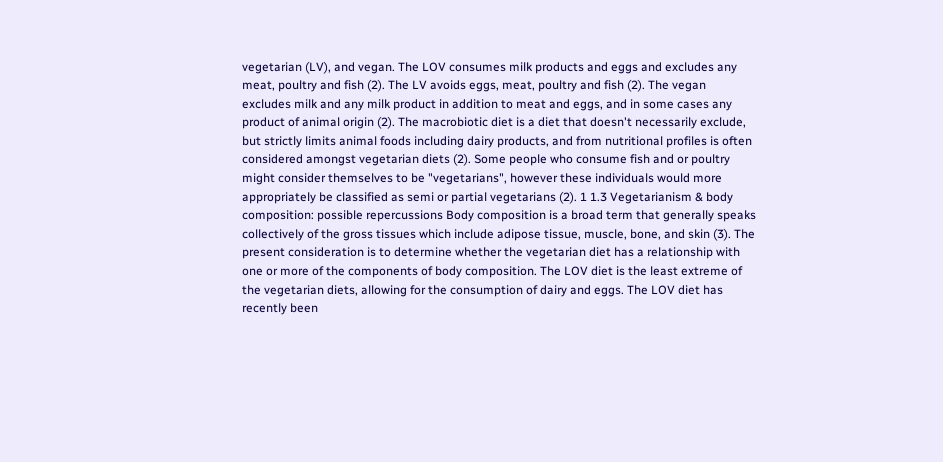vegetarian (LV), and vegan. The LOV consumes milk products and eggs and excludes any meat, poultry and fish (2). The LV avoids eggs, meat, poultry and fish (2). The vegan excludes milk and any milk product in addition to meat and eggs, and in some cases any product of animal origin (2). The macrobiotic diet is a diet that doesn't necessarily exclude, but strictly limits animal foods including dairy products, and from nutritional profiles is often considered amongst vegetarian diets (2). Some people who consume fish and or poultry might consider themselves to be "vegetarians", however these individuals would more appropriately be classified as semi or partial vegetarians (2). 1 1.3 Vegetarianism & body composition: possible repercussions Body composition is a broad term that generally speaks collectively of the gross tissues which include adipose tissue, muscle, bone, and skin (3). The present consideration is to determine whether the vegetarian diet has a relationship with one or more of the components of body composition. The LOV diet is the least extreme of the vegetarian diets, allowing for the consumption of dairy and eggs. The LOV diet has recently been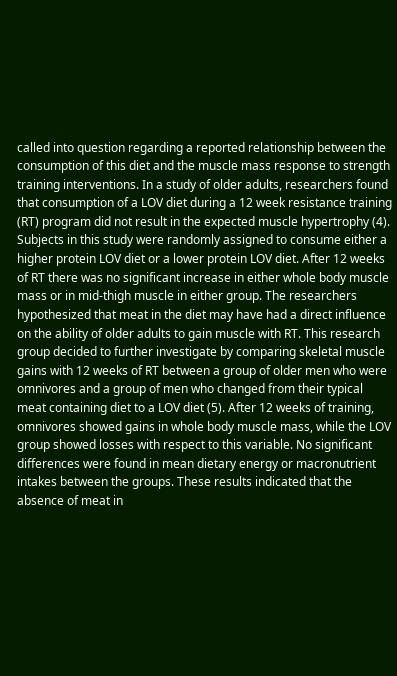called into question regarding a reported relationship between the consumption of this diet and the muscle mass response to strength training interventions. In a study of older adults, researchers found that consumption of a LOV diet during a 12 week resistance training (RT) program did not result in the expected muscle hypertrophy (4). Subjects in this study were randomly assigned to consume either a higher protein LOV diet or a lower protein LOV diet. After 12 weeks of RT there was no significant increase in either whole body muscle mass or in mid-thigh muscle in either group. The researchers hypothesized that meat in the diet may have had a direct influence on the ability of older adults to gain muscle with RT. This research group decided to further investigate by comparing skeletal muscle gains with 12 weeks of RT between a group of older men who were omnivores and a group of men who changed from their typical meat containing diet to a LOV diet (5). After 12 weeks of training, omnivores showed gains in whole body muscle mass, while the LOV group showed losses with respect to this variable. No significant differences were found in mean dietary energy or macronutrient intakes between the groups. These results indicated that the absence of meat in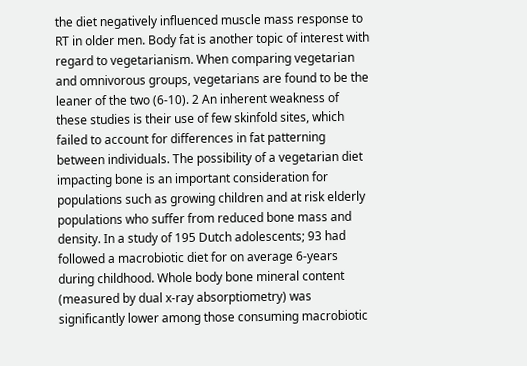the diet negatively influenced muscle mass response to RT in older men. Body fat is another topic of interest with regard to vegetarianism. When comparing vegetarian and omnivorous groups, vegetarians are found to be the leaner of the two (6-10). 2 An inherent weakness of these studies is their use of few skinfold sites, which failed to account for differences in fat patterning between individuals. The possibility of a vegetarian diet impacting bone is an important consideration for populations such as growing children and at risk elderly populations who suffer from reduced bone mass and density. In a study of 195 Dutch adolescents; 93 had followed a macrobiotic diet for on average 6-years during childhood. Whole body bone mineral content (measured by dual x-ray absorptiometry) was significantly lower among those consuming macrobiotic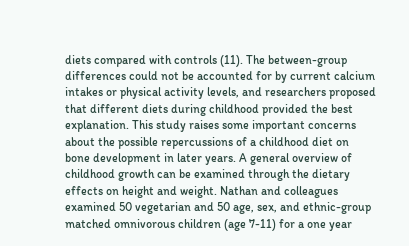diets compared with controls (11). The between-group differences could not be accounted for by current calcium intakes or physical activity levels, and researchers proposed that different diets during childhood provided the best explanation. This study raises some important concerns about the possible repercussions of a childhood diet on bone development in later years. A general overview of childhood growth can be examined through the dietary effects on height and weight. Nathan and colleagues examined 50 vegetarian and 50 age, sex, and ethnic-group matched omnivorous children (age 7-11) for a one year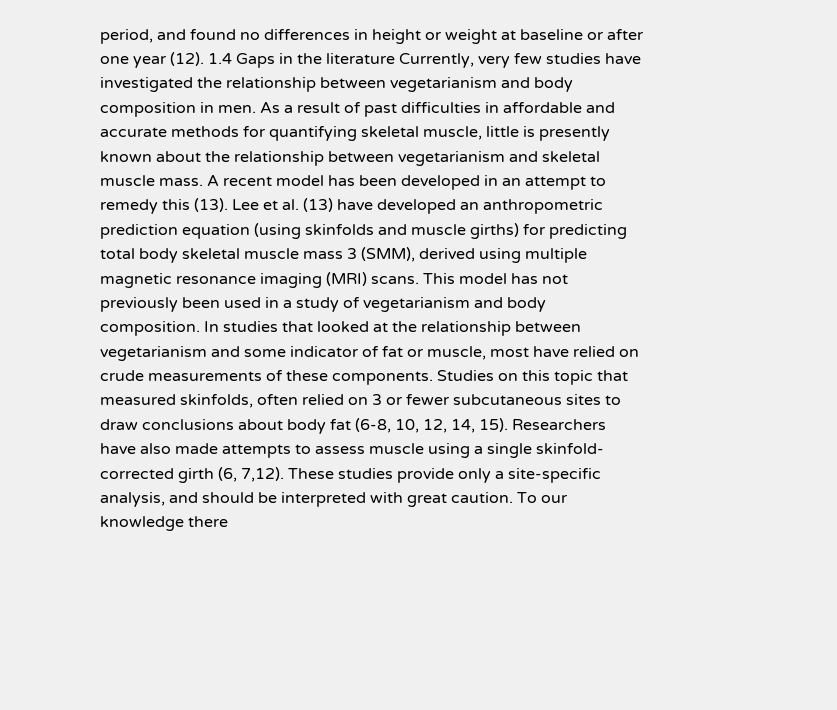period, and found no differences in height or weight at baseline or after one year (12). 1.4 Gaps in the literature Currently, very few studies have investigated the relationship between vegetarianism and body composition in men. As a result of past difficulties in affordable and accurate methods for quantifying skeletal muscle, little is presently known about the relationship between vegetarianism and skeletal muscle mass. A recent model has been developed in an attempt to remedy this (13). Lee et al. (13) have developed an anthropometric prediction equation (using skinfolds and muscle girths) for predicting total body skeletal muscle mass 3 (SMM), derived using multiple magnetic resonance imaging (MRI) scans. This model has not previously been used in a study of vegetarianism and body composition. In studies that looked at the relationship between vegetarianism and some indicator of fat or muscle, most have relied on crude measurements of these components. Studies on this topic that measured skinfolds, often relied on 3 or fewer subcutaneous sites to draw conclusions about body fat (6-8, 10, 12, 14, 15). Researchers have also made attempts to assess muscle using a single skinfold-corrected girth (6, 7,12). These studies provide only a site-specific analysis, and should be interpreted with great caution. To our knowledge there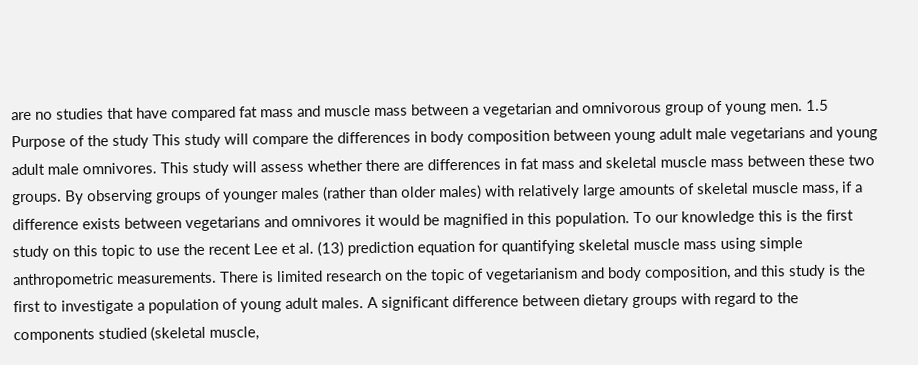are no studies that have compared fat mass and muscle mass between a vegetarian and omnivorous group of young men. 1.5 Purpose of the study This study will compare the differences in body composition between young adult male vegetarians and young adult male omnivores. This study will assess whether there are differences in fat mass and skeletal muscle mass between these two groups. By observing groups of younger males (rather than older males) with relatively large amounts of skeletal muscle mass, if a difference exists between vegetarians and omnivores it would be magnified in this population. To our knowledge this is the first study on this topic to use the recent Lee et al. (13) prediction equation for quantifying skeletal muscle mass using simple anthropometric measurements. There is limited research on the topic of vegetarianism and body composition, and this study is the first to investigate a population of young adult males. A significant difference between dietary groups with regard to the components studied (skeletal muscle,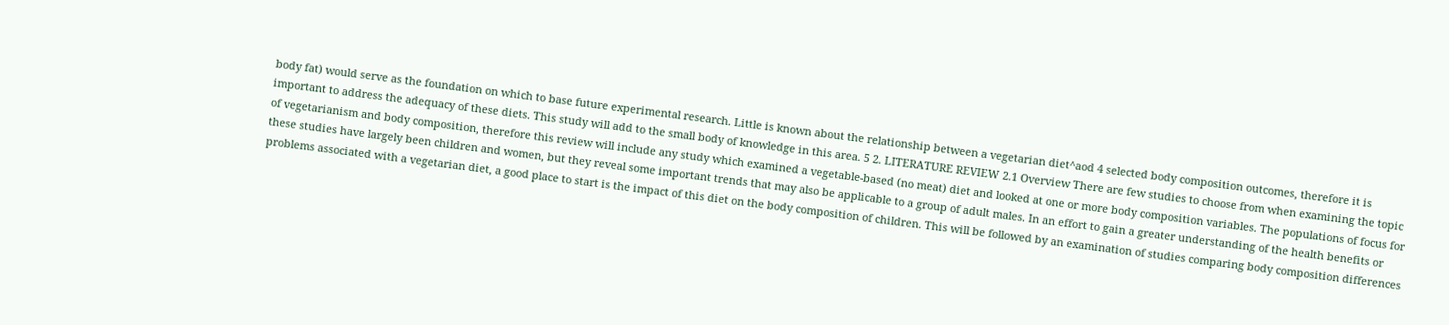body fat) would serve as the foundation on which to base future experimental research. Little is known about the relationship between a vegetarian diet^aod 4 selected body composition outcomes, therefore it is important to address the adequacy of these diets. This study will add to the small body of knowledge in this area. 5 2. LITERATURE REVIEW 2.1 Overview There are few studies to choose from when examining the topic of vegetarianism and body composition, therefore this review will include any study which examined a vegetable-based (no meat) diet and looked at one or more body composition variables. The populations of focus for these studies have largely been children and women, but they reveal some important trends that may also be applicable to a group of adult males. In an effort to gain a greater understanding of the health benefits or problems associated with a vegetarian diet, a good place to start is the impact of this diet on the body composition of children. This will be followed by an examination of studies comparing body composition differences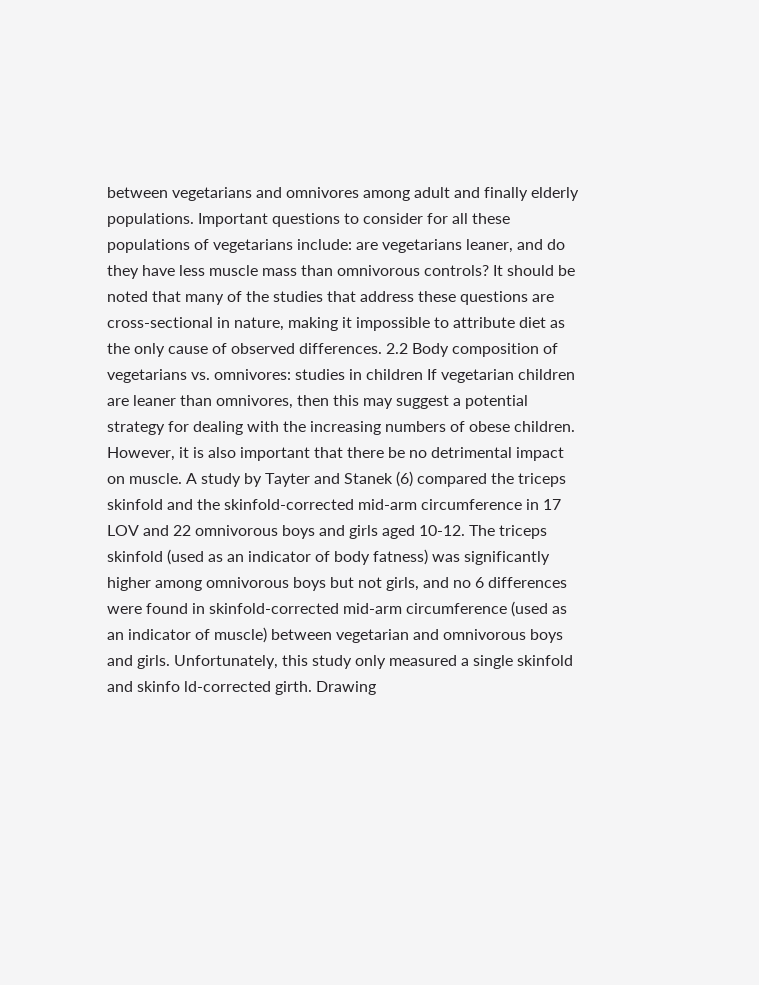between vegetarians and omnivores among adult and finally elderly populations. Important questions to consider for all these populations of vegetarians include: are vegetarians leaner, and do they have less muscle mass than omnivorous controls? It should be noted that many of the studies that address these questions are cross-sectional in nature, making it impossible to attribute diet as the only cause of observed differences. 2.2 Body composition of vegetarians vs. omnivores: studies in children If vegetarian children are leaner than omnivores, then this may suggest a potential strategy for dealing with the increasing numbers of obese children. However, it is also important that there be no detrimental impact on muscle. A study by Tayter and Stanek (6) compared the triceps skinfold and the skinfold-corrected mid-arm circumference in 17 LOV and 22 omnivorous boys and girls aged 10-12. The triceps skinfold (used as an indicator of body fatness) was significantly higher among omnivorous boys but not girls, and no 6 differences were found in skinfold-corrected mid-arm circumference (used as an indicator of muscle) between vegetarian and omnivorous boys and girls. Unfortunately, this study only measured a single skinfold and skinfo ld-corrected girth. Drawing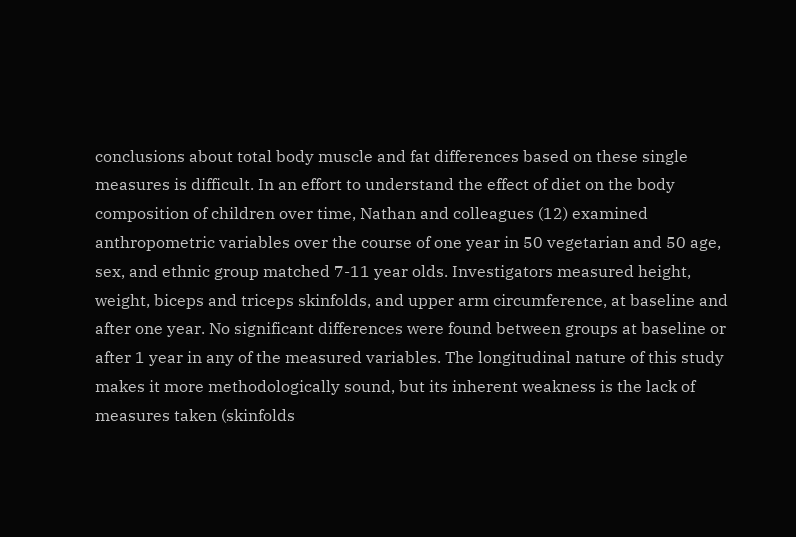conclusions about total body muscle and fat differences based on these single measures is difficult. In an effort to understand the effect of diet on the body composition of children over time, Nathan and colleagues (12) examined anthropometric variables over the course of one year in 50 vegetarian and 50 age, sex, and ethnic group matched 7-11 year olds. Investigators measured height, weight, biceps and triceps skinfolds, and upper arm circumference, at baseline and after one year. No significant differences were found between groups at baseline or after 1 year in any of the measured variables. The longitudinal nature of this study makes it more methodologically sound, but its inherent weakness is the lack of measures taken (skinfolds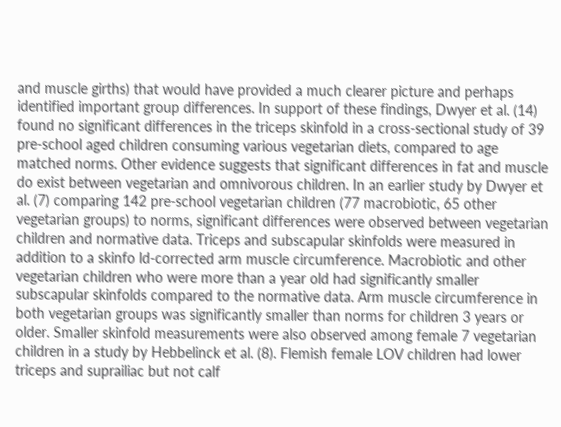and muscle girths) that would have provided a much clearer picture and perhaps identified important group differences. In support of these findings, Dwyer et al. (14) found no significant differences in the triceps skinfold in a cross-sectional study of 39 pre-school aged children consuming various vegetarian diets, compared to age matched norms. Other evidence suggests that significant differences in fat and muscle do exist between vegetarian and omnivorous children. In an earlier study by Dwyer et al. (7) comparing 142 pre-school vegetarian children (77 macrobiotic, 65 other vegetarian groups) to norms, significant differences were observed between vegetarian children and normative data. Triceps and subscapular skinfolds were measured in addition to a skinfo ld-corrected arm muscle circumference. Macrobiotic and other vegetarian children who were more than a year old had significantly smaller subscapular skinfolds compared to the normative data. Arm muscle circumference in both vegetarian groups was significantly smaller than norms for children 3 years or older. Smaller skinfold measurements were also observed among female 7 vegetarian children in a study by Hebbelinck et al. (8). Flemish female LOV children had lower triceps and suprailiac but not calf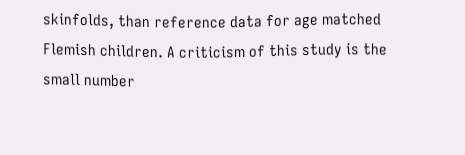skinfolds, than reference data for age matched Flemish children. A criticism of this study is the small number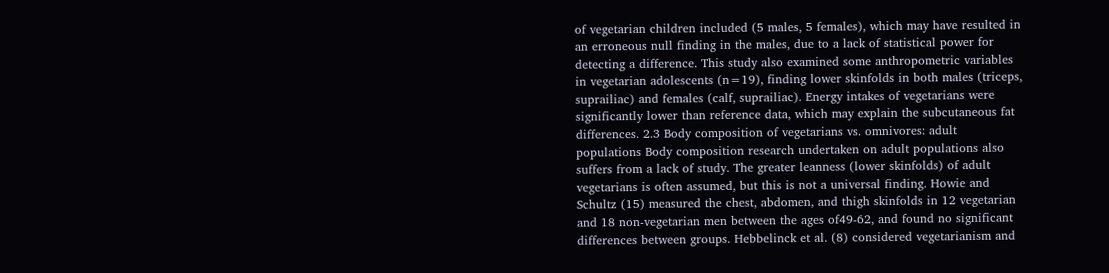of vegetarian children included (5 males, 5 females), which may have resulted in an erroneous null finding in the males, due to a lack of statistical power for detecting a difference. This study also examined some anthropometric variables in vegetarian adolescents (n=19), finding lower skinfolds in both males (triceps, suprailiac) and females (calf, suprailiac). Energy intakes of vegetarians were significantly lower than reference data, which may explain the subcutaneous fat differences. 2.3 Body composition of vegetarians vs. omnivores: adult populations Body composition research undertaken on adult populations also suffers from a lack of study. The greater leanness (lower skinfolds) of adult vegetarians is often assumed, but this is not a universal finding. Howie and Schultz (15) measured the chest, abdomen, and thigh skinfolds in 12 vegetarian and 18 non-vegetarian men between the ages of49-62, and found no significant differences between groups. Hebbelinck et al. (8) considered vegetarianism and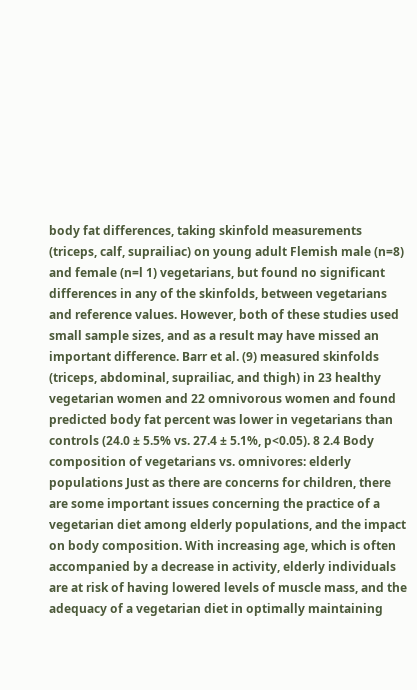body fat differences, taking skinfold measurements (triceps, calf, suprailiac) on young adult Flemish male (n=8) and female (n=l 1) vegetarians, but found no significant differences in any of the skinfolds, between vegetarians and reference values. However, both of these studies used small sample sizes, and as a result may have missed an important difference. Barr et al. (9) measured skinfolds (triceps, abdominal, suprailiac, and thigh) in 23 healthy vegetarian women and 22 omnivorous women and found predicted body fat percent was lower in vegetarians than controls (24.0 ± 5.5% vs. 27.4 ± 5.1%, p<0.05). 8 2.4 Body composition of vegetarians vs. omnivores: elderly populations Just as there are concerns for children, there are some important issues concerning the practice of a vegetarian diet among elderly populations, and the impact on body composition. With increasing age, which is often accompanied by a decrease in activity, elderly individuals are at risk of having lowered levels of muscle mass, and the adequacy of a vegetarian diet in optimally maintaining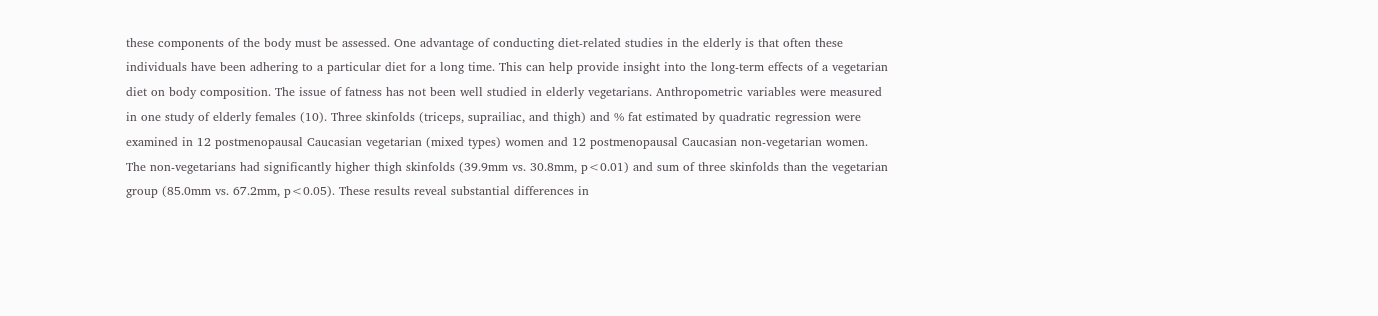these components of the body must be assessed. One advantage of conducting diet-related studies in the elderly is that often these individuals have been adhering to a particular diet for a long time. This can help provide insight into the long-term effects of a vegetarian diet on body composition. The issue of fatness has not been well studied in elderly vegetarians. Anthropometric variables were measured in one study of elderly females (10). Three skinfolds (triceps, suprailiac, and thigh) and % fat estimated by quadratic regression were examined in 12 postmenopausal Caucasian vegetarian (mixed types) women and 12 postmenopausal Caucasian non-vegetarian women. The non-vegetarians had significantly higher thigh skinfolds (39.9mm vs. 30.8mm, p<0.01) and sum of three skinfolds than the vegetarian group (85.0mm vs. 67.2mm, p<0.05). These results reveal substantial differences in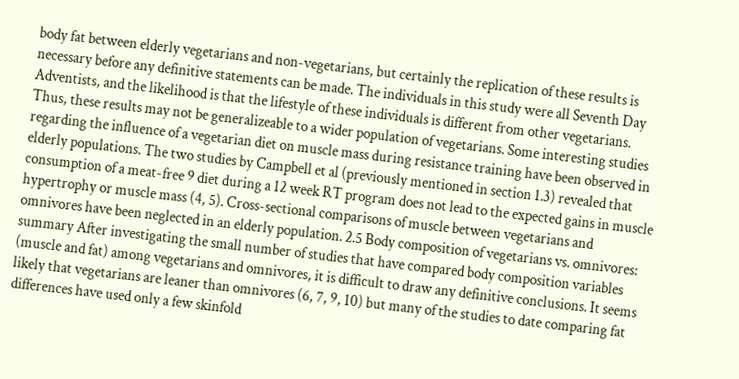body fat between elderly vegetarians and non-vegetarians, but certainly the replication of these results is necessary before any definitive statements can be made. The individuals in this study were all Seventh Day Adventists, and the likelihood is that the lifestyle of these individuals is different from other vegetarians. Thus, these results may not be generalizeable to a wider population of vegetarians. Some interesting studies regarding the influence of a vegetarian diet on muscle mass during resistance training have been observed in elderly populations. The two studies by Campbell et al (previously mentioned in section 1.3) revealed that consumption of a meat-free 9 diet during a 12 week RT program does not lead to the expected gains in muscle hypertrophy or muscle mass (4, 5). Cross-sectional comparisons of muscle between vegetarians and omnivores have been neglected in an elderly population. 2.5 Body composition of vegetarians vs. omnivores: summary After investigating the small number of studies that have compared body composition variables (muscle and fat) among vegetarians and omnivores, it is difficult to draw any definitive conclusions. It seems likely that vegetarians are leaner than omnivores (6, 7, 9, 10) but many of the studies to date comparing fat differences have used only a few skinfold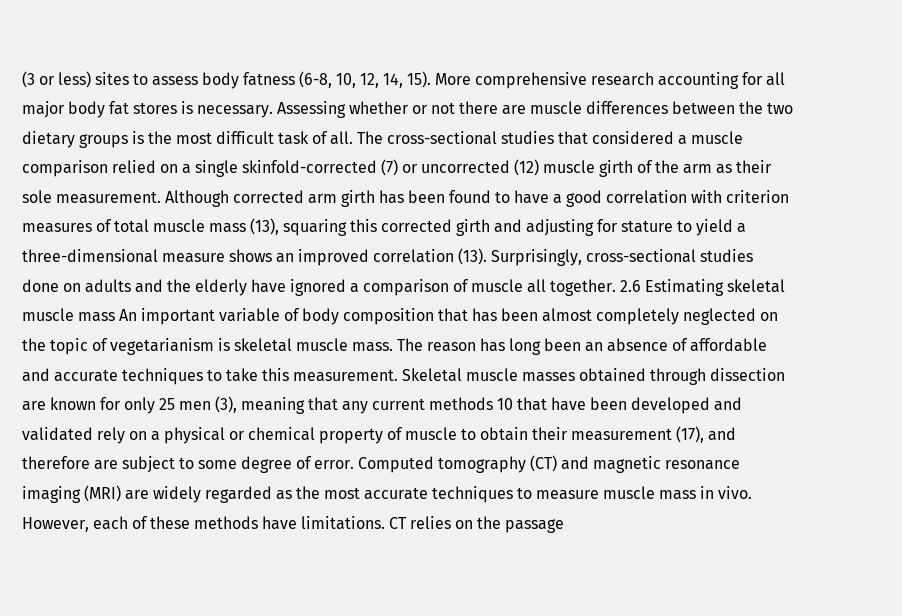(3 or less) sites to assess body fatness (6-8, 10, 12, 14, 15). More comprehensive research accounting for all major body fat stores is necessary. Assessing whether or not there are muscle differences between the two dietary groups is the most difficult task of all. The cross-sectional studies that considered a muscle comparison relied on a single skinfold-corrected (7) or uncorrected (12) muscle girth of the arm as their sole measurement. Although corrected arm girth has been found to have a good correlation with criterion measures of total muscle mass (13), squaring this corrected girth and adjusting for stature to yield a three-dimensional measure shows an improved correlation (13). Surprisingly, cross-sectional studies done on adults and the elderly have ignored a comparison of muscle all together. 2.6 Estimating skeletal muscle mass An important variable of body composition that has been almost completely neglected on the topic of vegetarianism is skeletal muscle mass. The reason has long been an absence of affordable and accurate techniques to take this measurement. Skeletal muscle masses obtained through dissection are known for only 25 men (3), meaning that any current methods 10 that have been developed and validated rely on a physical or chemical property of muscle to obtain their measurement (17), and therefore are subject to some degree of error. Computed tomography (CT) and magnetic resonance imaging (MRI) are widely regarded as the most accurate techniques to measure muscle mass in vivo. However, each of these methods have limitations. CT relies on the passage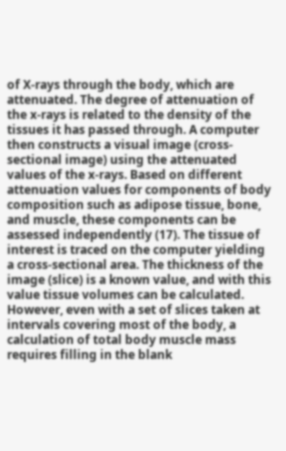of X-rays through the body, which are attenuated. The degree of attenuation of the x-rays is related to the density of the tissues it has passed through. A computer then constructs a visual image (cross-sectional image) using the attenuated values of the x-rays. Based on different attenuation values for components of body composition such as adipose tissue, bone, and muscle, these components can be assessed independently (17). The tissue of interest is traced on the computer yielding a cross-sectional area. The thickness of the image (slice) is a known value, and with this value tissue volumes can be calculated. However, even with a set of slices taken at intervals covering most of the body, a calculation of total body muscle mass requires filling in the blank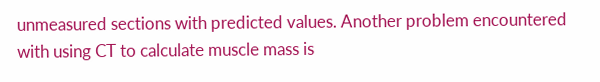unmeasured sections with predicted values. Another problem encountered with using CT to calculate muscle mass is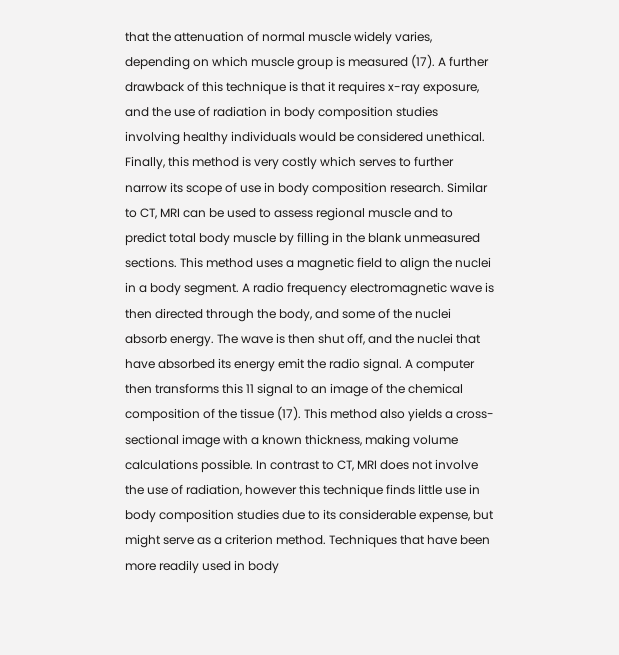that the attenuation of normal muscle widely varies, depending on which muscle group is measured (17). A further drawback of this technique is that it requires x-ray exposure, and the use of radiation in body composition studies involving healthy individuals would be considered unethical. Finally, this method is very costly which serves to further narrow its scope of use in body composition research. Similar to CT, MRI can be used to assess regional muscle and to predict total body muscle by filling in the blank unmeasured sections. This method uses a magnetic field to align the nuclei in a body segment. A radio frequency electromagnetic wave is then directed through the body, and some of the nuclei absorb energy. The wave is then shut off, and the nuclei that have absorbed its energy emit the radio signal. A computer then transforms this 11 signal to an image of the chemical composition of the tissue (17). This method also yields a cross-sectional image with a known thickness, making volume calculations possible. In contrast to CT, MRI does not involve the use of radiation, however this technique finds little use in body composition studies due to its considerable expense, but might serve as a criterion method. Techniques that have been more readily used in body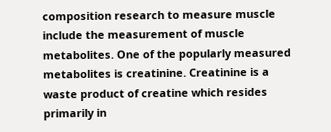composition research to measure muscle include the measurement of muscle metabolites. One of the popularly measured metabolites is creatinine. Creatinine is a waste product of creatine which resides primarily in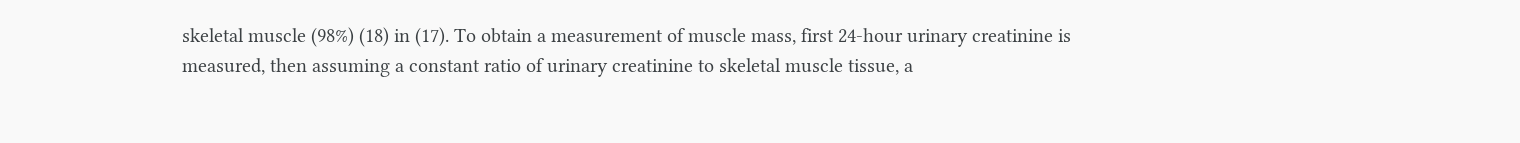skeletal muscle (98%) (18) in (17). To obtain a measurement of muscle mass, first 24-hour urinary creatinine is measured, then assuming a constant ratio of urinary creatinine to skeletal muscle tissue, a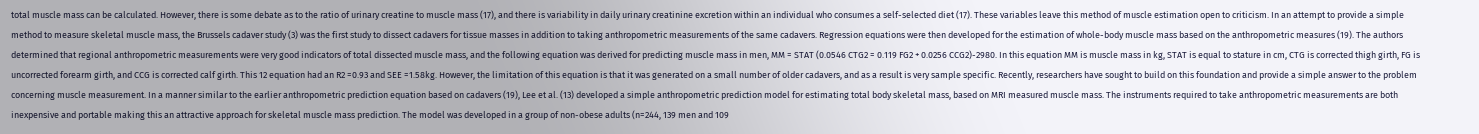total muscle mass can be calculated. However, there is some debate as to the ratio of urinary creatine to muscle mass (17), and there is variability in daily urinary creatinine excretion within an individual who consumes a self-selected diet (17). These variables leave this method of muscle estimation open to criticism. In an attempt to provide a simple method to measure skeletal muscle mass, the Brussels cadaver study (3) was the first study to dissect cadavers for tissue masses in addition to taking anthropometric measurements of the same cadavers. Regression equations were then developed for the estimation of whole-body muscle mass based on the anthropometric measures (19). The authors determined that regional anthropometric measurements were very good indicators of total dissected muscle mass, and the following equation was derived for predicting muscle mass in men, MM = STAT (0.0546 CTG2 = 0.119 FG2 + 0.0256 CCG2)-2980. In this equation MM is muscle mass in kg, STAT is equal to stature in cm, CTG is corrected thigh girth, FG is uncorrected forearm girth, and CCG is corrected calf girth. This 12 equation had an R2 =0.93 and SEE =1.58kg. However, the limitation of this equation is that it was generated on a small number of older cadavers, and as a result is very sample specific. Recently, researchers have sought to build on this foundation and provide a simple answer to the problem concerning muscle measurement. In a manner similar to the earlier anthropometric prediction equation based on cadavers (19), Lee et al. (13) developed a simple anthropometric prediction model for estimating total body skeletal mass, based on MRI measured muscle mass. The instruments required to take anthropometric measurements are both inexpensive and portable making this an attractive approach for skeletal muscle mass prediction. The model was developed in a group of non-obese adults (n=244, 139 men and 109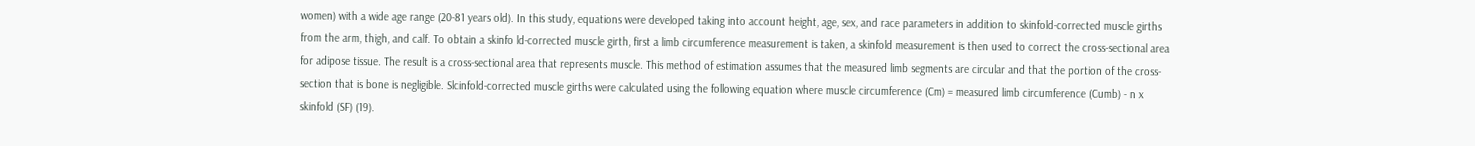women) with a wide age range (20-81 years old). In this study, equations were developed taking into account height, age, sex, and race parameters in addition to skinfold-corrected muscle girths from the arm, thigh, and calf. To obtain a skinfo ld-corrected muscle girth, first a limb circumference measurement is taken, a skinfold measurement is then used to correct the cross-sectional area for adipose tissue. The result is a cross-sectional area that represents muscle. This method of estimation assumes that the measured limb segments are circular and that the portion of the cross-section that is bone is negligible. Slcinfold-corrected muscle girths were calculated using the following equation where muscle circumference (Cm) = measured limb circumference (Cumb) - n x skinfold (SF) (19).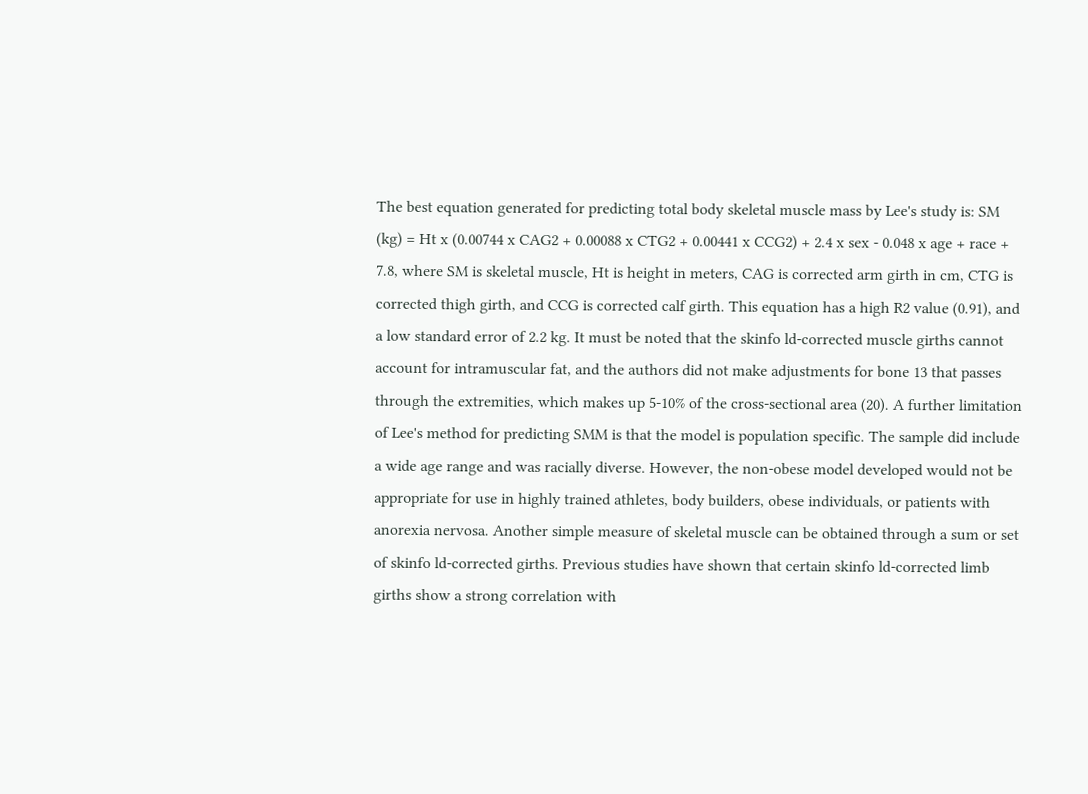The best equation generated for predicting total body skeletal muscle mass by Lee's study is: SM (kg) = Ht x (0.00744 x CAG2 + 0.00088 x CTG2 + 0.00441 x CCG2) + 2.4 x sex - 0.048 x age + race + 7.8, where SM is skeletal muscle, Ht is height in meters, CAG is corrected arm girth in cm, CTG is corrected thigh girth, and CCG is corrected calf girth. This equation has a high R2 value (0.91), and a low standard error of 2.2 kg. It must be noted that the skinfo ld-corrected muscle girths cannot account for intramuscular fat, and the authors did not make adjustments for bone 13 that passes through the extremities, which makes up 5-10% of the cross-sectional area (20). A further limitation of Lee's method for predicting SMM is that the model is population specific. The sample did include a wide age range and was racially diverse. However, the non-obese model developed would not be appropriate for use in highly trained athletes, body builders, obese individuals, or patients with anorexia nervosa. Another simple measure of skeletal muscle can be obtained through a sum or set of skinfo ld-corrected girths. Previous studies have shown that certain skinfo ld-corrected limb girths show a strong correlation with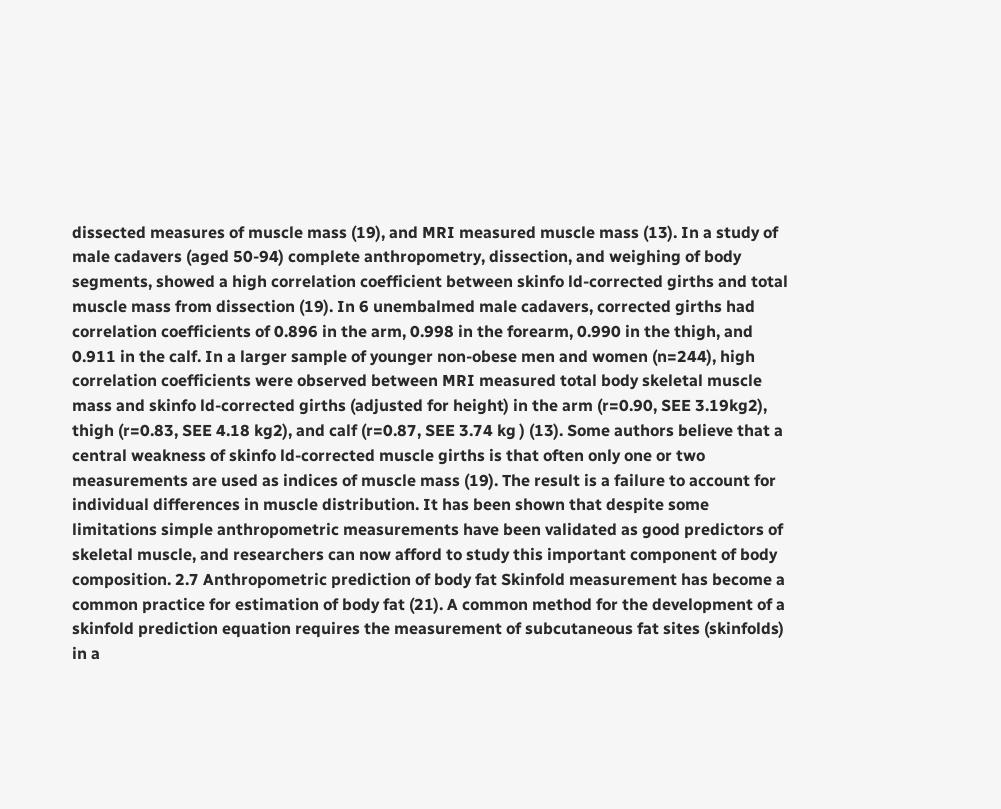dissected measures of muscle mass (19), and MRI measured muscle mass (13). In a study of male cadavers (aged 50-94) complete anthropometry, dissection, and weighing of body segments, showed a high correlation coefficient between skinfo ld-corrected girths and total muscle mass from dissection (19). In 6 unembalmed male cadavers, corrected girths had correlation coefficients of 0.896 in the arm, 0.998 in the forearm, 0.990 in the thigh, and 0.911 in the calf. In a larger sample of younger non-obese men and women (n=244), high correlation coefficients were observed between MRI measured total body skeletal muscle mass and skinfo ld-corrected girths (adjusted for height) in the arm (r=0.90, SEE 3.19kg2), thigh (r=0.83, SEE 4.18 kg2), and calf (r=0.87, SEE 3.74 kg ) (13). Some authors believe that a central weakness of skinfo ld-corrected muscle girths is that often only one or two measurements are used as indices of muscle mass (19). The result is a failure to account for individual differences in muscle distribution. It has been shown that despite some limitations simple anthropometric measurements have been validated as good predictors of skeletal muscle, and researchers can now afford to study this important component of body composition. 2.7 Anthropometric prediction of body fat Skinfold measurement has become a common practice for estimation of body fat (21). A common method for the development of a skinfold prediction equation requires the measurement of subcutaneous fat sites (skinfolds) in a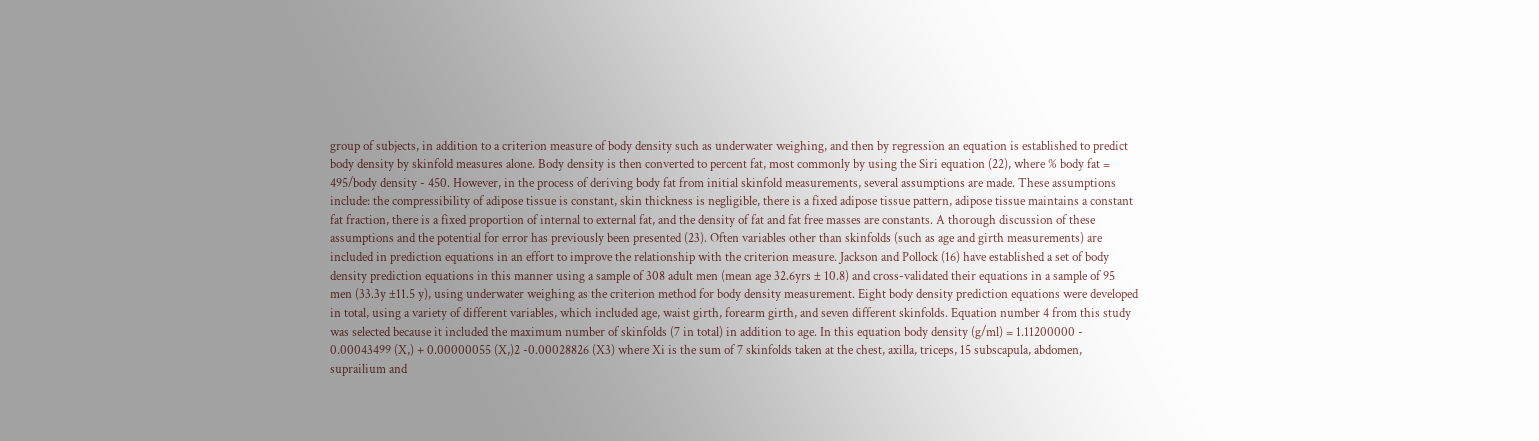group of subjects, in addition to a criterion measure of body density such as underwater weighing, and then by regression an equation is established to predict body density by skinfold measures alone. Body density is then converted to percent fat, most commonly by using the Siri equation (22), where % body fat = 495/body density - 450. However, in the process of deriving body fat from initial skinfold measurements, several assumptions are made. These assumptions include: the compressibility of adipose tissue is constant, skin thickness is negligible, there is a fixed adipose tissue pattern, adipose tissue maintains a constant fat fraction, there is a fixed proportion of internal to external fat, and the density of fat and fat free masses are constants. A thorough discussion of these assumptions and the potential for error has previously been presented (23). Often variables other than skinfolds (such as age and girth measurements) are included in prediction equations in an effort to improve the relationship with the criterion measure. Jackson and Pollock (16) have established a set of body density prediction equations in this manner using a sample of 308 adult men (mean age 32.6yrs ± 10.8) and cross-validated their equations in a sample of 95 men (33.3y ±11.5 y), using underwater weighing as the criterion method for body density measurement. Eight body density prediction equations were developed in total, using a variety of different variables, which included age, waist girth, forearm girth, and seven different skinfolds. Equation number 4 from this study was selected because it included the maximum number of skinfolds (7 in total) in addition to age. In this equation body density (g/ml) = 1.11200000 - 0.00043499 (X,) + 0.00000055 (X,)2 -0.00028826 (X3) where Xi is the sum of 7 skinfolds taken at the chest, axilla, triceps, 15 subscapula, abdomen, suprailium and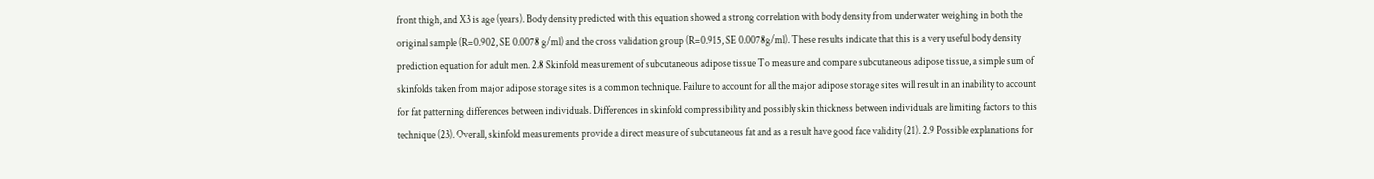front thigh, and X3 is age (years). Body density predicted with this equation showed a strong correlation with body density from underwater weighing in both the original sample (R=0.902, SE 0.0078 g/ml) and the cross validation group (R=0.915, SE 0.0078g/ml). These results indicate that this is a very useful body density prediction equation for adult men. 2.8 Skinfold measurement of subcutaneous adipose tissue To measure and compare subcutaneous adipose tissue, a simple sum of skinfolds taken from major adipose storage sites is a common technique. Failure to account for all the major adipose storage sites will result in an inability to account for fat patterning differences between individuals. Differences in skinfold compressibility and possibly skin thickness between individuals are limiting factors to this technique (23). Overall, skinfold measurements provide a direct measure of subcutaneous fat and as a result have good face validity (21). 2.9 Possible explanations for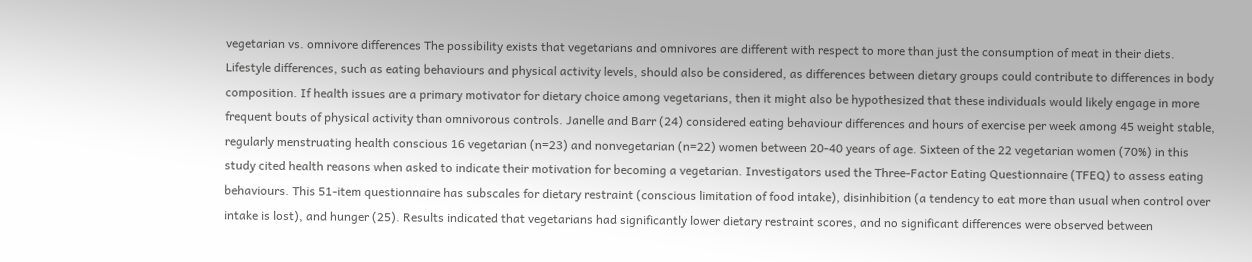vegetarian vs. omnivore differences The possibility exists that vegetarians and omnivores are different with respect to more than just the consumption of meat in their diets. Lifestyle differences, such as eating behaviours and physical activity levels, should also be considered, as differences between dietary groups could contribute to differences in body composition. If health issues are a primary motivator for dietary choice among vegetarians, then it might also be hypothesized that these individuals would likely engage in more frequent bouts of physical activity than omnivorous controls. Janelle and Barr (24) considered eating behaviour differences and hours of exercise per week among 45 weight stable, regularly menstruating health conscious 16 vegetarian (n=23) and nonvegetarian (n=22) women between 20-40 years of age. Sixteen of the 22 vegetarian women (70%) in this study cited health reasons when asked to indicate their motivation for becoming a vegetarian. Investigators used the Three-Factor Eating Questionnaire (TFEQ) to assess eating behaviours. This 51-item questionnaire has subscales for dietary restraint (conscious limitation of food intake), disinhibition (a tendency to eat more than usual when control over intake is lost), and hunger (25). Results indicated that vegetarians had significantly lower dietary restraint scores, and no significant differences were observed between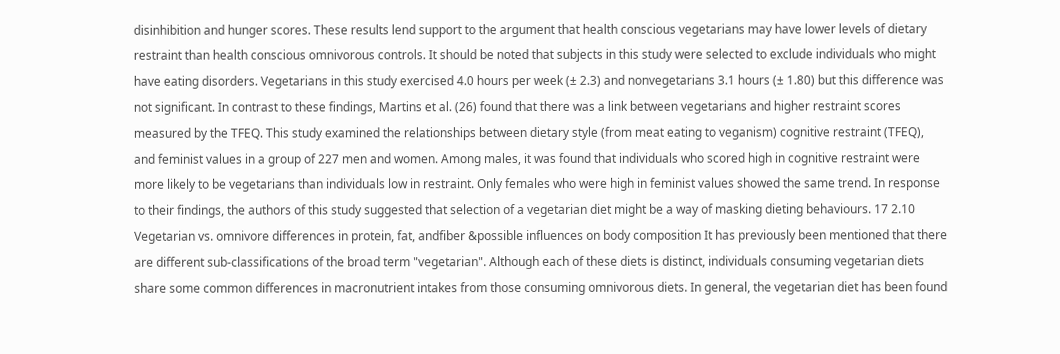disinhibition and hunger scores. These results lend support to the argument that health conscious vegetarians may have lower levels of dietary restraint than health conscious omnivorous controls. It should be noted that subjects in this study were selected to exclude individuals who might have eating disorders. Vegetarians in this study exercised 4.0 hours per week (± 2.3) and nonvegetarians 3.1 hours (± 1.80) but this difference was not significant. In contrast to these findings, Martins et al. (26) found that there was a link between vegetarians and higher restraint scores measured by the TFEQ. This study examined the relationships between dietary style (from meat eating to veganism) cognitive restraint (TFEQ), and feminist values in a group of 227 men and women. Among males, it was found that individuals who scored high in cognitive restraint were more likely to be vegetarians than individuals low in restraint. Only females who were high in feminist values showed the same trend. In response to their findings, the authors of this study suggested that selection of a vegetarian diet might be a way of masking dieting behaviours. 17 2.10 Vegetarian vs. omnivore differences in protein, fat, andfiber &possible influences on body composition It has previously been mentioned that there are different sub-classifications of the broad term "vegetarian". Although each of these diets is distinct, individuals consuming vegetarian diets share some common differences in macronutrient intakes from those consuming omnivorous diets. In general, the vegetarian diet has been found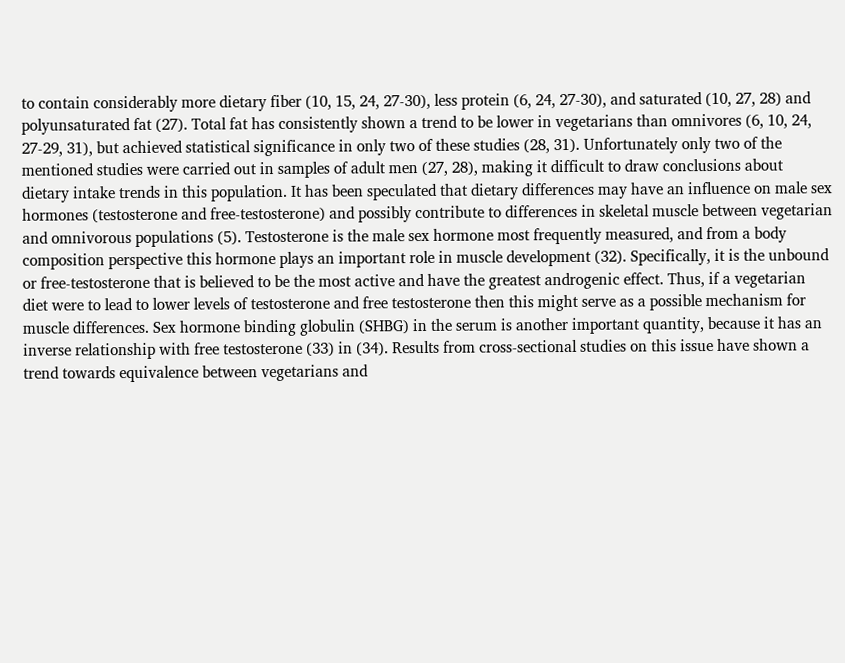to contain considerably more dietary fiber (10, 15, 24, 27-30), less protein (6, 24, 27-30), and saturated (10, 27, 28) and polyunsaturated fat (27). Total fat has consistently shown a trend to be lower in vegetarians than omnivores (6, 10, 24, 27-29, 31), but achieved statistical significance in only two of these studies (28, 31). Unfortunately only two of the mentioned studies were carried out in samples of adult men (27, 28), making it difficult to draw conclusions about dietary intake trends in this population. It has been speculated that dietary differences may have an influence on male sex hormones (testosterone and free-testosterone) and possibly contribute to differences in skeletal muscle between vegetarian and omnivorous populations (5). Testosterone is the male sex hormone most frequently measured, and from a body composition perspective this hormone plays an important role in muscle development (32). Specifically, it is the unbound or free-testosterone that is believed to be the most active and have the greatest androgenic effect. Thus, if a vegetarian diet were to lead to lower levels of testosterone and free testosterone then this might serve as a possible mechanism for muscle differences. Sex hormone binding globulin (SHBG) in the serum is another important quantity, because it has an inverse relationship with free testosterone (33) in (34). Results from cross-sectional studies on this issue have shown a trend towards equivalence between vegetarians and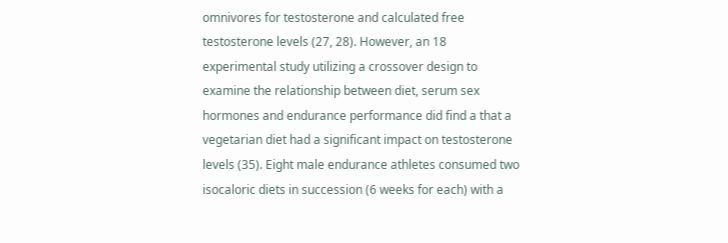omnivores for testosterone and calculated free testosterone levels (27, 28). However, an 18 experimental study utilizing a crossover design to examine the relationship between diet, serum sex hormones and endurance performance did find a that a vegetarian diet had a significant impact on testosterone levels (35). Eight male endurance athletes consumed two isocaloric diets in succession (6 weeks for each) with a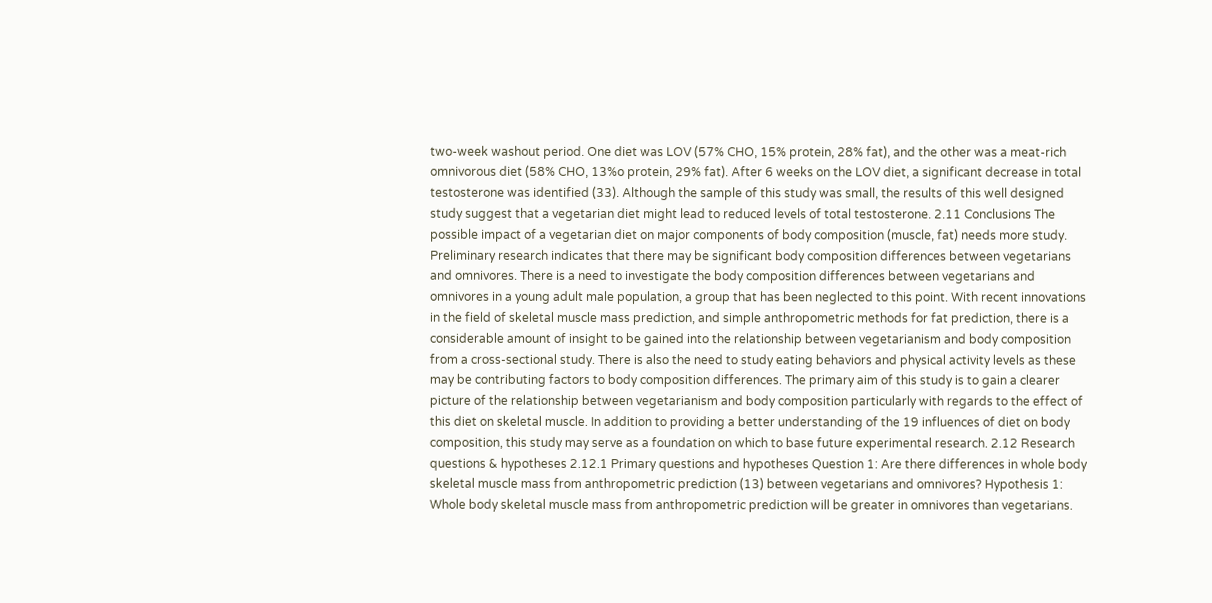two-week washout period. One diet was LOV (57% CHO, 15% protein, 28% fat), and the other was a meat-rich omnivorous diet (58% CHO, 13%o protein, 29% fat). After 6 weeks on the LOV diet, a significant decrease in total testosterone was identified (33). Although the sample of this study was small, the results of this well designed study suggest that a vegetarian diet might lead to reduced levels of total testosterone. 2.11 Conclusions The possible impact of a vegetarian diet on major components of body composition (muscle, fat) needs more study. Preliminary research indicates that there may be significant body composition differences between vegetarians and omnivores. There is a need to investigate the body composition differences between vegetarians and omnivores in a young adult male population, a group that has been neglected to this point. With recent innovations in the field of skeletal muscle mass prediction, and simple anthropometric methods for fat prediction, there is a considerable amount of insight to be gained into the relationship between vegetarianism and body composition from a cross-sectional study. There is also the need to study eating behaviors and physical activity levels as these may be contributing factors to body composition differences. The primary aim of this study is to gain a clearer picture of the relationship between vegetarianism and body composition particularly with regards to the effect of this diet on skeletal muscle. In addition to providing a better understanding of the 19 influences of diet on body composition, this study may serve as a foundation on which to base future experimental research. 2.12 Research questions & hypotheses 2.12.1 Primary questions and hypotheses Question 1: Are there differences in whole body skeletal muscle mass from anthropometric prediction (13) between vegetarians and omnivores? Hypothesis 1: Whole body skeletal muscle mass from anthropometric prediction will be greater in omnivores than vegetarians.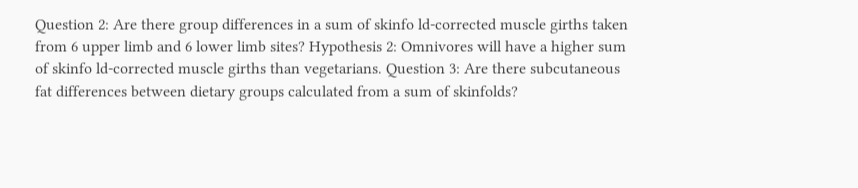Question 2: Are there group differences in a sum of skinfo ld-corrected muscle girths taken from 6 upper limb and 6 lower limb sites? Hypothesis 2: Omnivores will have a higher sum of skinfo ld-corrected muscle girths than vegetarians. Question 3: Are there subcutaneous fat differences between dietary groups calculated from a sum of skinfolds?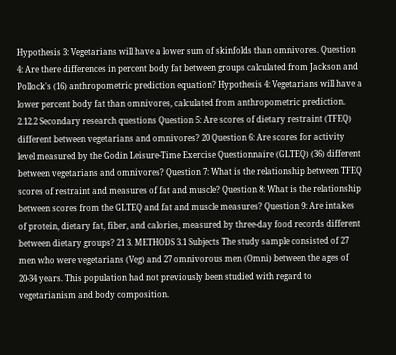Hypothesis 3: Vegetarians will have a lower sum of skinfolds than omnivores. Question 4: Are there differences in percent body fat between groups calculated from Jackson and Pollock's (16) anthropometric prediction equation? Hypothesis 4: Vegetarians will have a lower percent body fat than omnivores, calculated from anthropometric prediction. 2.12.2 Secondary research questions Question 5: Are scores of dietary restraint (TFEQ) different between vegetarians and omnivores? 20 Question 6: Are scores for activity level measured by the Godin Leisure-Time Exercise Questionnaire (GLTEQ) (36) different between vegetarians and omnivores? Question 7: What is the relationship between TFEQ scores of restraint and measures of fat and muscle? Question 8: What is the relationship between scores from the GLTEQ and fat and muscle measures? Question 9: Are intakes of protein, dietary fat, fiber, and calories, measured by three-day food records different between dietary groups? 21 3. METHODS 3.1 Subjects The study sample consisted of 27 men who were vegetarians (Veg) and 27 omnivorous men (Omni) between the ages of 20-34 years. This population had not previously been studied with regard to vegetarianism and body composition.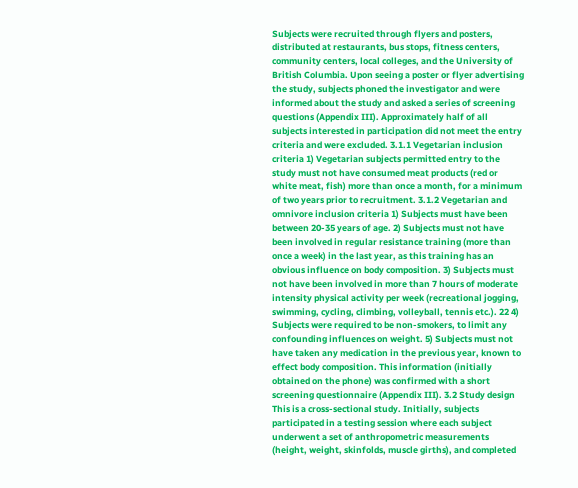Subjects were recruited through flyers and posters, distributed at restaurants, bus stops, fitness centers, community centers, local colleges, and the University of British Columbia. Upon seeing a poster or flyer advertising the study, subjects phoned the investigator and were informed about the study and asked a series of screening questions (Appendix III). Approximately half of all subjects interested in participation did not meet the entry criteria and were excluded. 3.1.1 Vegetarian inclusion criteria 1) Vegetarian subjects permitted entry to the study must not have consumed meat products (red or white meat, fish) more than once a month, for a minimum of two years prior to recruitment. 3.1.2 Vegetarian and omnivore inclusion criteria 1) Subjects must have been between 20-35 years of age. 2) Subjects must not have been involved in regular resistance training (more than once a week) in the last year, as this training has an obvious influence on body composition. 3) Subjects must not have been involved in more than 7 hours of moderate intensity physical activity per week (recreational jogging, swimming, cycling, climbing, volleyball, tennis etc.). 22 4) Subjects were required to be non-smokers, to limit any confounding influences on weight. 5) Subjects must not have taken any medication in the previous year, known to effect body composition. This information (initially obtained on the phone) was confirmed with a short screening questionnaire (Appendix III). 3.2 Study design This is a cross-sectional study. Initially, subjects participated in a testing session where each subject underwent a set of anthropometric measurements (height, weight, skinfolds, muscle girths), and completed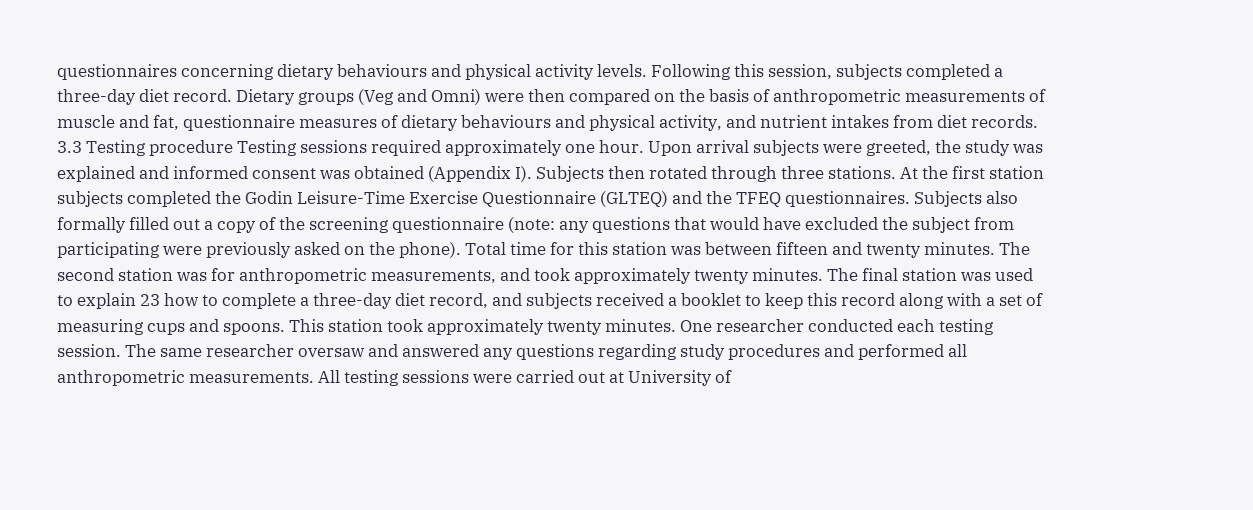questionnaires concerning dietary behaviours and physical activity levels. Following this session, subjects completed a three-day diet record. Dietary groups (Veg and Omni) were then compared on the basis of anthropometric measurements of muscle and fat, questionnaire measures of dietary behaviours and physical activity, and nutrient intakes from diet records. 3.3 Testing procedure Testing sessions required approximately one hour. Upon arrival subjects were greeted, the study was explained and informed consent was obtained (Appendix I). Subjects then rotated through three stations. At the first station subjects completed the Godin Leisure-Time Exercise Questionnaire (GLTEQ) and the TFEQ questionnaires. Subjects also formally filled out a copy of the screening questionnaire (note: any questions that would have excluded the subject from participating were previously asked on the phone). Total time for this station was between fifteen and twenty minutes. The second station was for anthropometric measurements, and took approximately twenty minutes. The final station was used to explain 23 how to complete a three-day diet record, and subjects received a booklet to keep this record along with a set of measuring cups and spoons. This station took approximately twenty minutes. One researcher conducted each testing session. The same researcher oversaw and answered any questions regarding study procedures and performed all anthropometric measurements. All testing sessions were carried out at University of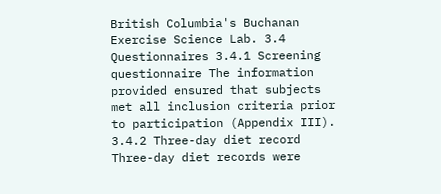British Columbia's Buchanan Exercise Science Lab. 3.4 Questionnaires 3.4.1 Screening questionnaire The information provided ensured that subjects met all inclusion criteria prior to participation (Appendix III). 3.4.2 Three-day diet record Three-day diet records were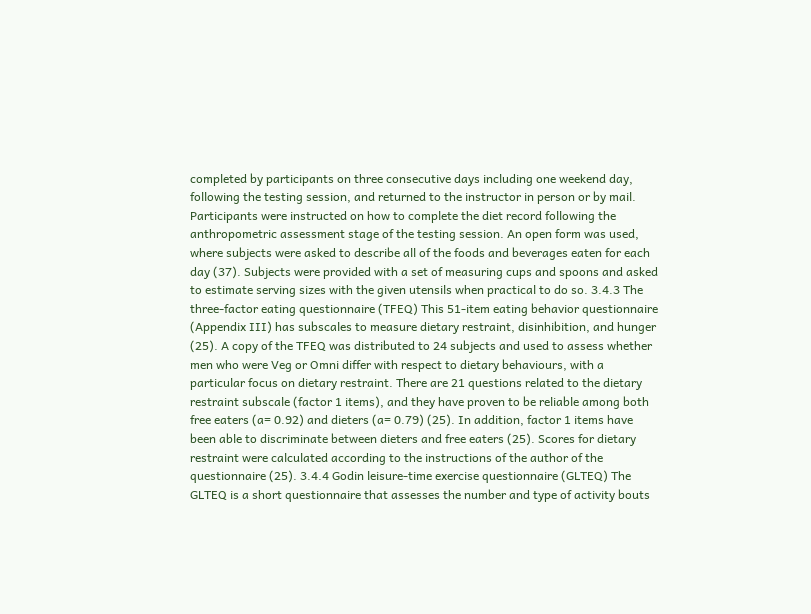completed by participants on three consecutive days including one weekend day, following the testing session, and returned to the instructor in person or by mail. Participants were instructed on how to complete the diet record following the anthropometric assessment stage of the testing session. An open form was used, where subjects were asked to describe all of the foods and beverages eaten for each day (37). Subjects were provided with a set of measuring cups and spoons and asked to estimate serving sizes with the given utensils when practical to do so. 3.4.3 The three-factor eating questionnaire (TFEQ) This 51-item eating behavior questionnaire (Appendix III) has subscales to measure dietary restraint, disinhibition, and hunger (25). A copy of the TFEQ was distributed to 24 subjects and used to assess whether men who were Veg or Omni differ with respect to dietary behaviours, with a particular focus on dietary restraint. There are 21 questions related to the dietary restraint subscale (factor 1 items), and they have proven to be reliable among both free eaters (a= 0.92) and dieters (a= 0.79) (25). In addition, factor 1 items have been able to discriminate between dieters and free eaters (25). Scores for dietary restraint were calculated according to the instructions of the author of the questionnaire (25). 3.4.4 Godin leisure-time exercise questionnaire (GLTEQ) The GLTEQ is a short questionnaire that assesses the number and type of activity bouts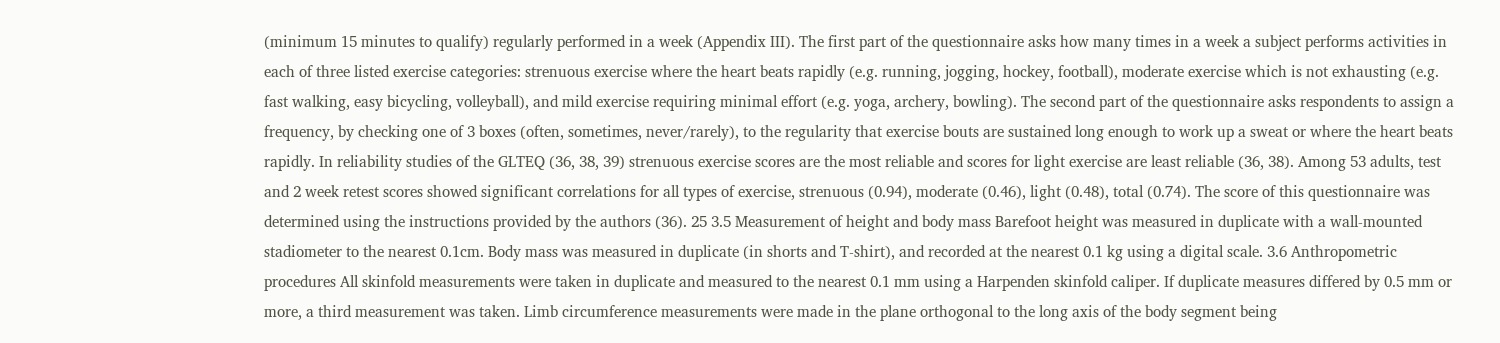(minimum 15 minutes to qualify) regularly performed in a week (Appendix III). The first part of the questionnaire asks how many times in a week a subject performs activities in each of three listed exercise categories: strenuous exercise where the heart beats rapidly (e.g. running, jogging, hockey, football), moderate exercise which is not exhausting (e.g. fast walking, easy bicycling, volleyball), and mild exercise requiring minimal effort (e.g. yoga, archery, bowling). The second part of the questionnaire asks respondents to assign a frequency, by checking one of 3 boxes (often, sometimes, never/rarely), to the regularity that exercise bouts are sustained long enough to work up a sweat or where the heart beats rapidly. In reliability studies of the GLTEQ (36, 38, 39) strenuous exercise scores are the most reliable and scores for light exercise are least reliable (36, 38). Among 53 adults, test and 2 week retest scores showed significant correlations for all types of exercise, strenuous (0.94), moderate (0.46), light (0.48), total (0.74). The score of this questionnaire was determined using the instructions provided by the authors (36). 25 3.5 Measurement of height and body mass Barefoot height was measured in duplicate with a wall-mounted stadiometer to the nearest 0.1cm. Body mass was measured in duplicate (in shorts and T-shirt), and recorded at the nearest 0.1 kg using a digital scale. 3.6 Anthropometric procedures All skinfold measurements were taken in duplicate and measured to the nearest 0.1 mm using a Harpenden skinfold caliper. If duplicate measures differed by 0.5 mm or more, a third measurement was taken. Limb circumference measurements were made in the plane orthogonal to the long axis of the body segment being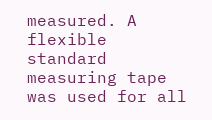measured. A flexible standard measuring tape was used for all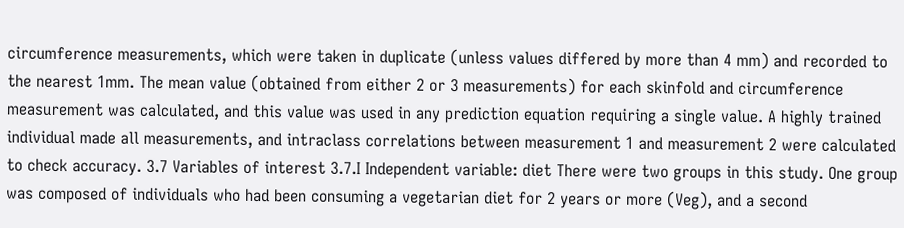circumference measurements, which were taken in duplicate (unless values differed by more than 4 mm) and recorded to the nearest 1mm. The mean value (obtained from either 2 or 3 measurements) for each skinfold and circumference measurement was calculated, and this value was used in any prediction equation requiring a single value. A highly trained individual made all measurements, and intraclass correlations between measurement 1 and measurement 2 were calculated to check accuracy. 3.7 Variables of interest 3.7.I Independent variable: diet There were two groups in this study. One group was composed of individuals who had been consuming a vegetarian diet for 2 years or more (Veg), and a second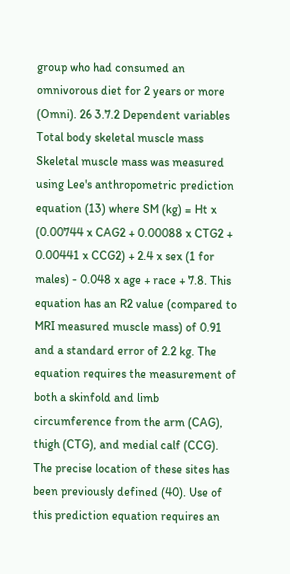group who had consumed an omnivorous diet for 2 years or more (Omni). 26 3.7.2 Dependent variables Total body skeletal muscle mass Skeletal muscle mass was measured using Lee's anthropometric prediction equation (13) where SM (kg) = Ht x (0.00744 x CAG2 + 0.00088 x CTG2 + 0.00441 x CCG2) + 2.4 x sex (1 for males) - 0.048 x age + race + 7.8. This equation has an R2 value (compared to MRI measured muscle mass) of 0.91 and a standard error of 2.2 kg. The equation requires the measurement of both a skinfold and limb circumference from the arm (CAG), thigh (CTG), and medial calf (CCG). The precise location of these sites has been previously defined (40). Use of this prediction equation requires an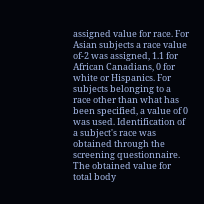assigned value for race. For Asian subjects a race value of-2 was assigned, 1.1 for African Canadians, 0 for white or Hispanics. For subjects belonging to a race other than what has been specified, a value of 0 was used. Identification of a subject's race was obtained through the screening questionnaire. The obtained value for total body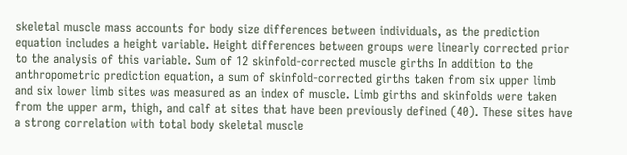skeletal muscle mass accounts for body size differences between individuals, as the prediction equation includes a height variable. Height differences between groups were linearly corrected prior to the analysis of this variable. Sum of 12 skinfold-corrected muscle girths In addition to the anthropometric prediction equation, a sum of skinfold-corrected girths taken from six upper limb and six lower limb sites was measured as an index of muscle. Limb girths and skinfolds were taken from the upper arm, thigh, and calf at sites that have been previously defined (40). These sites have a strong correlation with total body skeletal muscle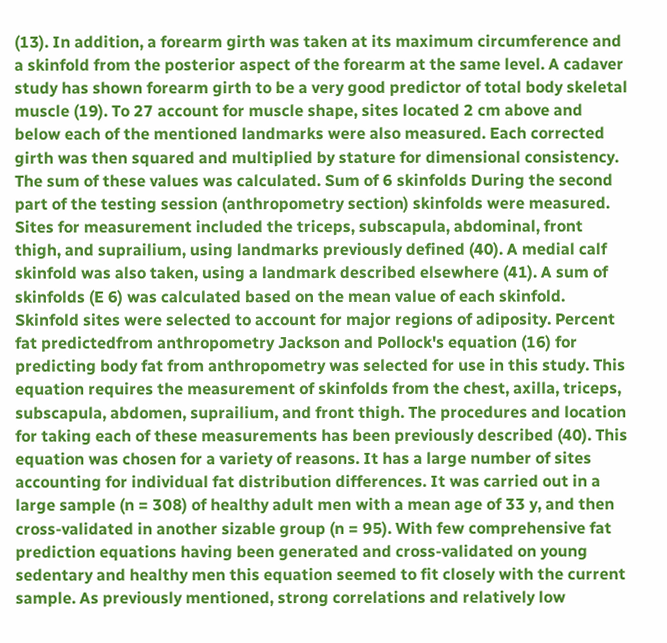(13). In addition, a forearm girth was taken at its maximum circumference and a skinfold from the posterior aspect of the forearm at the same level. A cadaver study has shown forearm girth to be a very good predictor of total body skeletal muscle (19). To 27 account for muscle shape, sites located 2 cm above and below each of the mentioned landmarks were also measured. Each corrected girth was then squared and multiplied by stature for dimensional consistency. The sum of these values was calculated. Sum of 6 skinfolds During the second part of the testing session (anthropometry section) skinfolds were measured. Sites for measurement included the triceps, subscapula, abdominal, front thigh, and suprailium, using landmarks previously defined (40). A medial calf skinfold was also taken, using a landmark described elsewhere (41). A sum of skinfolds (E 6) was calculated based on the mean value of each skinfold. Skinfold sites were selected to account for major regions of adiposity. Percent fat predictedfrom anthropometry Jackson and Pollock's equation (16) for predicting body fat from anthropometry was selected for use in this study. This equation requires the measurement of skinfolds from the chest, axilla, triceps, subscapula, abdomen, suprailium, and front thigh. The procedures and location for taking each of these measurements has been previously described (40). This equation was chosen for a variety of reasons. It has a large number of sites accounting for individual fat distribution differences. It was carried out in a large sample (n = 308) of healthy adult men with a mean age of 33 y, and then cross-validated in another sizable group (n = 95). With few comprehensive fat prediction equations having been generated and cross-validated on young sedentary and healthy men this equation seemed to fit closely with the current sample. As previously mentioned, strong correlations and relatively low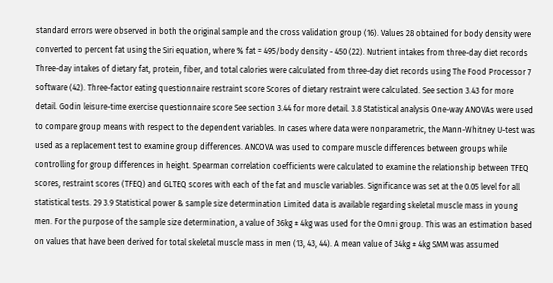standard errors were observed in both the original sample and the cross validation group (16). Values 28 obtained for body density were converted to percent fat using the Siri equation, where % fat = 495/body density - 450 (22). Nutrient intakes from three-day diet records Three-day intakes of dietary fat, protein, fiber, and total calories were calculated from three-day diet records using The Food Processor 7 software (42). Three-factor eating questionnaire restraint score Scores of dietary restraint were calculated. See section 3.43 for more detail. Godin leisure-time exercise questionnaire score See section 3.44 for more detail. 3.8 Statistical analysis One-way ANOVAs were used to compare group means with respect to the dependent variables. In cases where data were nonparametric, the Mann-Whitney U-test was used as a replacement test to examine group differences. ANCOVA was used to compare muscle differences between groups while controlling for group differences in height. Spearman correlation coefficients were calculated to examine the relationship between TFEQ scores, restraint scores (TFEQ) and GLTEQ scores with each of the fat and muscle variables. Significance was set at the 0.05 level for all statistical tests. 29 3.9 Statistical power & sample size determination Limited data is available regarding skeletal muscle mass in young men. For the purpose of the sample size determination, a value of 36kg ± 4kg was used for the Omni group. This was an estimation based on values that have been derived for total skeletal muscle mass in men (13, 43, 44). A mean value of 34kg ± 4kg SMM was assumed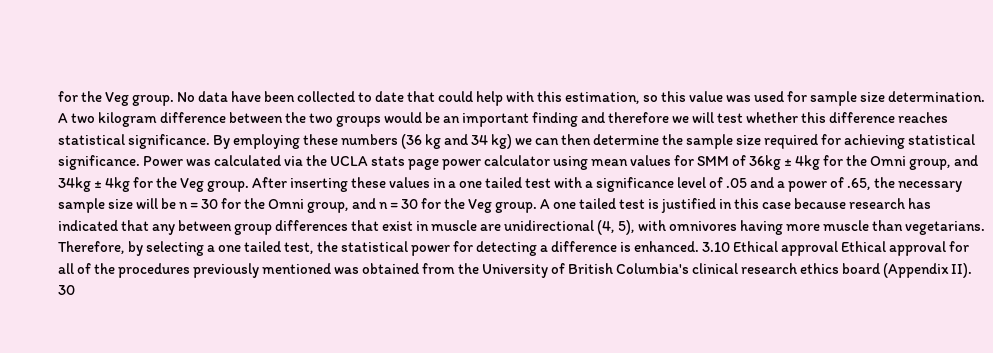for the Veg group. No data have been collected to date that could help with this estimation, so this value was used for sample size determination. A two kilogram difference between the two groups would be an important finding and therefore we will test whether this difference reaches statistical significance. By employing these numbers (36 kg and 34 kg) we can then determine the sample size required for achieving statistical significance. Power was calculated via the UCLA stats page power calculator using mean values for SMM of 36kg ± 4kg for the Omni group, and 34kg ± 4kg for the Veg group. After inserting these values in a one tailed test with a significance level of .05 and a power of .65, the necessary sample size will be n = 30 for the Omni group, and n = 30 for the Veg group. A one tailed test is justified in this case because research has indicated that any between group differences that exist in muscle are unidirectional (4, 5), with omnivores having more muscle than vegetarians. Therefore, by selecting a one tailed test, the statistical power for detecting a difference is enhanced. 3.10 Ethical approval Ethical approval for all of the procedures previously mentioned was obtained from the University of British Columbia's clinical research ethics board (Appendix II). 30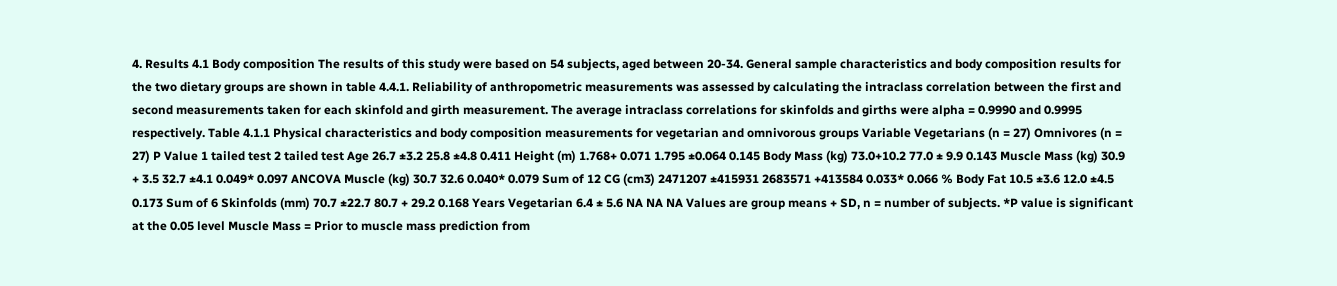4. Results 4.1 Body composition The results of this study were based on 54 subjects, aged between 20-34. General sample characteristics and body composition results for the two dietary groups are shown in table 4.4.1. Reliability of anthropometric measurements was assessed by calculating the intraclass correlation between the first and second measurements taken for each skinfold and girth measurement. The average intraclass correlations for skinfolds and girths were alpha = 0.9990 and 0.9995 respectively. Table 4.1.1 Physical characteristics and body composition measurements for vegetarian and omnivorous groups Variable Vegetarians (n = 27) Omnivores (n = 27) P Value 1 tailed test 2 tailed test Age 26.7 ±3.2 25.8 ±4.8 0.411 Height (m) 1.768+ 0.071 1.795 ±0.064 0.145 Body Mass (kg) 73.0+10.2 77.0 ± 9.9 0.143 Muscle Mass (kg) 30.9 + 3.5 32.7 ±4.1 0.049* 0.097 ANCOVA Muscle (kg) 30.7 32.6 0.040* 0.079 Sum of 12 CG (cm3) 2471207 ±415931 2683571 +413584 0.033* 0.066 % Body Fat 10.5 ±3.6 12.0 ±4.5 0.173 Sum of 6 Skinfolds (mm) 70.7 ±22.7 80.7 + 29.2 0.168 Years Vegetarian 6.4 ± 5.6 NA NA NA Values are group means + SD, n = number of subjects. *P value is significant at the 0.05 level Muscle Mass = Prior to muscle mass prediction from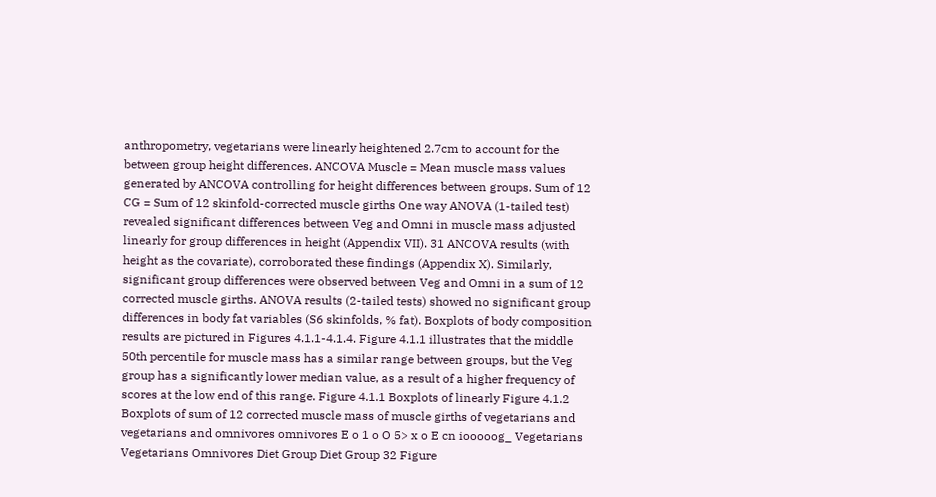anthropometry, vegetarians were linearly heightened 2.7cm to account for the between group height differences. ANCOVA Muscle = Mean muscle mass values generated by ANCOVA controlling for height differences between groups. Sum of 12 CG = Sum of 12 skinfold-corrected muscle girths One way ANOVA (1-tailed test) revealed significant differences between Veg and Omni in muscle mass adjusted linearly for group differences in height (Appendix VII). 31 ANCOVA results (with height as the covariate), corroborated these findings (Appendix X). Similarly, significant group differences were observed between Veg and Omni in a sum of 12 corrected muscle girths. ANOVA results (2-tailed tests) showed no significant group differences in body fat variables (S6 skinfolds, % fat). Boxplots of body composition results are pictured in Figures 4.1.1-4.1.4. Figure 4.1.1 illustrates that the middle 50th percentile for muscle mass has a similar range between groups, but the Veg group has a significantly lower median value, as a result of a higher frequency of scores at the low end of this range. Figure 4.1.1 Boxplots of linearly Figure 4.1.2 Boxplots of sum of 12 corrected muscle mass of muscle girths of vegetarians and vegetarians and omnivores omnivores E o 1 o O 5> x o E cn iooooog_ Vegetarians Vegetarians Omnivores Diet Group Diet Group 32 Figure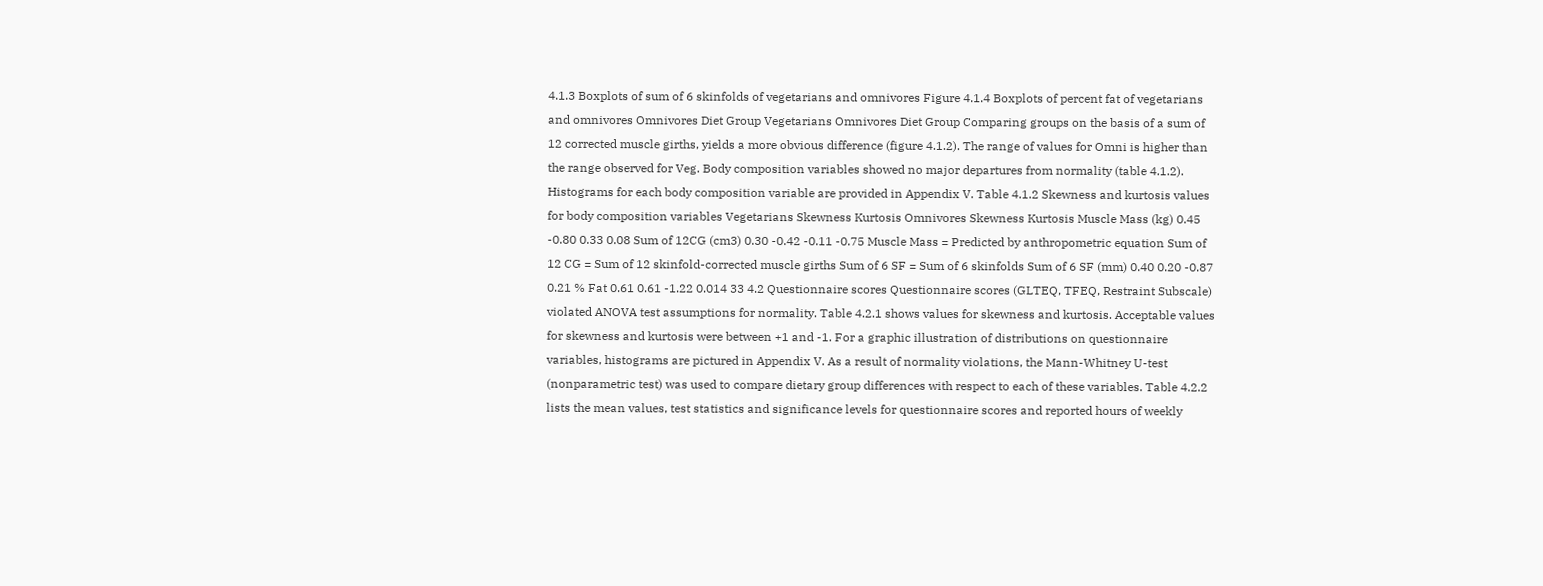4.1.3 Boxplots of sum of 6 skinfolds of vegetarians and omnivores Figure 4.1.4 Boxplots of percent fat of vegetarians and omnivores Omnivores Diet Group Vegetarians Omnivores Diet Group Comparing groups on the basis of a sum of 12 corrected muscle girths, yields a more obvious difference (figure 4.1.2). The range of values for Omni is higher than the range observed for Veg. Body composition variables showed no major departures from normality (table 4.1.2). Histograms for each body composition variable are provided in Appendix V. Table 4.1.2 Skewness and kurtosis values for body composition variables Vegetarians Skewness Kurtosis Omnivores Skewness Kurtosis Muscle Mass (kg) 0.45 -0.80 0.33 0.08 Sum of 12CG (cm3) 0.30 -0.42 -0.11 -0.75 Muscle Mass = Predicted by anthropometric equation Sum of 12 CG = Sum of 12 skinfold-corrected muscle girths Sum of 6 SF = Sum of 6 skinfolds Sum of 6 SF (mm) 0.40 0.20 -0.87 0.21 % Fat 0.61 0.61 -1.22 0.014 33 4.2 Questionnaire scores Questionnaire scores (GLTEQ, TFEQ, Restraint Subscale) violated ANOVA test assumptions for normality. Table 4.2.1 shows values for skewness and kurtosis. Acceptable values for skewness and kurtosis were between +1 and -1. For a graphic illustration of distributions on questionnaire variables, histograms are pictured in Appendix V. As a result of normality violations, the Mann-Whitney U-test (nonparametric test) was used to compare dietary group differences with respect to each of these variables. Table 4.2.2 lists the mean values, test statistics and significance levels for questionnaire scores and reported hours of weekly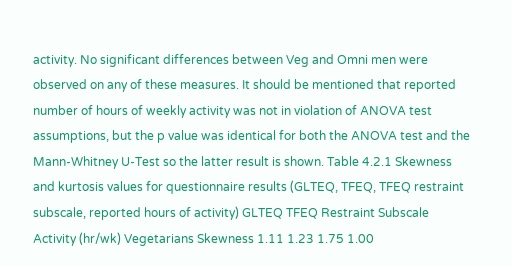activity. No significant differences between Veg and Omni men were observed on any of these measures. It should be mentioned that reported number of hours of weekly activity was not in violation of ANOVA test assumptions, but the p value was identical for both the ANOVA test and the Mann-Whitney U-Test so the latter result is shown. Table 4.2.1 Skewness and kurtosis values for questionnaire results (GLTEQ, TFEQ, TFEQ restraint subscale, reported hours of activity) GLTEQ TFEQ Restraint Subscale Activity (hr/wk) Vegetarians Skewness 1.11 1.23 1.75 1.00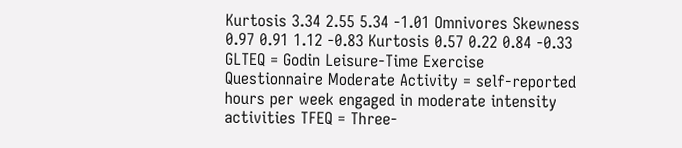Kurtosis 3.34 2.55 5.34 -1.01 Omnivores Skewness 0.97 0.91 1.12 -0.83 Kurtosis 0.57 0.22 0.84 -0.33 GLTEQ = Godin Leisure-Time Exercise Questionnaire Moderate Activity = self-reported hours per week engaged in moderate intensity activities TFEQ = Three-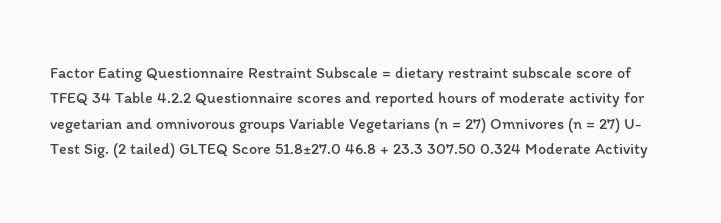Factor Eating Questionnaire Restraint Subscale = dietary restraint subscale score of TFEQ 34 Table 4.2.2 Questionnaire scores and reported hours of moderate activity for vegetarian and omnivorous groups Variable Vegetarians (n = 27) Omnivores (n = 27) U-Test Sig. (2 tailed) GLTEQ Score 51.8±27.0 46.8 + 23.3 307.50 0.324 Moderate Activity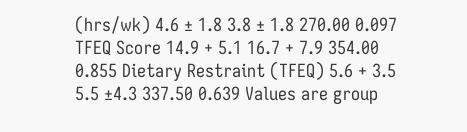(hrs/wk) 4.6 ± 1.8 3.8 ± 1.8 270.00 0.097 TFEQ Score 14.9 + 5.1 16.7 + 7.9 354.00 0.855 Dietary Restraint (TFEQ) 5.6 + 3.5 5.5 ±4.3 337.50 0.639 Values are group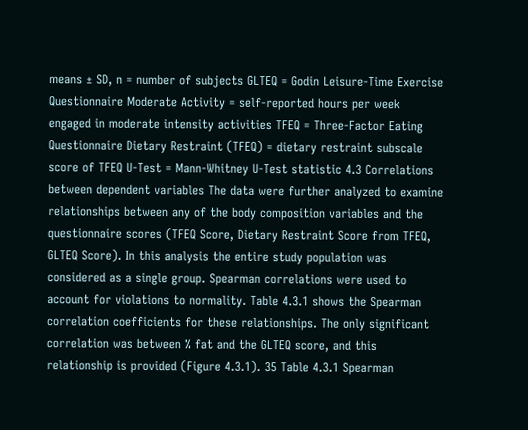means ± SD, n = number of subjects GLTEQ = Godin Leisure-Time Exercise Questionnaire Moderate Activity = self-reported hours per week engaged in moderate intensity activities TFEQ = Three-Factor Eating Questionnaire Dietary Restraint (TFEQ) = dietary restraint subscale score of TFEQ U-Test = Mann-Whitney U-Test statistic 4.3 Correlations between dependent variables The data were further analyzed to examine relationships between any of the body composition variables and the questionnaire scores (TFEQ Score, Dietary Restraint Score from TFEQ, GLTEQ Score). In this analysis the entire study population was considered as a single group. Spearman correlations were used to account for violations to normality. Table 4.3.1 shows the Spearman correlation coefficients for these relationships. The only significant correlation was between % fat and the GLTEQ score, and this relationship is provided (Figure 4.3.1). 35 Table 4.3.1 Spearman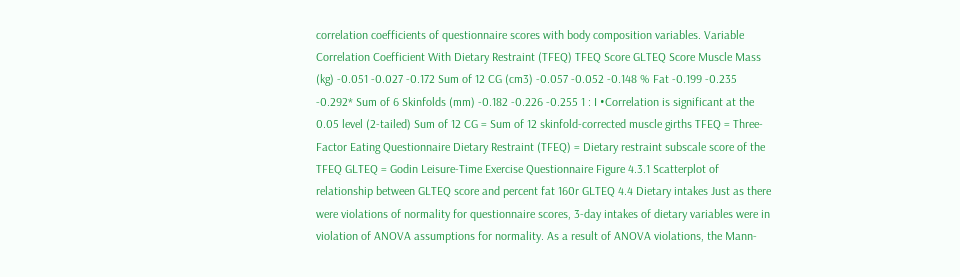correlation coefficients of questionnaire scores with body composition variables. Variable Correlation Coefficient With Dietary Restraint (TFEQ) TFEQ Score GLTEQ Score Muscle Mass (kg) -0.051 -0.027 -0.172 Sum of 12 CG (cm3) -0.057 -0.052 -0.148 % Fat -0.199 -0.235 -0.292* Sum of 6 Skinfolds (mm) -0.182 -0.226 -0.255 1 : I •Correlation is significant at the 0.05 level (2-tailed) Sum of 12 CG = Sum of 12 skinfold-corrected muscle girths TFEQ = Three-Factor Eating Questionnaire Dietary Restraint (TFEQ) = Dietary restraint subscale score of the TFEQ GLTEQ = Godin Leisure-Time Exercise Questionnaire Figure 4.3.1 Scatterplot of relationship between GLTEQ score and percent fat 160r GLTEQ 4.4 Dietary intakes Just as there were violations of normality for questionnaire scores, 3-day intakes of dietary variables were in violation of ANOVA assumptions for normality. As a result of ANOVA violations, the Mann-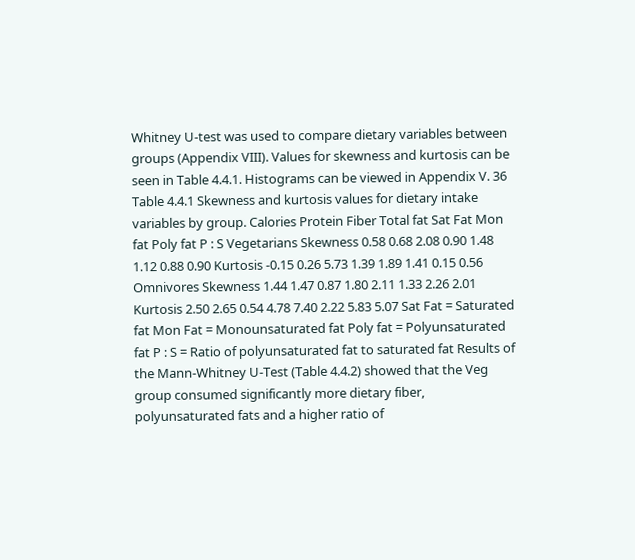Whitney U-test was used to compare dietary variables between groups (Appendix VIII). Values for skewness and kurtosis can be seen in Table 4.4.1. Histograms can be viewed in Appendix V. 36 Table 4.4.1 Skewness and kurtosis values for dietary intake variables by group. Calories Protein Fiber Total fat Sat Fat Mon fat Poly fat P : S Vegetarians Skewness 0.58 0.68 2.08 0.90 1.48 1.12 0.88 0.90 Kurtosis -0.15 0.26 5.73 1.39 1.89 1.41 0.15 0.56 Omnivores Skewness 1.44 1.47 0.87 1.80 2.11 1.33 2.26 2.01 Kurtosis 2.50 2.65 0.54 4.78 7.40 2.22 5.83 5.07 Sat Fat = Saturated fat Mon Fat = Monounsaturated fat Poly fat = Polyunsaturated fat P : S = Ratio of polyunsaturated fat to saturated fat Results of the Mann-Whitney U-Test (Table 4.4.2) showed that the Veg group consumed significantly more dietary fiber, polyunsaturated fats and a higher ratio of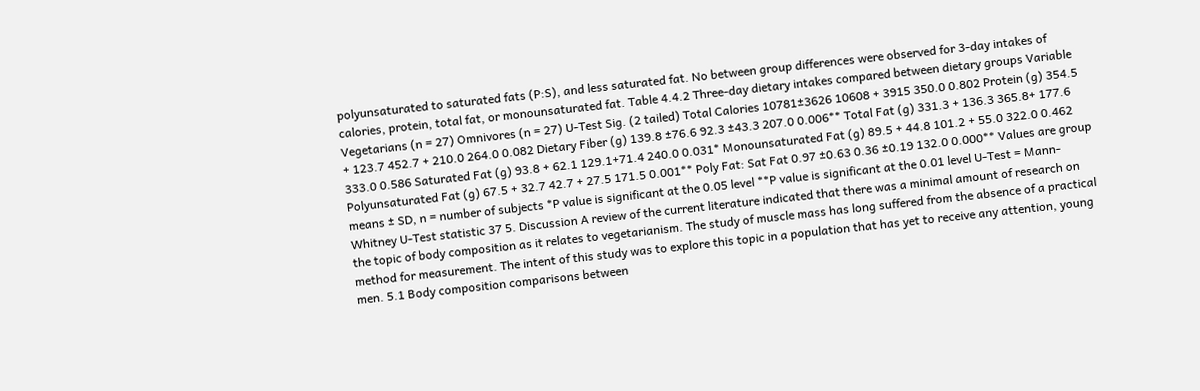polyunsaturated to saturated fats (P:S), and less saturated fat. No between group differences were observed for 3-day intakes of calories, protein, total fat, or monounsaturated fat. Table 4.4.2 Three-day dietary intakes compared between dietary groups Variable Vegetarians (n = 27) Omnivores (n = 27) U-Test Sig. (2 tailed) Total Calories 10781±3626 10608 + 3915 350.0 0.802 Protein (g) 354.5 + 123.7 452.7 + 210.0 264.0 0.082 Dietary Fiber (g) 139.8 ±76.6 92.3 ±43.3 207.0 0.006** Total Fat (g) 331.3 + 136.3 365.8+ 177.6 333.0 0.586 Saturated Fat (g) 93.8 + 62.1 129.1+71.4 240.0 0.031* Monounsaturated Fat (g) 89.5 + 44.8 101.2 + 55.0 322.0 0.462 Polyunsaturated Fat (g) 67.5 + 32.7 42.7 + 27.5 171.5 0.001** Poly Fat: Sat Fat 0.97 ±0.63 0.36 ±0.19 132.0 0.000** Values are group means ± SD, n = number of subjects *P value is significant at the 0.05 level **P value is significant at the 0.01 level U-Test = Mann-Whitney U-Test statistic 37 5. Discussion A review of the current literature indicated that there was a minimal amount of research on the topic of body composition as it relates to vegetarianism. The study of muscle mass has long suffered from the absence of a practical method for measurement. The intent of this study was to explore this topic in a population that has yet to receive any attention, young men. 5.1 Body composition comparisons between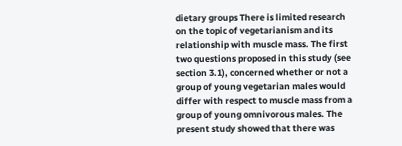dietary groups There is limited research on the topic of vegetarianism and its relationship with muscle mass. The first two questions proposed in this study (see section 3.1), concerned whether or not a group of young vegetarian males would differ with respect to muscle mass from a group of young omnivorous males. The present study showed that there was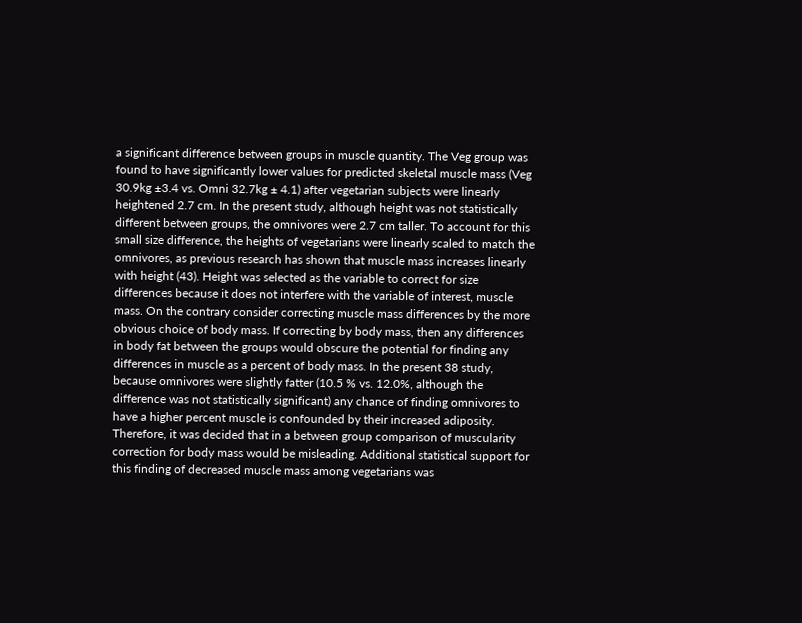a significant difference between groups in muscle quantity. The Veg group was found to have significantly lower values for predicted skeletal muscle mass (Veg 30.9kg ±3.4 vs. Omni 32.7kg ± 4.1) after vegetarian subjects were linearly heightened 2.7 cm. In the present study, although height was not statistically different between groups, the omnivores were 2.7 cm taller. To account for this small size difference, the heights of vegetarians were linearly scaled to match the omnivores, as previous research has shown that muscle mass increases linearly with height (43). Height was selected as the variable to correct for size differences because it does not interfere with the variable of interest, muscle mass. On the contrary consider correcting muscle mass differences by the more obvious choice of body mass. If correcting by body mass, then any differences in body fat between the groups would obscure the potential for finding any differences in muscle as a percent of body mass. In the present 38 study, because omnivores were slightly fatter (10.5 % vs. 12.0%, although the difference was not statistically significant) any chance of finding omnivores to have a higher percent muscle is confounded by their increased adiposity. Therefore, it was decided that in a between group comparison of muscularity correction for body mass would be misleading. Additional statistical support for this finding of decreased muscle mass among vegetarians was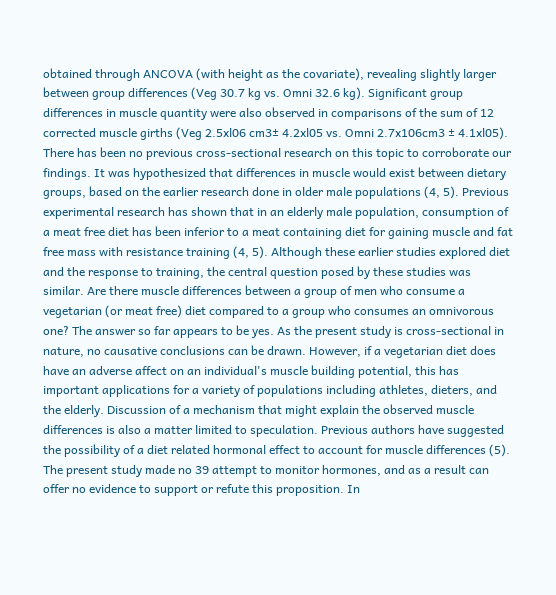obtained through ANCOVA (with height as the covariate), revealing slightly larger between group differences (Veg 30.7 kg vs. Omni 32.6 kg). Significant group differences in muscle quantity were also observed in comparisons of the sum of 12 corrected muscle girths (Veg 2.5xl06 cm3± 4.2xl05 vs. Omni 2.7x106cm3 ± 4.1xl05). There has been no previous cross-sectional research on this topic to corroborate our findings. It was hypothesized that differences in muscle would exist between dietary groups, based on the earlier research done in older male populations (4, 5). Previous experimental research has shown that in an elderly male population, consumption of a meat free diet has been inferior to a meat containing diet for gaining muscle and fat free mass with resistance training (4, 5). Although these earlier studies explored diet and the response to training, the central question posed by these studies was similar. Are there muscle differences between a group of men who consume a vegetarian (or meat free) diet compared to a group who consumes an omnivorous one? The answer so far appears to be yes. As the present study is cross-sectional in nature, no causative conclusions can be drawn. However, if a vegetarian diet does have an adverse affect on an individual's muscle building potential, this has important applications for a variety of populations including athletes, dieters, and the elderly. Discussion of a mechanism that might explain the observed muscle differences is also a matter limited to speculation. Previous authors have suggested the possibility of a diet related hormonal effect to account for muscle differences (5). The present study made no 39 attempt to monitor hormones, and as a result can offer no evidence to support or refute this proposition. In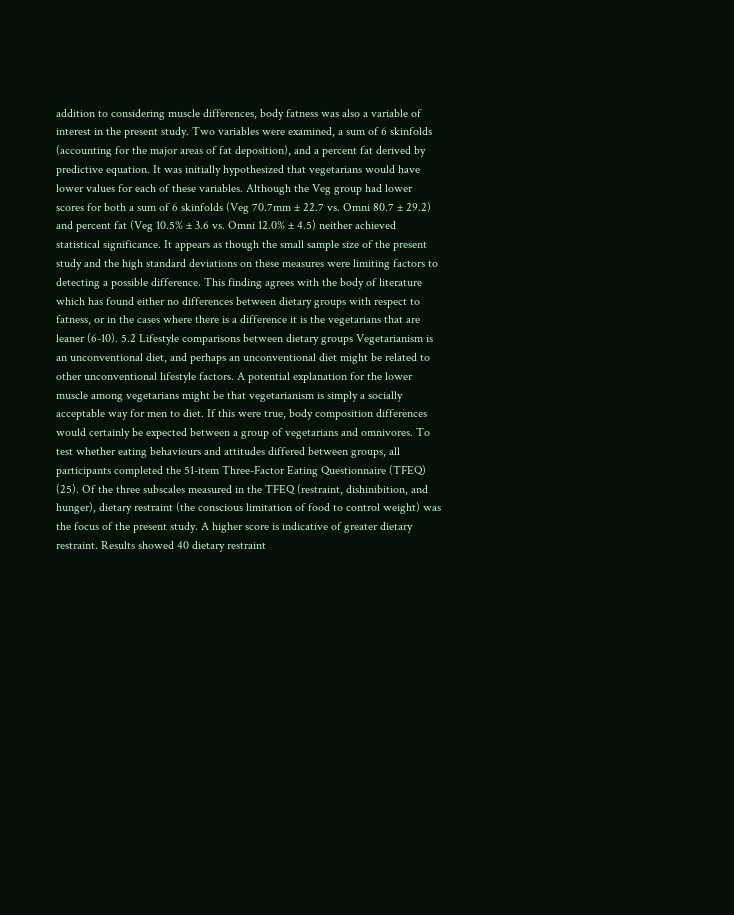addition to considering muscle differences, body fatness was also a variable of interest in the present study. Two variables were examined, a sum of 6 skinfolds (accounting for the major areas of fat deposition), and a percent fat derived by predictive equation. It was initially hypothesized that vegetarians would have lower values for each of these variables. Although the Veg group had lower scores for both a sum of 6 skinfolds (Veg 70.7mm ± 22.7 vs. Omni 80.7 ± 29.2) and percent fat (Veg 10.5% ± 3.6 vs. Omni 12.0% ± 4.5) neither achieved statistical significance. It appears as though the small sample size of the present study and the high standard deviations on these measures were limiting factors to detecting a possible difference. This finding agrees with the body of literature which has found either no differences between dietary groups with respect to fatness, or in the cases where there is a difference it is the vegetarians that are leaner (6-10). 5.2 Lifestyle comparisons between dietary groups Vegetarianism is an unconventional diet, and perhaps an unconventional diet might be related to other unconventional lifestyle factors. A potential explanation for the lower muscle among vegetarians might be that vegetarianism is simply a socially acceptable way for men to diet. If this were true, body composition differences would certainly be expected between a group of vegetarians and omnivores. To test whether eating behaviours and attitudes differed between groups, all participants completed the 51-item Three-Factor Eating Questionnaire (TFEQ) (25). Of the three subscales measured in the TFEQ (restraint, dishinibition, and hunger), dietary restraint (the conscious limitation of food to control weight) was the focus of the present study. A higher score is indicative of greater dietary restraint. Results showed 40 dietary restraint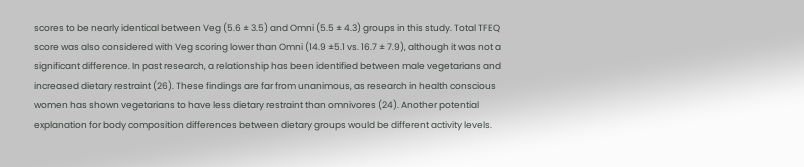scores to be nearly identical between Veg (5.6 ± 3.5) and Omni (5.5 ± 4.3) groups in this study. Total TFEQ score was also considered with Veg scoring lower than Omni (14.9 ±5.1 vs. 16.7 ± 7.9), although it was not a significant difference. In past research, a relationship has been identified between male vegetarians and increased dietary restraint (26). These findings are far from unanimous, as research in health conscious women has shown vegetarians to have less dietary restraint than omnivores (24). Another potential explanation for body composition differences between dietary groups would be different activity levels.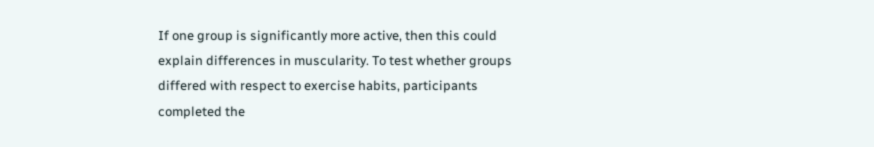If one group is significantly more active, then this could explain differences in muscularity. To test whether groups differed with respect to exercise habits, participants completed the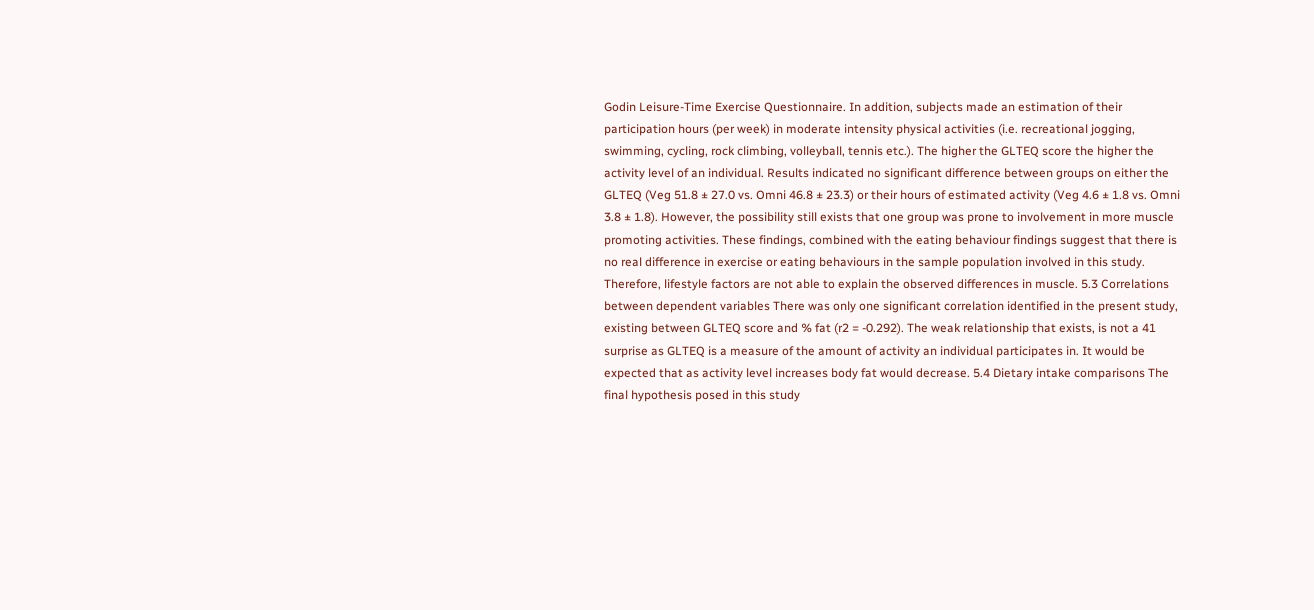Godin Leisure-Time Exercise Questionnaire. In addition, subjects made an estimation of their participation hours (per week) in moderate intensity physical activities (i.e. recreational jogging, swimming, cycling, rock climbing, volleyball, tennis etc.). The higher the GLTEQ score the higher the activity level of an individual. Results indicated no significant difference between groups on either the GLTEQ (Veg 51.8 ± 27.0 vs. Omni 46.8 ± 23.3) or their hours of estimated activity (Veg 4.6 ± 1.8 vs. Omni 3.8 ± 1.8). However, the possibility still exists that one group was prone to involvement in more muscle promoting activities. These findings, combined with the eating behaviour findings suggest that there is no real difference in exercise or eating behaviours in the sample population involved in this study. Therefore, lifestyle factors are not able to explain the observed differences in muscle. 5.3 Correlations between dependent variables There was only one significant correlation identified in the present study, existing between GLTEQ score and % fat (r2 = -0.292). The weak relationship that exists, is not a 41 surprise as GLTEQ is a measure of the amount of activity an individual participates in. It would be expected that as activity level increases body fat would decrease. 5.4 Dietary intake comparisons The final hypothesis posed in this study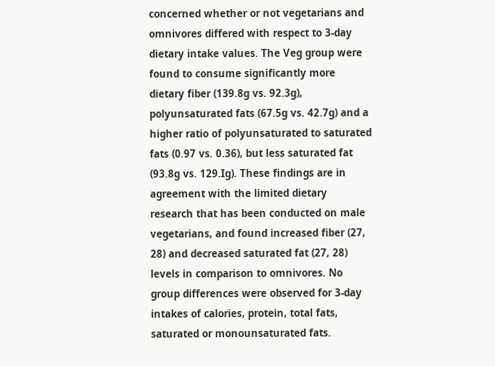concerned whether or not vegetarians and omnivores differed with respect to 3-day dietary intake values. The Veg group were found to consume significantly more dietary fiber (139.8g vs. 92.3g), polyunsaturated fats (67.5g vs. 42.7g) and a higher ratio of polyunsaturated to saturated fats (0.97 vs. 0.36), but less saturated fat (93.8g vs. 129.Ig). These findings are in agreement with the limited dietary research that has been conducted on male vegetarians, and found increased fiber (27, 28) and decreased saturated fat (27, 28) levels in comparison to omnivores. No group differences were observed for 3-day intakes of calories, protein, total fats, saturated or monounsaturated fats.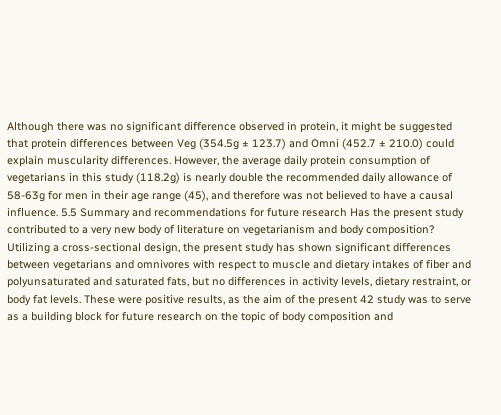Although there was no significant difference observed in protein, it might be suggested that protein differences between Veg (354.5g ± 123.7) and Omni (452.7 ± 210.0) could explain muscularity differences. However, the average daily protein consumption of vegetarians in this study (118.2g) is nearly double the recommended daily allowance of 58-63g for men in their age range (45), and therefore was not believed to have a causal influence. 5.5 Summary and recommendations for future research Has the present study contributed to a very new body of literature on vegetarianism and body composition? Utilizing a cross-sectional design, the present study has shown significant differences between vegetarians and omnivores with respect to muscle and dietary intakes of fiber and polyunsaturated and saturated fats, but no differences in activity levels, dietary restraint, or body fat levels. These were positive results, as the aim of the present 42 study was to serve as a building block for future research on the topic of body composition and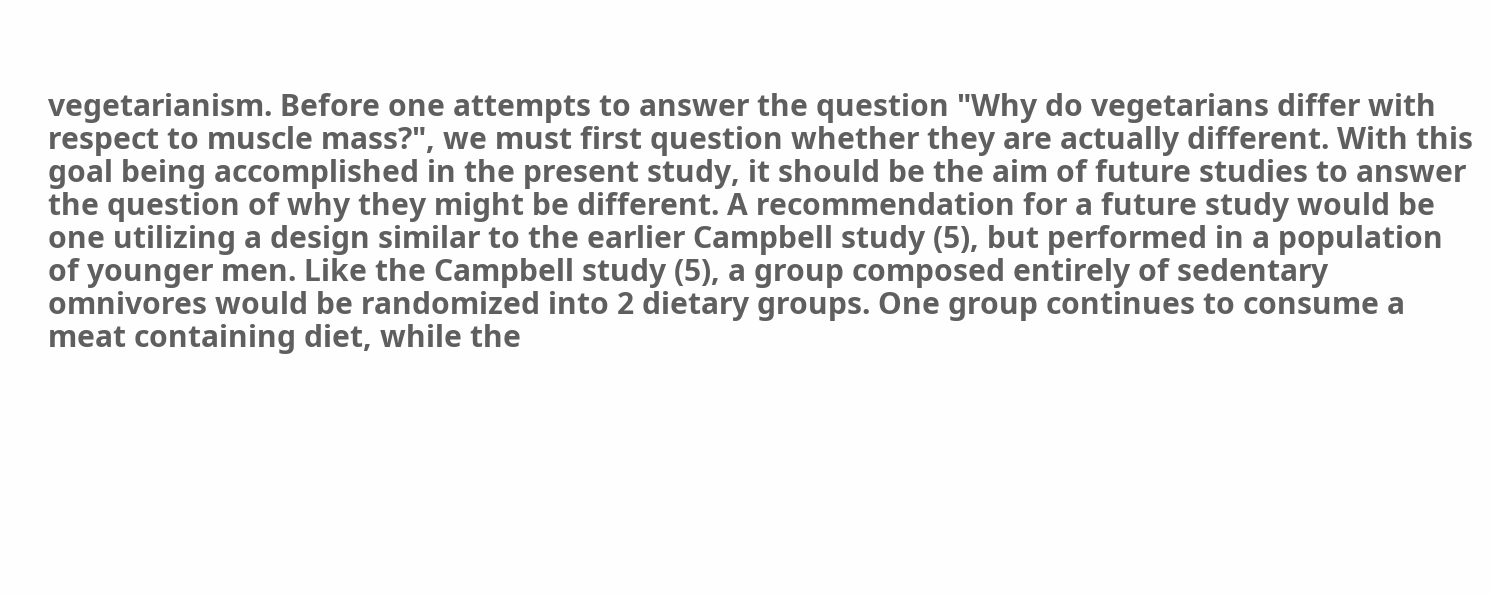vegetarianism. Before one attempts to answer the question "Why do vegetarians differ with respect to muscle mass?", we must first question whether they are actually different. With this goal being accomplished in the present study, it should be the aim of future studies to answer the question of why they might be different. A recommendation for a future study would be one utilizing a design similar to the earlier Campbell study (5), but performed in a population of younger men. Like the Campbell study (5), a group composed entirely of sedentary omnivores would be randomized into 2 dietary groups. One group continues to consume a meat containing diet, while the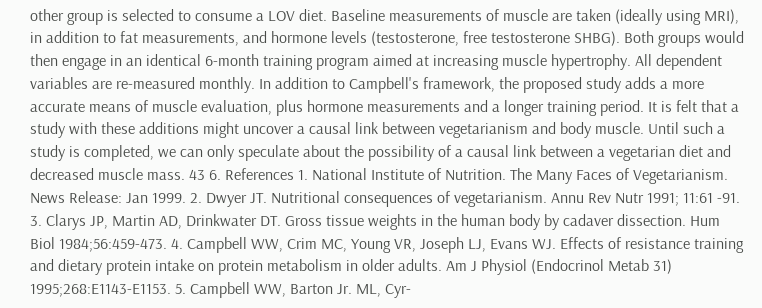other group is selected to consume a LOV diet. Baseline measurements of muscle are taken (ideally using MRI), in addition to fat measurements, and hormone levels (testosterone, free testosterone SHBG). Both groups would then engage in an identical 6-month training program aimed at increasing muscle hypertrophy. All dependent variables are re-measured monthly. In addition to Campbell's framework, the proposed study adds a more accurate means of muscle evaluation, plus hormone measurements and a longer training period. It is felt that a study with these additions might uncover a causal link between vegetarianism and body muscle. Until such a study is completed, we can only speculate about the possibility of a causal link between a vegetarian diet and decreased muscle mass. 43 6. References 1. National Institute of Nutrition. The Many Faces of Vegetarianism. News Release: Jan 1999. 2. Dwyer JT. Nutritional consequences of vegetarianism. Annu Rev Nutr 1991; 11:61 -91. 3. Clarys JP, Martin AD, Drinkwater DT. Gross tissue weights in the human body by cadaver dissection. Hum Biol 1984;56:459-473. 4. Campbell WW, Crim MC, Young VR, Joseph LJ, Evans WJ. Effects of resistance training and dietary protein intake on protein metabolism in older adults. Am J Physiol (Endocrinol Metab 31) 1995;268:E1143-E1153. 5. Campbell WW, Barton Jr. ML, Cyr-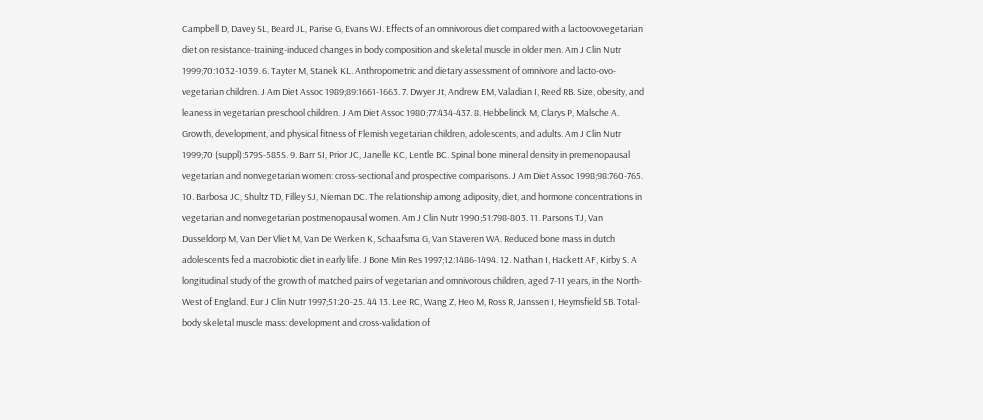Campbell D, Davey SL, Beard JL, Parise G, Evans WJ. Effects of an omnivorous diet compared with a lactoovovegetarian diet on resistance-training-induced changes in body composition and skeletal muscle in older men. Am J Clin Nutr 1999;70:1032-1039. 6. Tayter M, Stanek KL. Anthropometric and dietary assessment of omnivore and lacto-ovo-vegetarian children. J Am Diet Assoc 1989;89:1661-1663. 7. Dwyer Jt, Andrew EM, Valadian I, Reed RB. Size, obesity, and leaness in vegetarian preschool children. J Am Diet Assoc 1980;77:434-437. 8. Hebbelinck M, Clarys P, Malsche A. Growth, development, and physical fitness of Flemish vegetarian children, adolescents, and adults. Am J Clin Nutr 1999;70 (suppl):579S-585S. 9. Barr SI, Prior JC, Janelle KC, Lentle BC. Spinal bone mineral density in premenopausal vegetarian and nonvegetarian women: cross-sectional and prospective comparisons. J Am Diet Assoc 1998;98:760-765. 10. Barbosa JC, Shultz TD, Filley SJ, Nieman DC. The relationship among adiposity, diet, and hormone concentrations in vegetarian and nonvegetarian postmenopausal women. Am J Clin Nutr 1990;51:798-803. 11. Parsons TJ, Van Dusseldorp M, Van Der Vliet M, Van De Werken K, Schaafsma G, Van Staveren WA. Reduced bone mass in dutch adolescents fed a macrobiotic diet in early life. J Bone Min Res 1997;12:1486-1494. 12. Nathan I, Hackett AF, Kirby S. A longitudinal study of the growth of matched pairs of vegetarian and omnivorous children, aged 7-11 years, in the North-West of England. Eur J Clin Nutr 1997;51:20-25. 44 13. Lee RC, Wang Z, Heo M, Ross R, Janssen I, Heymsfield SB. Total-body skeletal muscle mass: development and cross-validation of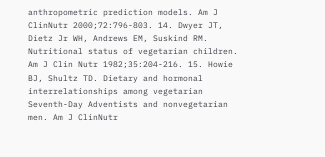anthropometric prediction models. Am J ClinNutr 2000;72:796-803. 14. Dwyer JT, Dietz Jr WH, Andrews EM, Suskind RM. Nutritional status of vegetarian children. Am J Clin Nutr 1982;35:204-216. 15. Howie BJ, Shultz TD. Dietary and hormonal interrelationships among vegetarian Seventh-Day Adventists and nonvegetarian men. Am J ClinNutr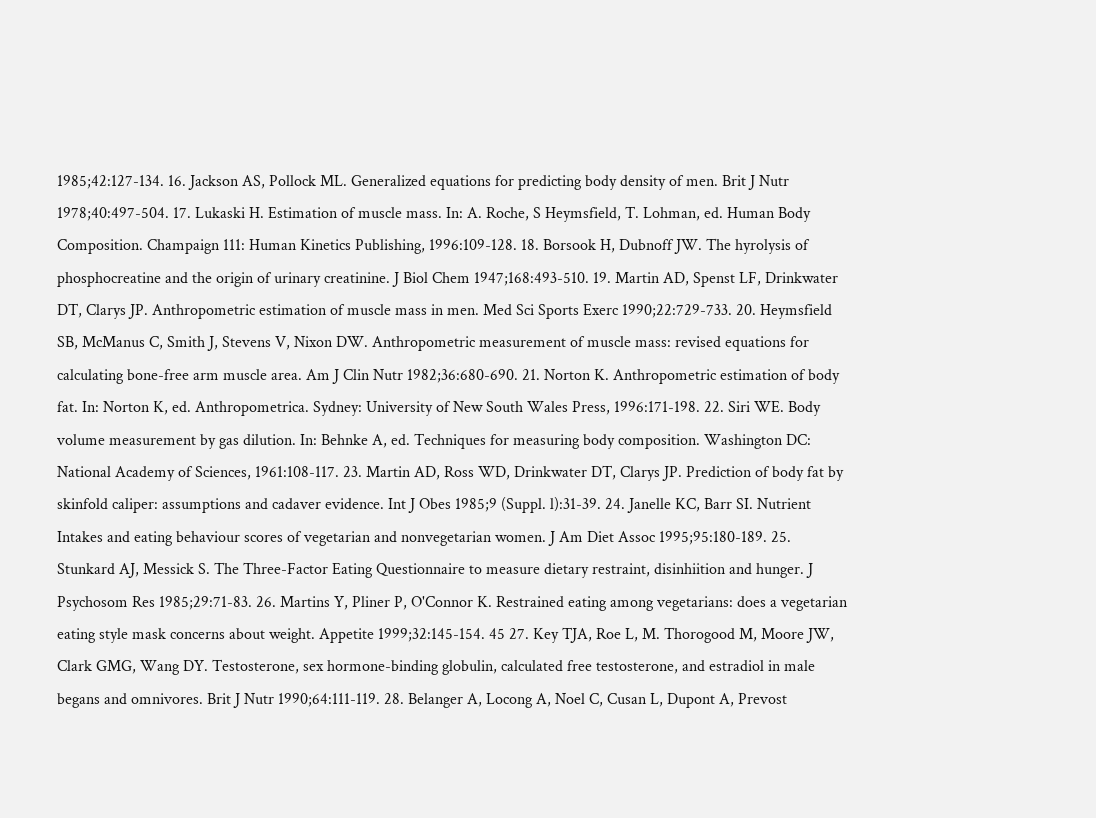1985;42:127-134. 16. Jackson AS, Pollock ML. Generalized equations for predicting body density of men. Brit J Nutr 1978;40:497-504. 17. Lukaski H. Estimation of muscle mass. In: A. Roche, S Heymsfield, T. Lohman, ed. Human Body Composition. Champaign 111: Human Kinetics Publishing, 1996:109-128. 18. Borsook H, Dubnoff JW. The hyrolysis of phosphocreatine and the origin of urinary creatinine. J Biol Chem 1947;168:493-510. 19. Martin AD, Spenst LF, Drinkwater DT, Clarys JP. Anthropometric estimation of muscle mass in men. Med Sci Sports Exerc 1990;22:729-733. 20. Heymsfield SB, McManus C, Smith J, Stevens V, Nixon DW. Anthropometric measurement of muscle mass: revised equations for calculating bone-free arm muscle area. Am J Clin Nutr 1982;36:680-690. 21. Norton K. Anthropometric estimation of body fat. In: Norton K, ed. Anthropometrica. Sydney: University of New South Wales Press, 1996:171-198. 22. Siri WE. Body volume measurement by gas dilution. In: Behnke A, ed. Techniques for measuring body composition. Washington DC: National Academy of Sciences, 1961:108-117. 23. Martin AD, Ross WD, Drinkwater DT, Clarys JP. Prediction of body fat by skinfold caliper: assumptions and cadaver evidence. Int J Obes 1985;9 (Suppl. l):31-39. 24. Janelle KC, Barr SI. Nutrient Intakes and eating behaviour scores of vegetarian and nonvegetarian women. J Am Diet Assoc 1995;95:180-189. 25. Stunkard AJ, Messick S. The Three-Factor Eating Questionnaire to measure dietary restraint, disinhiition and hunger. J Psychosom Res 1985;29:71-83. 26. Martins Y, Pliner P, O'Connor K. Restrained eating among vegetarians: does a vegetarian eating style mask concerns about weight. Appetite 1999;32:145-154. 45 27. Key TJA, Roe L, M. Thorogood M, Moore JW, Clark GMG, Wang DY. Testosterone, sex hormone-binding globulin, calculated free testosterone, and estradiol in male begans and omnivores. Brit J Nutr 1990;64:111-119. 28. Belanger A, Locong A, Noel C, Cusan L, Dupont A, Prevost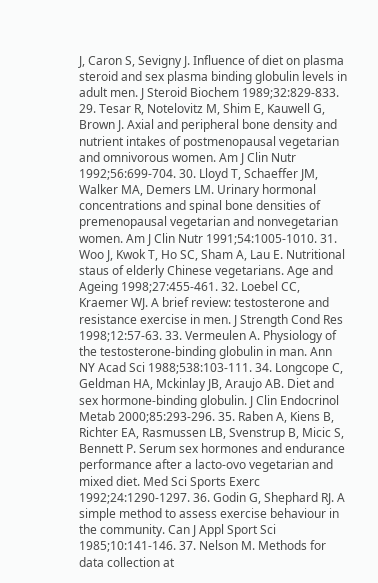J, Caron S, Sevigny J. Influence of diet on plasma steroid and sex plasma binding globulin levels in adult men. J Steroid Biochem 1989;32:829-833. 29. Tesar R, Notelovitz M, Shim E, Kauwell G, Brown J. Axial and peripheral bone density and nutrient intakes of postmenopausal vegetarian and omnivorous women. Am J Clin Nutr 1992;56:699-704. 30. Lloyd T, Schaeffer JM, Walker MA, Demers LM. Urinary hormonal concentrations and spinal bone densities of premenopausal vegetarian and nonvegetarian women. Am J Clin Nutr 1991;54:1005-1010. 31. Woo J, Kwok T, Ho SC, Sham A, Lau E. Nutritional staus of elderly Chinese vegetarians. Age and Ageing 1998;27:455-461. 32. Loebel CC, Kraemer WJ. A brief review: testosterone and resistance exercise in men. J Strength Cond Res 1998;12:57-63. 33. Vermeulen A. Physiology of the testosterone-binding globulin in man. Ann NY Acad Sci 1988;538:103-111. 34. Longcope C, Geldman HA, Mckinlay JB, Araujo AB. Diet and sex hormone-binding globulin. J Clin Endocrinol Metab 2000;85:293-296. 35. Raben A, Kiens B, Richter EA, Rasmussen LB, Svenstrup B, Micic S, Bennett P. Serum sex hormones and endurance performance after a lacto-ovo vegetarian and mixed diet. Med Sci Sports Exerc 1992;24:1290-1297. 36. Godin G, Shephard RJ. A simple method to assess exercise behaviour in the community. Can J Appl Sport Sci 1985;10:141-146. 37. Nelson M. Methods for data collection at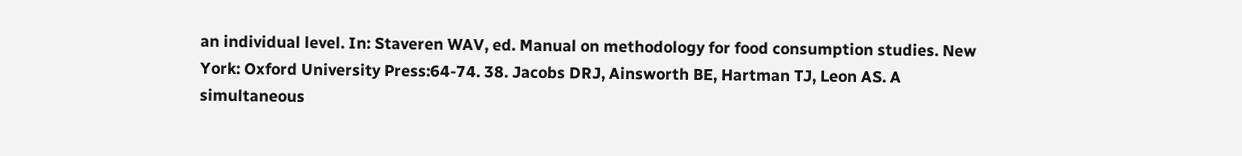an individual level. In: Staveren WAV, ed. Manual on methodology for food consumption studies. New York: Oxford University Press:64-74. 38. Jacobs DRJ, Ainsworth BE, Hartman TJ, Leon AS. A simultaneous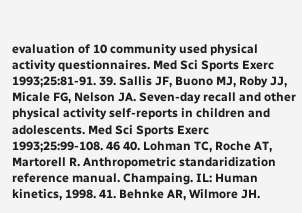evaluation of 10 community used physical activity questionnaires. Med Sci Sports Exerc 1993;25:81-91. 39. Sallis JF, Buono MJ, Roby JJ, Micale FG, Nelson JA. Seven-day recall and other physical activity self-reports in children and adolescents. Med Sci Sports Exerc 1993;25:99-108. 46 40. Lohman TC, Roche AT, Martorell R. Anthropometric standaridization reference manual. Champaing. IL: Human kinetics, 1998. 41. Behnke AR, Wilmore JH.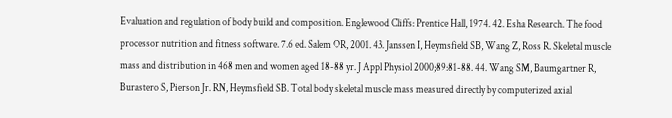Evaluation and regulation of body build and composition. Englewood Cliffs: Prentice Hall, 1974. 42. Esha Research. The food processor nutrition and fitness software. 7.6 ed. Salem OR, 2001. 43. Janssen I, Heymsfield SB, Wang Z, Ross R. Skeletal muscle mass and distribution in 468 men and women aged 18-88 yr. J Appl Physiol 2000;89:81-88. 44. Wang SM, Baumgartner R, Burastero S, Pierson Jr. RN, Heymsfield SB. Total body skeletal muscle mass measured directly by computerized axial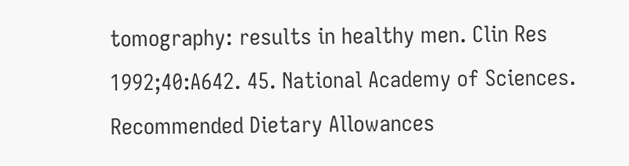tomography: results in healthy men. Clin Res 1992;40:A642. 45. National Academy of Sciences. Recommended Dietary Allowances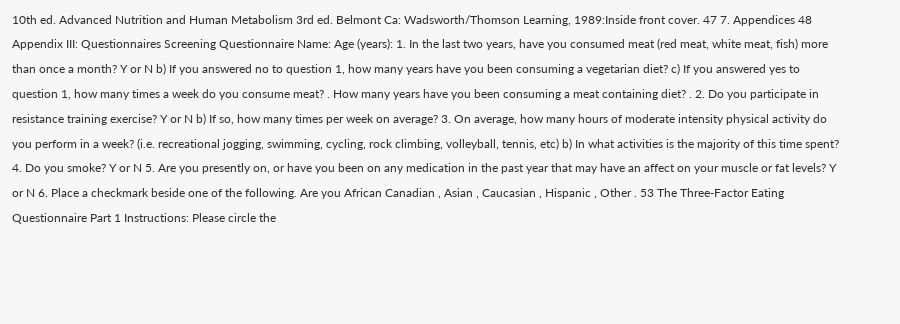10th ed. Advanced Nutrition and Human Metabolism 3rd ed. Belmont Ca: Wadsworth/Thomson Learning, 1989:Inside front cover. 47 7. Appendices 48 Appendix III: Questionnaires Screening Questionnaire Name: Age (years): 1. In the last two years, have you consumed meat (red meat, white meat, fish) more than once a month? Y or N b) If you answered no to question 1, how many years have you been consuming a vegetarian diet? c) If you answered yes to question 1, how many times a week do you consume meat? . How many years have you been consuming a meat containing diet? . 2. Do you participate in resistance training exercise? Y or N b) If so, how many times per week on average? 3. On average, how many hours of moderate intensity physical activity do you perform in a week? (i.e. recreational jogging, swimming, cycling, rock climbing, volleyball, tennis, etc) b) In what activities is the majority of this time spent? 4. Do you smoke? Y or N 5. Are you presently on, or have you been on any medication in the past year that may have an affect on your muscle or fat levels? Y or N 6. Place a checkmark beside one of the following. Are you African Canadian , Asian , Caucasian , Hispanic , Other . 53 The Three-Factor Eating Questionnaire Part 1 Instructions: Please circle the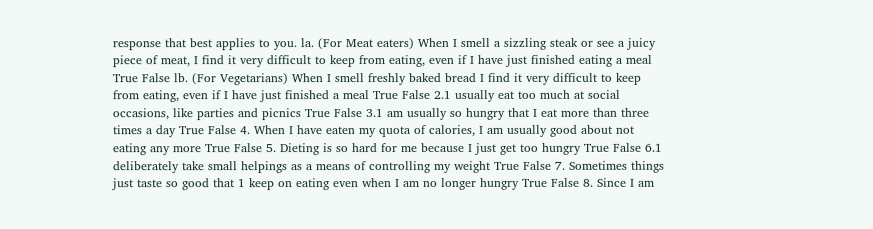response that best applies to you. la. (For Meat eaters) When I smell a sizzling steak or see a juicy piece of meat, I find it very difficult to keep from eating, even if I have just finished eating a meal True False lb. (For Vegetarians) When I smell freshly baked bread I find it very difficult to keep from eating, even if I have just finished a meal True False 2.1 usually eat too much at social occasions, like parties and picnics True False 3.1 am usually so hungry that I eat more than three times a day True False 4. When I have eaten my quota of calories, I am usually good about not eating any more True False 5. Dieting is so hard for me because I just get too hungry True False 6.1 deliberately take small helpings as a means of controlling my weight True False 7. Sometimes things just taste so good that 1 keep on eating even when I am no longer hungry True False 8. Since I am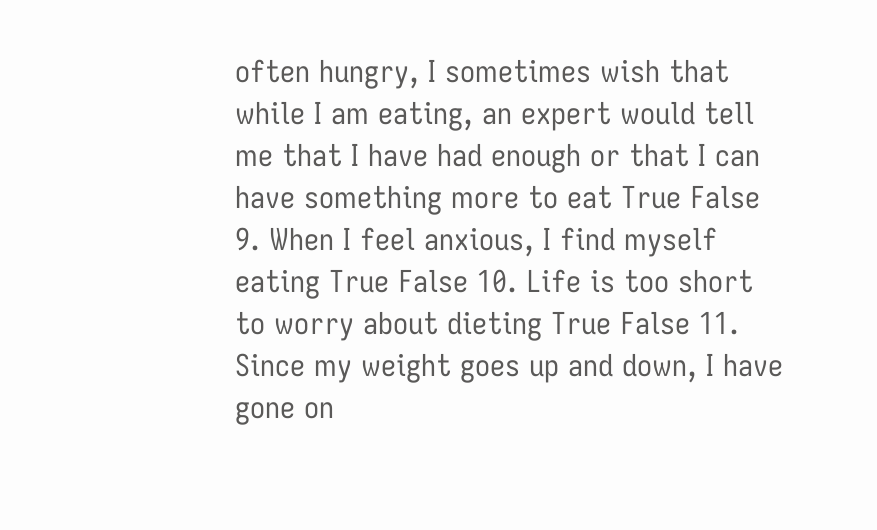often hungry, I sometimes wish that while I am eating, an expert would tell me that I have had enough or that I can have something more to eat True False 9. When I feel anxious, I find myself eating True False 10. Life is too short to worry about dieting True False 11. Since my weight goes up and down, I have gone on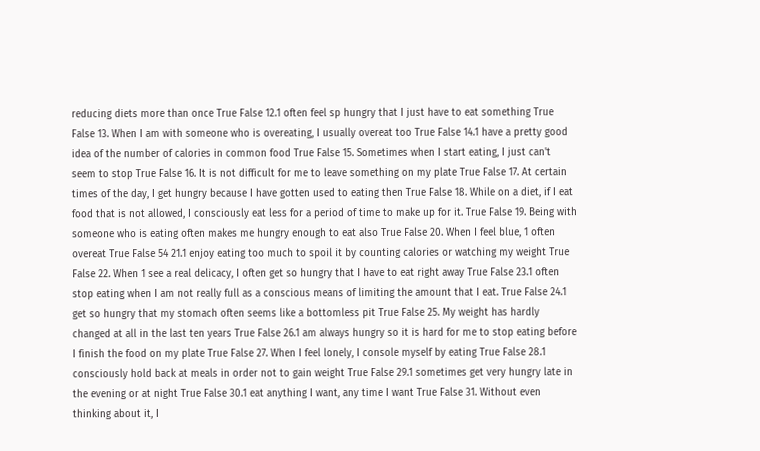reducing diets more than once True False 12.1 often feel sp hungry that I just have to eat something True False 13. When I am with someone who is overeating, I usually overeat too True False 14.1 have a pretty good idea of the number of calories in common food True False 15. Sometimes when I start eating, I just can't seem to stop True False 16. It is not difficult for me to leave something on my plate True False 17. At certain times of the day, I get hungry because I have gotten used to eating then True False 18. While on a diet, if I eat food that is not allowed, I consciously eat less for a period of time to make up for it. True False 19. Being with someone who is eating often makes me hungry enough to eat also True False 20. When I feel blue, 1 often overeat True False 54 21.1 enjoy eating too much to spoil it by counting calories or watching my weight True False 22. When 1 see a real delicacy, I often get so hungry that I have to eat right away True False 23.1 often stop eating when I am not really full as a conscious means of limiting the amount that I eat. True False 24.1 get so hungry that my stomach often seems like a bottomless pit True False 25. My weight has hardly changed at all in the last ten years True False 26.1 am always hungry so it is hard for me to stop eating before I finish the food on my plate True False 27. When I feel lonely, I console myself by eating True False 28.1 consciously hold back at meals in order not to gain weight True False 29.1 sometimes get very hungry late in the evening or at night True False 30.1 eat anything I want, any time I want True False 31. Without even thinking about it, I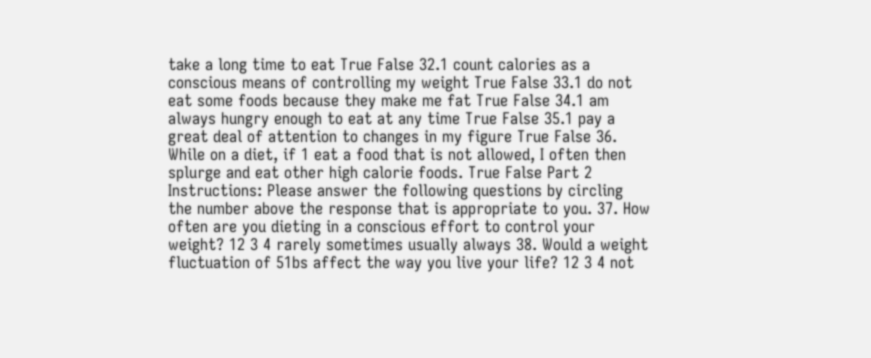take a long time to eat True False 32.1 count calories as a conscious means of controlling my weight True False 33.1 do not eat some foods because they make me fat True False 34.1 am always hungry enough to eat at any time True False 35.1 pay a great deal of attention to changes in my figure True False 36. While on a diet, if 1 eat a food that is not allowed, I often then splurge and eat other high calorie foods. True False Part 2 Instructions: Please answer the following questions by circling the number above the response that is appropriate to you. 37. How often are you dieting in a conscious effort to control your weight? 12 3 4 rarely sometimes usually always 38. Would a weight fluctuation of 51bs affect the way you live your life? 12 3 4 not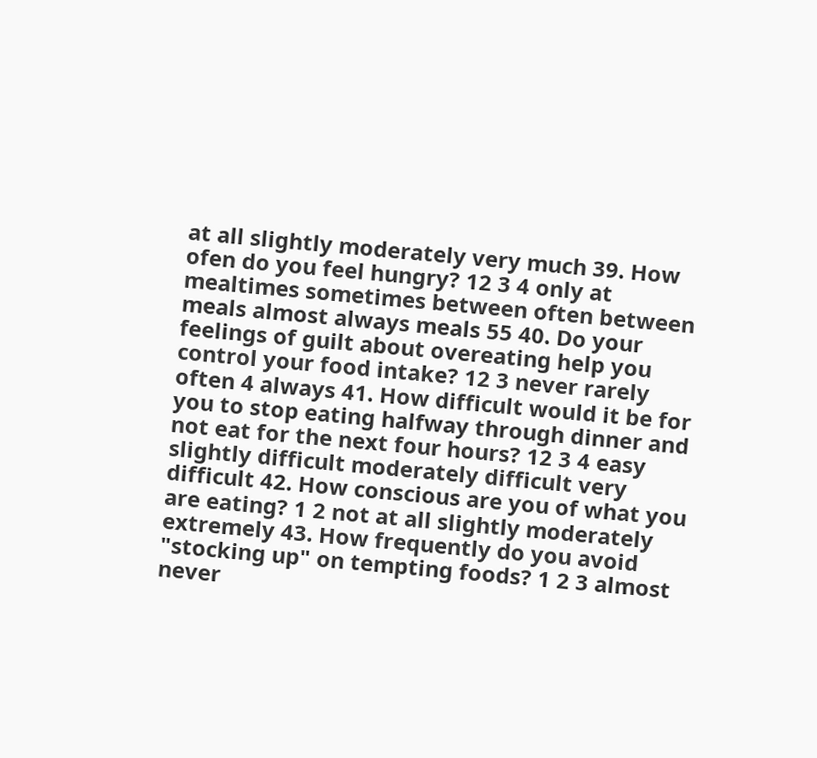at all slightly moderately very much 39. How ofen do you feel hungry? 12 3 4 only at mealtimes sometimes between often between meals almost always meals 55 40. Do your feelings of guilt about overeating help you control your food intake? 12 3 never rarely often 4 always 41. How difficult would it be for you to stop eating halfway through dinner and not eat for the next four hours? 12 3 4 easy slightly difficult moderately difficult very difficult 42. How conscious are you of what you are eating? 1 2 not at all slightly moderately extremely 43. How frequently do you avoid "stocking up" on tempting foods? 1 2 3 almost never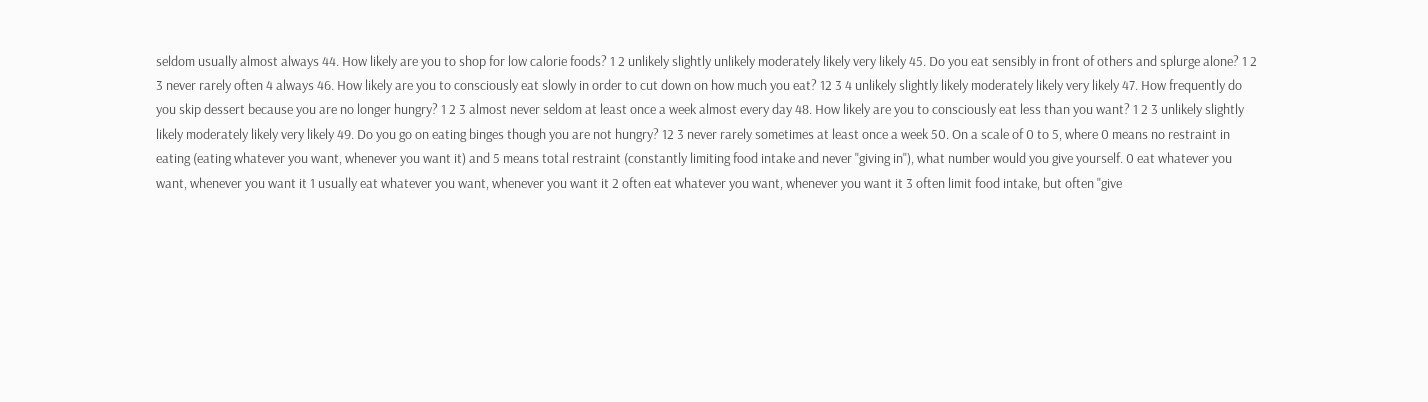seldom usually almost always 44. How likely are you to shop for low calorie foods? 1 2 unlikely slightly unlikely moderately likely very likely 45. Do you eat sensibly in front of others and splurge alone? 1 2 3 never rarely often 4 always 46. How likely are you to consciously eat slowly in order to cut down on how much you eat? 12 3 4 unlikely slightly likely moderately likely very likely 47. How frequently do you skip dessert because you are no longer hungry? 1 2 3 almost never seldom at least once a week almost every day 48. How likely are you to consciously eat less than you want? 1 2 3 unlikely slightly likely moderately likely very likely 49. Do you go on eating binges though you are not hungry? 12 3 never rarely sometimes at least once a week 50. On a scale of 0 to 5, where 0 means no restraint in eating (eating whatever you want, whenever you want it) and 5 means total restraint (constantly limiting food intake and never "giving in"), what number would you give yourself. 0 eat whatever you want, whenever you want it 1 usually eat whatever you want, whenever you want it 2 often eat whatever you want, whenever you want it 3 often limit food intake, but often "give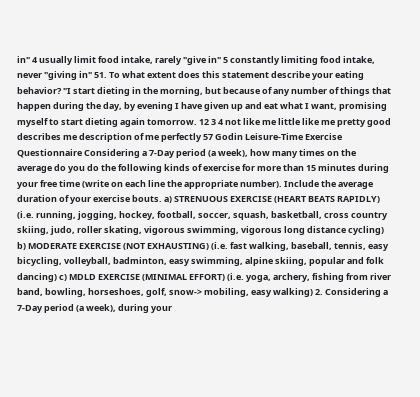in" 4 usually limit food intake, rarely "give in" 5 constantly limiting food intake, never "giving in" 51. To what extent does this statement describe your eating behavior? "I start dieting in the morning, but because of any number of things that happen during the day, by evening I have given up and eat what I want, promising myself to start dieting again tomorrow. 12 3 4 not like me little like me pretty good describes me description of me perfectly 57 Godin Leisure-Time Exercise Questionnaire Considering a 7-Day period (a week), how many times on the average do you do the following kinds of exercise for more than 15 minutes during your free time (write on each line the appropriate number). Include the average duration of your exercise bouts. a) STRENUOUS EXERCISE (HEART BEATS RAPIDLY) (i.e. running, jogging, hockey, football, soccer, squash, basketball, cross country skiing, judo, roller skating, vigorous swimming, vigorous long distance cycling) b) MODERATE EXERCISE (NOT EXHAUSTING) (i.e. fast walking, baseball, tennis, easy bicycling, volleyball, badminton, easy swimming, alpine skiing, popular and folk dancing) c) MDLD EXERCISE (MINIMAL EFFORT) (i.e. yoga, archery, fishing from river band, bowling, horseshoes, golf, snow-> mobiling, easy walking) 2. Considering a 7-Day period (a week), during your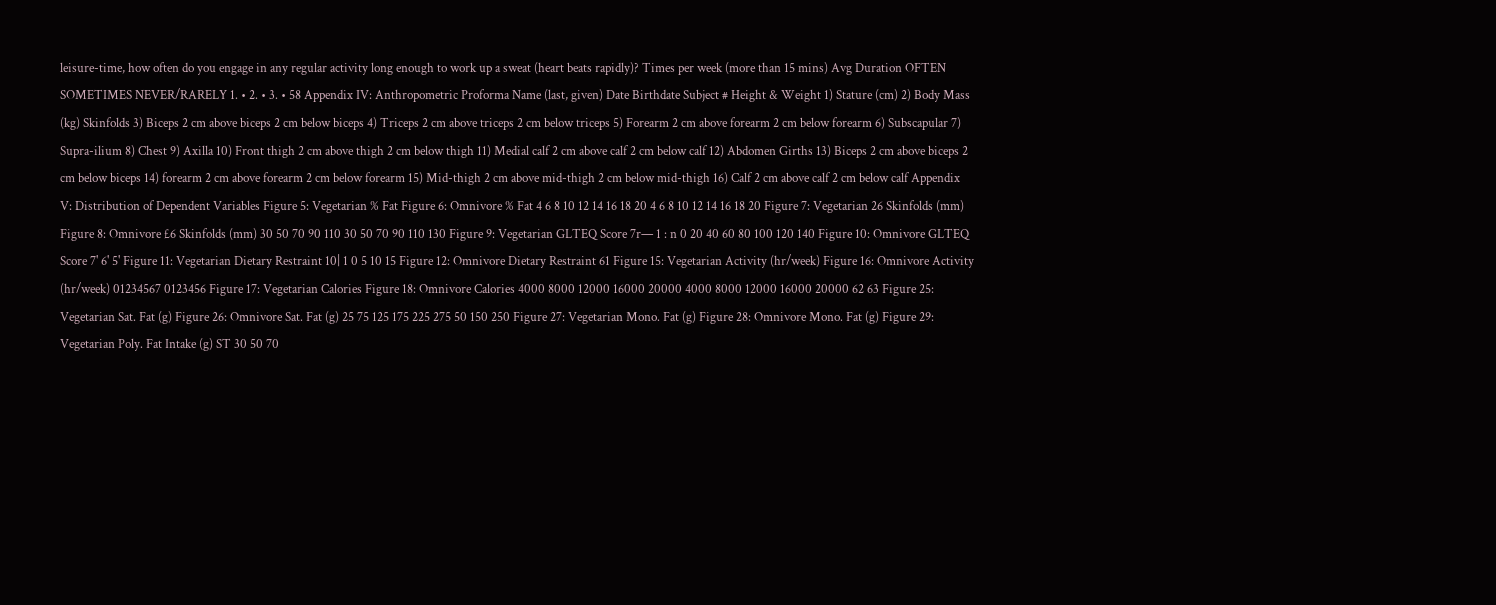leisure-time, how often do you engage in any regular activity long enough to work up a sweat (heart beats rapidly)? Times per week (more than 15 mins) Avg Duration OFTEN SOMETIMES NEVER/RARELY 1. • 2. • 3. • 58 Appendix IV: Anthropometric Proforma Name (last, given) Date Birthdate Subject # Height & Weight 1) Stature (cm) 2) Body Mass (kg) Skinfolds 3) Biceps 2 cm above biceps 2 cm below biceps 4) Triceps 2 cm above triceps 2 cm below triceps 5) Forearm 2 cm above forearm 2 cm below forearm 6) Subscapular 7) Supra-ilium 8) Chest 9) Axilla 10) Front thigh 2 cm above thigh 2 cm below thigh 11) Medial calf 2 cm above calf 2 cm below calf 12) Abdomen Girths 13) Biceps 2 cm above biceps 2 cm below biceps 14) forearm 2 cm above forearm 2 cm below forearm 15) Mid-thigh 2 cm above mid-thigh 2 cm below mid-thigh 16) Calf 2 cm above calf 2 cm below calf Appendix V: Distribution of Dependent Variables Figure 5: Vegetarian % Fat Figure 6: Omnivore % Fat 4 6 8 10 12 14 16 18 20 4 6 8 10 12 14 16 18 20 Figure 7: Vegetarian 26 Skinfolds (mm) Figure 8: Omnivore £6 Skinfolds (mm) 30 50 70 90 110 30 50 70 90 110 130 Figure 9: Vegetarian GLTEQ Score 7r— 1 : n 0 20 40 60 80 100 120 140 Figure 10: Omnivore GLTEQ Score 7' 6' 5' Figure 11: Vegetarian Dietary Restraint 10| 1 0 5 10 15 Figure 12: Omnivore Dietary Restraint 61 Figure 15: Vegetarian Activity (hr/week) Figure 16: Omnivore Activity (hr/week) 01234567 0123456 Figure 17: Vegetarian Calories Figure 18: Omnivore Calories 4000 8000 12000 16000 20000 4000 8000 12000 16000 20000 62 63 Figure 25: Vegetarian Sat. Fat (g) Figure 26: Omnivore Sat. Fat (g) 25 75 125 175 225 275 50 150 250 Figure 27: Vegetarian Mono. Fat (g) Figure 28: Omnivore Mono. Fat (g) Figure 29: Vegetarian Poly. Fat Intake (g) ST 30 50 70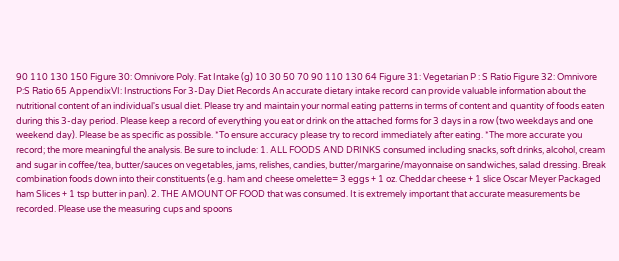90 110 130 150 Figure 30: Omnivore Poly. Fat Intake (g) 10 30 50 70 90 110 130 64 Figure 31: Vegetarian P : S Ratio Figure 32: Omnivore P:S Ratio 65 AppendixVI: Instructions For 3-Day Diet Records An accurate dietary intake record can provide valuable information about the nutritional content of an individual's usual diet. Please try and maintain your normal eating patterns in terms of content and quantity of foods eaten during this 3-day period. Please keep a record of everything you eat or drink on the attached forms for 3 days in a row (two weekdays and one weekend day). Please be as specific as possible. *To ensure accuracy please try to record immediately after eating. *The more accurate you record; the more meaningful the analysis. Be sure to include: 1. ALL FOODS AND DRINKS consumed including snacks, soft drinks, alcohol, cream and sugar in coffee/tea, butter/sauces on vegetables, jams, relishes, candies, butter/margarine/mayonnaise on sandwiches, salad dressing. Break combination foods down into their constituents (e.g. ham and cheese omelette= 3 eggs + 1 oz. Cheddar cheese + 1 slice Oscar Meyer Packaged ham Slices + 1 tsp butter in pan). 2. THE AMOUNT OF FOOD that was consumed. It is extremely important that accurate measurements be recorded. Please use the measuring cups and spoons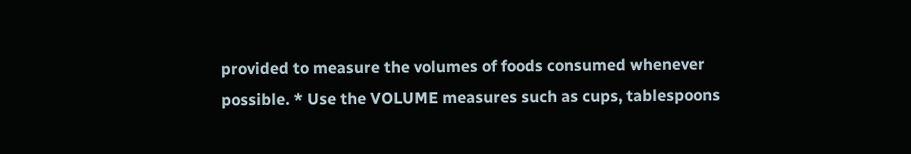provided to measure the volumes of foods consumed whenever possible. * Use the VOLUME measures such as cups, tablespoons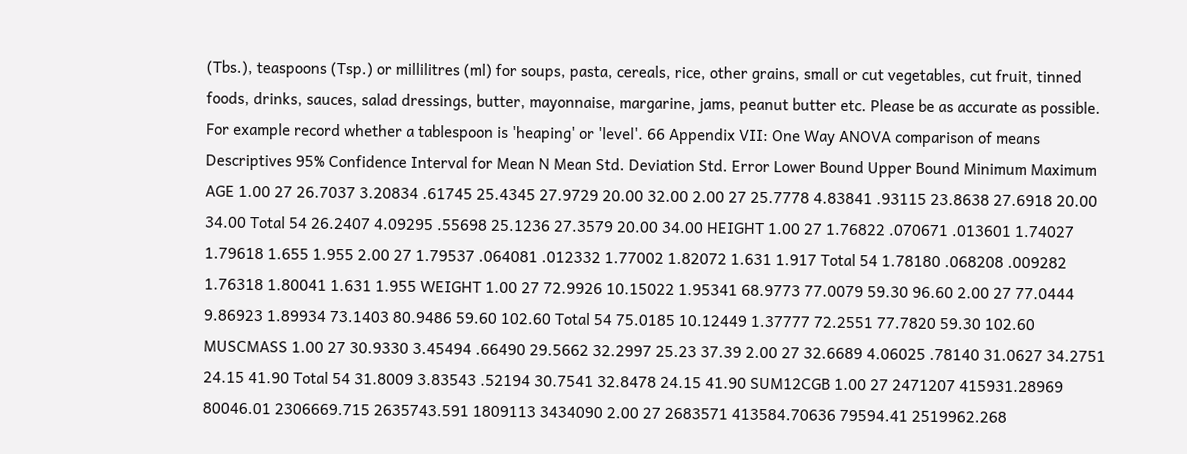(Tbs.), teaspoons (Tsp.) or millilitres (ml) for soups, pasta, cereals, rice, other grains, small or cut vegetables, cut fruit, tinned foods, drinks, sauces, salad dressings, butter, mayonnaise, margarine, jams, peanut butter etc. Please be as accurate as possible. For example record whether a tablespoon is 'heaping' or 'level'. 66 Appendix VII: One Way ANOVA comparison of means Descriptives 95% Confidence Interval for Mean N Mean Std. Deviation Std. Error Lower Bound Upper Bound Minimum Maximum AGE 1.00 27 26.7037 3.20834 .61745 25.4345 27.9729 20.00 32.00 2.00 27 25.7778 4.83841 .93115 23.8638 27.6918 20.00 34.00 Total 54 26.2407 4.09295 .55698 25.1236 27.3579 20.00 34.00 HEIGHT 1.00 27 1.76822 .070671 .013601 1.74027 1.79618 1.655 1.955 2.00 27 1.79537 .064081 .012332 1.77002 1.82072 1.631 1.917 Total 54 1.78180 .068208 .009282 1.76318 1.80041 1.631 1.955 WEIGHT 1.00 27 72.9926 10.15022 1.95341 68.9773 77.0079 59.30 96.60 2.00 27 77.0444 9.86923 1.89934 73.1403 80.9486 59.60 102.60 Total 54 75.0185 10.12449 1.37777 72.2551 77.7820 59.30 102.60 MUSCMASS 1.00 27 30.9330 3.45494 .66490 29.5662 32.2997 25.23 37.39 2.00 27 32.6689 4.06025 .78140 31.0627 34.2751 24.15 41.90 Total 54 31.8009 3.83543 .52194 30.7541 32.8478 24.15 41.90 SUM12CGB 1.00 27 2471207 415931.28969 80046.01 2306669.715 2635743.591 1809113 3434090 2.00 27 2683571 413584.70636 79594.41 2519962.268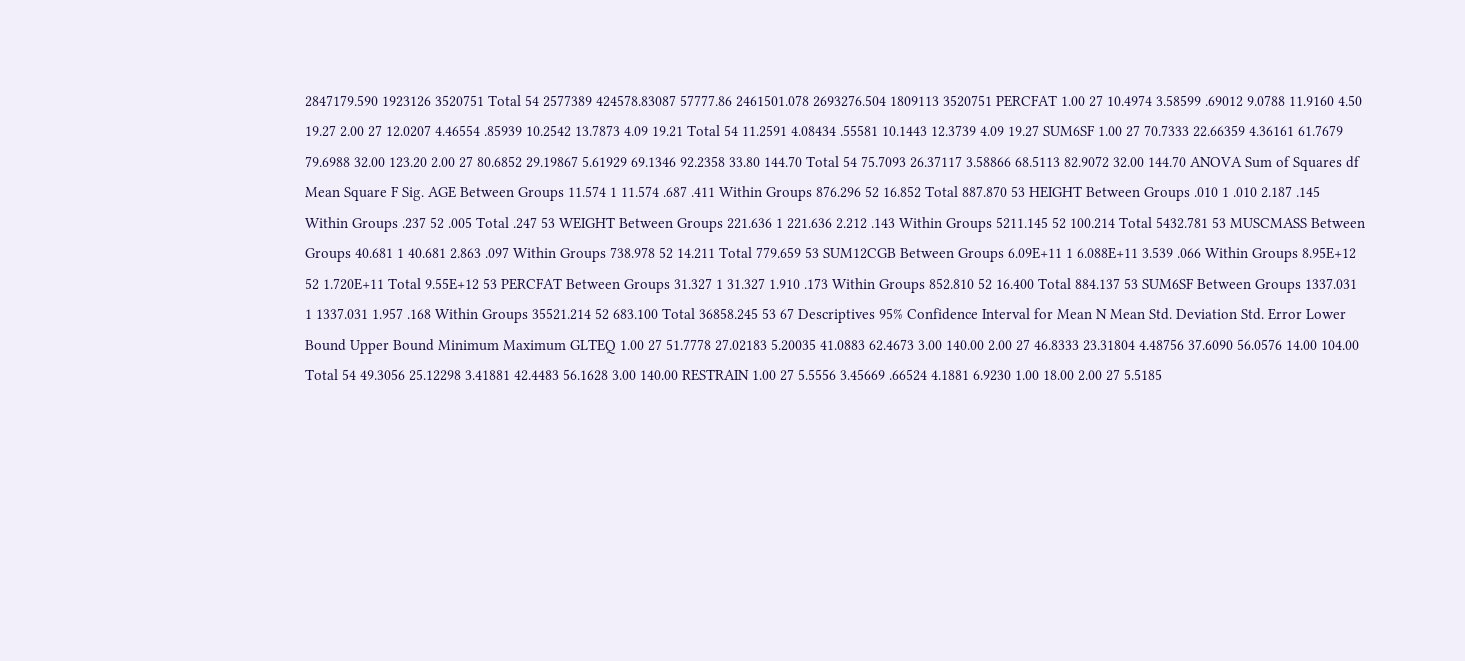2847179.590 1923126 3520751 Total 54 2577389 424578.83087 57777.86 2461501.078 2693276.504 1809113 3520751 PERCFAT 1.00 27 10.4974 3.58599 .69012 9.0788 11.9160 4.50 19.27 2.00 27 12.0207 4.46554 .85939 10.2542 13.7873 4.09 19.21 Total 54 11.2591 4.08434 .55581 10.1443 12.3739 4.09 19.27 SUM6SF 1.00 27 70.7333 22.66359 4.36161 61.7679 79.6988 32.00 123.20 2.00 27 80.6852 29.19867 5.61929 69.1346 92.2358 33.80 144.70 Total 54 75.7093 26.37117 3.58866 68.5113 82.9072 32.00 144.70 ANOVA Sum of Squares df Mean Square F Sig. AGE Between Groups 11.574 1 11.574 .687 .411 Within Groups 876.296 52 16.852 Total 887.870 53 HEIGHT Between Groups .010 1 .010 2.187 .145 Within Groups .237 52 .005 Total .247 53 WEIGHT Between Groups 221.636 1 221.636 2.212 .143 Within Groups 5211.145 52 100.214 Total 5432.781 53 MUSCMASS Between Groups 40.681 1 40.681 2.863 .097 Within Groups 738.978 52 14.211 Total 779.659 53 SUM12CGB Between Groups 6.09E+11 1 6.088E+11 3.539 .066 Within Groups 8.95E+12 52 1.720E+11 Total 9.55E+12 53 PERCFAT Between Groups 31.327 1 31.327 1.910 .173 Within Groups 852.810 52 16.400 Total 884.137 53 SUM6SF Between Groups 1337.031 1 1337.031 1.957 .168 Within Groups 35521.214 52 683.100 Total 36858.245 53 67 Descriptives 95% Confidence Interval for Mean N Mean Std. Deviation Std. Error Lower Bound Upper Bound Minimum Maximum GLTEQ 1.00 27 51.7778 27.02183 5.20035 41.0883 62.4673 3.00 140.00 2.00 27 46.8333 23.31804 4.48756 37.6090 56.0576 14.00 104.00 Total 54 49.3056 25.12298 3.41881 42.4483 56.1628 3.00 140.00 RESTRAIN 1.00 27 5.5556 3.45669 .66524 4.1881 6.9230 1.00 18.00 2.00 27 5.5185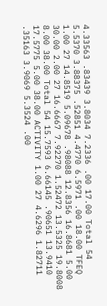4.33563 .83439 3.8034 7.2336 .00 17.00 Total 54 5.5370 3.88375 .52851 4.4770 6.5971 .00 18.00 TFEQ 1.00 27 14.8519 5.09678 .98088 12.8356 16.8681 5.00 30.00 2.00 27 16.6667 7.92270 1.52472 13.5325 19.8008 8.00 38.00 Total 54 15.7593 6.66145 .90651 13.9410 17.5775 5.00 38.00 ACTIVITY 1.00 27 4.6296 1.82711 .35163 3.9069 5.3524 .00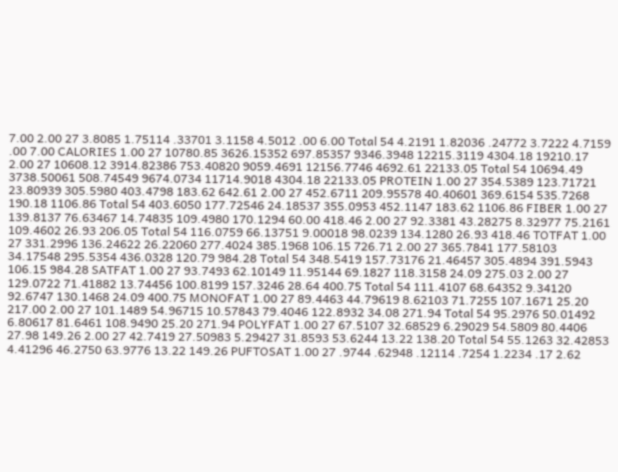7.00 2.00 27 3.8085 1.75114 .33701 3.1158 4.5012 .00 6.00 Total 54 4.2191 1.82036 .24772 3.7222 4.7159 .00 7.00 CALORIES 1.00 27 10780.85 3626.15352 697.85357 9346.3948 12215.3119 4304.18 19210.17 2.00 27 10608.12 3914.82386 753.40820 9059.4691 12156.7746 4692.61 22133.05 Total 54 10694.49 3738.50061 508.74549 9674.0734 11714.9018 4304.18 22133.05 PROTEIN 1.00 27 354.5389 123.71721 23.80939 305.5980 403.4798 183.62 642.61 2.00 27 452.6711 209.95578 40.40601 369.6154 535.7268 190.18 1106.86 Total 54 403.6050 177.72546 24.18537 355.0953 452.1147 183.62 1106.86 FIBER 1.00 27 139.8137 76.63467 14.74835 109.4980 170.1294 60.00 418.46 2.00 27 92.3381 43.28275 8.32977 75.2161 109.4602 26.93 206.05 Total 54 116.0759 66.13751 9.00018 98.0239 134.1280 26.93 418.46 TOTFAT 1.00 27 331.2996 136.24622 26.22060 277.4024 385.1968 106.15 726.71 2.00 27 365.7841 177.58103 34.17548 295.5354 436.0328 120.79 984.28 Total 54 348.5419 157.73176 21.46457 305.4894 391.5943 106.15 984.28 SATFAT 1.00 27 93.7493 62.10149 11.95144 69.1827 118.3158 24.09 275.03 2.00 27 129.0722 71.41882 13.74456 100.8199 157.3246 28.64 400.75 Total 54 111.4107 68.64352 9.34120 92.6747 130.1468 24.09 400.75 MONOFAT 1.00 27 89.4463 44.79619 8.62103 71.7255 107.1671 25.20 217.00 2.00 27 101.1489 54.96715 10.57843 79.4046 122.8932 34.08 271.94 Total 54 95.2976 50.01492 6.80617 81.6461 108.9490 25.20 271.94 POLYFAT 1.00 27 67.5107 32.68529 6.29029 54.5809 80.4406 27.98 149.26 2.00 27 42.7419 27.50983 5.29427 31.8593 53.6244 13.22 138.20 Total 54 55.1263 32.42853 4.41296 46.2750 63.9776 13.22 149.26 PUFTOSAT 1.00 27 .9744 .62948 .12114 .7254 1.2234 .17 2.62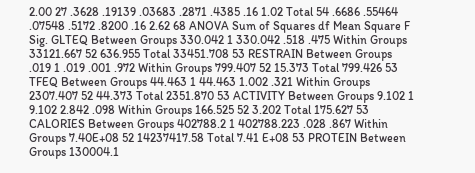2.00 27 .3628 .19139 .03683 .2871 .4385 .16 1.02 Total 54 .6686 .55464 .07548 .5172 .8200 .16 2.62 68 ANOVA Sum of Squares df Mean Square F Sig. GLTEQ Between Groups 330.042 1 330.042 .518 .475 Within Groups 33121.667 52 636.955 Total 33451.708 53 RESTRAIN Between Groups .019 1 .019 .001 .972 Within Groups 799.407 52 15.373 Total 799.426 53 TFEQ Between Groups 44.463 1 44.463 1.002 .321 Within Groups 2307.407 52 44.373 Total 2351.870 53 ACTIVITY Between Groups 9.102 1 9.102 2.842 .098 Within Groups 166.525 52 3.202 Total 175.627 53 CALORIES Between Groups 402788.2 1 402788.223 .028 .867 Within Groups 7.40E+08 52 14237417.58 Total 7.41 E+08 53 PROTEIN Between Groups 130004.1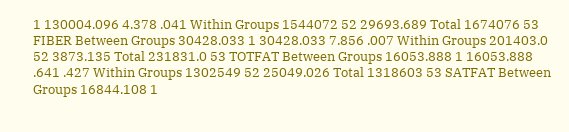1 130004.096 4.378 .041 Within Groups 1544072 52 29693.689 Total 1674076 53 FIBER Between Groups 30428.033 1 30428.033 7.856 .007 Within Groups 201403.0 52 3873.135 Total 231831.0 53 TOTFAT Between Groups 16053.888 1 16053.888 .641 .427 Within Groups 1302549 52 25049.026 Total 1318603 53 SATFAT Between Groups 16844.108 1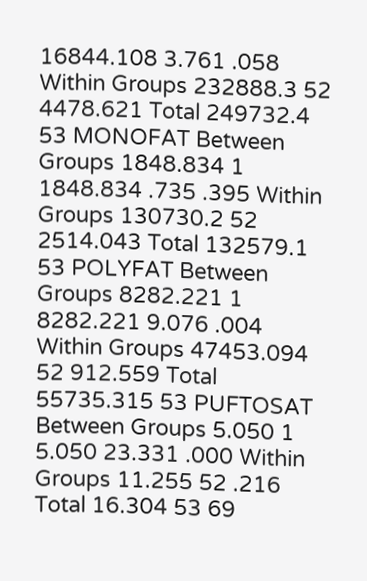16844.108 3.761 .058 Within Groups 232888.3 52 4478.621 Total 249732.4 53 MONOFAT Between Groups 1848.834 1 1848.834 .735 .395 Within Groups 130730.2 52 2514.043 Total 132579.1 53 POLYFAT Between Groups 8282.221 1 8282.221 9.076 .004 Within Groups 47453.094 52 912.559 Total 55735.315 53 PUFTOSAT Between Groups 5.050 1 5.050 23.331 .000 Within Groups 11.255 52 .216 Total 16.304 53 69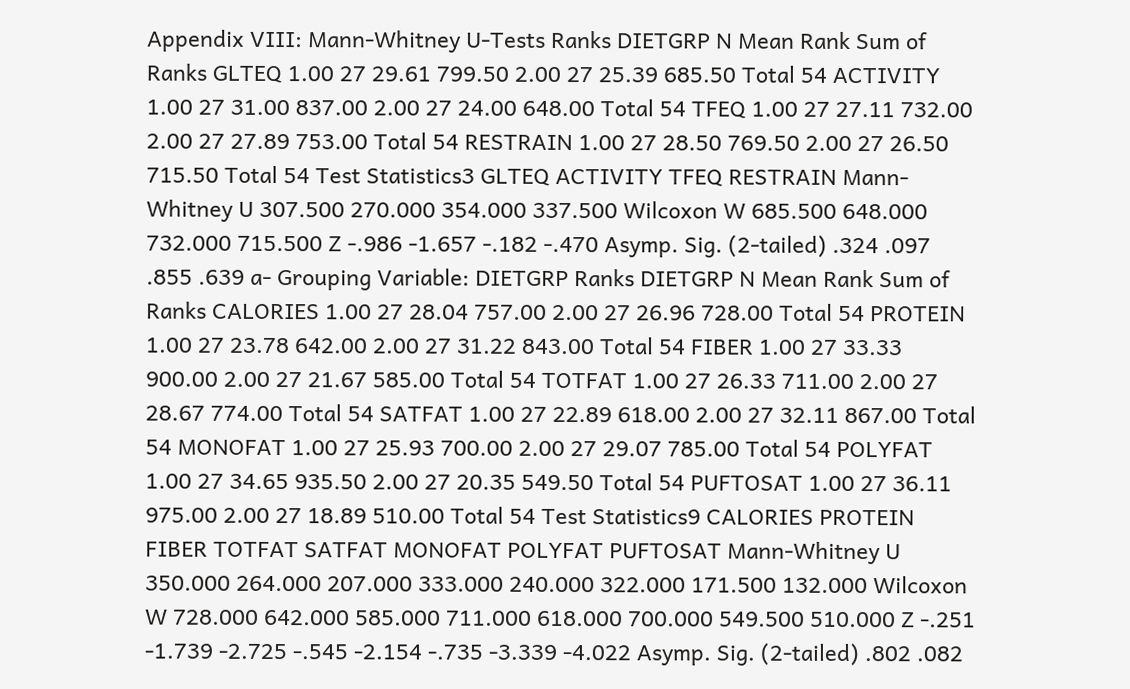Appendix VIII: Mann-Whitney U-Tests Ranks DIETGRP N Mean Rank Sum of Ranks GLTEQ 1.00 27 29.61 799.50 2.00 27 25.39 685.50 Total 54 ACTIVITY 1.00 27 31.00 837.00 2.00 27 24.00 648.00 Total 54 TFEQ 1.00 27 27.11 732.00 2.00 27 27.89 753.00 Total 54 RESTRAIN 1.00 27 28.50 769.50 2.00 27 26.50 715.50 Total 54 Test Statistics3 GLTEQ ACTIVITY TFEQ RESTRAIN Mann-Whitney U 307.500 270.000 354.000 337.500 Wilcoxon W 685.500 648.000 732.000 715.500 Z -.986 -1.657 -.182 -.470 Asymp. Sig. (2-tailed) .324 .097 .855 .639 a- Grouping Variable: DIETGRP Ranks DIETGRP N Mean Rank Sum of Ranks CALORIES 1.00 27 28.04 757.00 2.00 27 26.96 728.00 Total 54 PROTEIN 1.00 27 23.78 642.00 2.00 27 31.22 843.00 Total 54 FIBER 1.00 27 33.33 900.00 2.00 27 21.67 585.00 Total 54 TOTFAT 1.00 27 26.33 711.00 2.00 27 28.67 774.00 Total 54 SATFAT 1.00 27 22.89 618.00 2.00 27 32.11 867.00 Total 54 MONOFAT 1.00 27 25.93 700.00 2.00 27 29.07 785.00 Total 54 POLYFAT 1.00 27 34.65 935.50 2.00 27 20.35 549.50 Total 54 PUFTOSAT 1.00 27 36.11 975.00 2.00 27 18.89 510.00 Total 54 Test Statistics9 CALORIES PROTEIN FIBER TOTFAT SATFAT MONOFAT POLYFAT PUFTOSAT Mann-Whitney U 350.000 264.000 207.000 333.000 240.000 322.000 171.500 132.000 Wilcoxon W 728.000 642.000 585.000 711.000 618.000 700.000 549.500 510.000 Z -.251 -1.739 -2.725 -.545 -2.154 -.735 -3.339 -4.022 Asymp. Sig. (2-tailed) .802 .082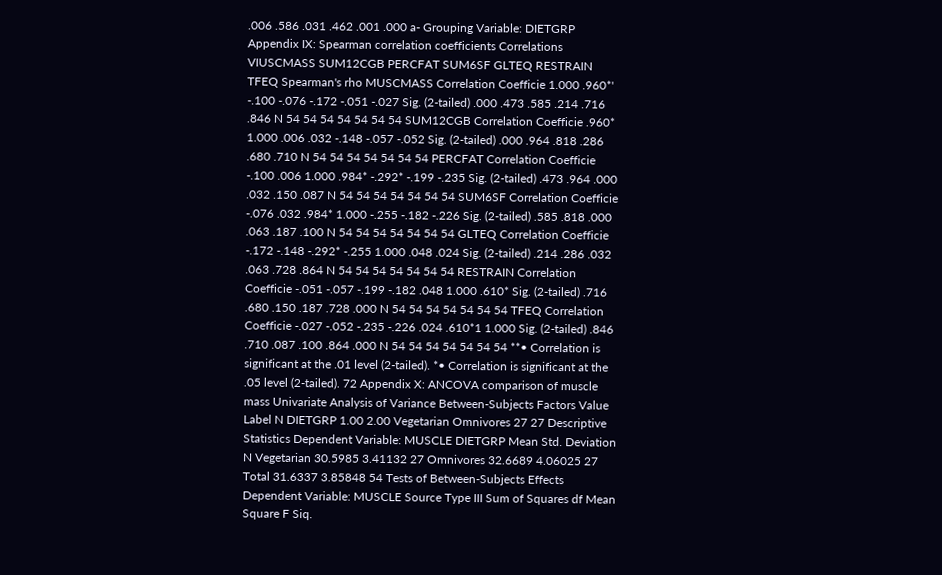.006 .586 .031 .462 .001 .000 a- Grouping Variable: DIETGRP Appendix IX: Spearman correlation coefficients Correlations VIUSCMASS SUM12CGB PERCFAT SUM6SF GLTEQ RESTRAIN TFEQ Spearman's rho MUSCMASS Correlation Coefficie 1.000 .960*' -.100 -.076 -.172 -.051 -.027 Sig. (2-tailed) .000 .473 .585 .214 .716 .846 N 54 54 54 54 54 54 54 SUM12CGB Correlation Coefficie .960* 1.000 .006 .032 -.148 -.057 -.052 Sig. (2-tailed) .000 .964 .818 .286 .680 .710 N 54 54 54 54 54 54 54 PERCFAT Correlation Coefficie -.100 .006 1.000 .984* -.292* -.199 -.235 Sig. (2-tailed) .473 .964 .000 .032 .150 .087 N 54 54 54 54 54 54 54 SUM6SF Correlation Coefficie -.076 .032 .984* 1.000 -.255 -.182 -.226 Sig. (2-tailed) .585 .818 .000 .063 .187 .100 N 54 54 54 54 54 54 54 GLTEQ Correlation Coefficie -.172 -.148 -.292* -.255 1.000 .048 .024 Sig. (2-tailed) .214 .286 .032 .063 .728 .864 N 54 54 54 54 54 54 54 RESTRAIN Correlation Coefficie -.051 -.057 -.199 -.182 .048 1.000 .610* Sig. (2-tailed) .716 .680 .150 .187 .728 .000 N 54 54 54 54 54 54 54 TFEQ Correlation Coefficie -.027 -.052 -.235 -.226 .024 .610*1 1.000 Sig. (2-tailed) .846 .710 .087 .100 .864 .000 N 54 54 54 54 54 54 54 **• Correlation is significant at the .01 level (2-tailed). *• Correlation is significant at the .05 level (2-tailed). 72 Appendix X: ANCOVA comparison of muscle mass Univariate Analysis of Variance Between-Subjects Factors Value Label N DIETGRP 1.00 2.00 Vegetarian Omnivores 27 27 Descriptive Statistics Dependent Variable: MUSCLE DIETGRP Mean Std. Deviation N Vegetarian 30.5985 3.41132 27 Omnivores 32.6689 4.06025 27 Total 31.6337 3.85848 54 Tests of Between-Subjects Effects Dependent Variable: MUSCLE Source Type III Sum of Squares df Mean Square F Siq.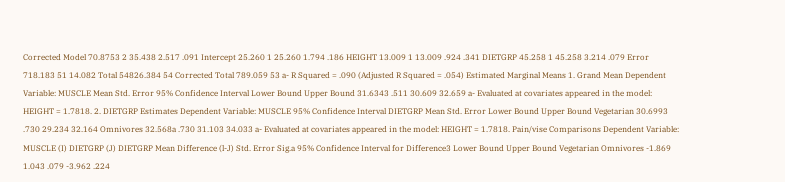Corrected Model 70.8753 2 35.438 2.517 .091 Intercept 25.260 1 25.260 1.794 .186 HEIGHT 13.009 1 13.009 .924 .341 DIETGRP 45.258 1 45.258 3.214 .079 Error 718.183 51 14.082 Total 54826.384 54 Corrected Total 789.059 53 a- R Squared = .090 (Adjusted R Squared = .054) Estimated Marginal Means 1. Grand Mean Dependent Variable: MUSCLE Mean Std. Error 95% Confidence Interval Lower Bound Upper Bound 31.6343 .511 30.609 32.659 a- Evaluated at covariates appeared in the model: HEIGHT = 1.7818. 2. DIETGRP Estimates Dependent Variable: MUSCLE 95% Confidence Interval DIETGRP Mean Std. Error Lower Bound Upper Bound Vegetarian 30.6993 .730 29.234 32.164 Omnivores 32.568a .730 31.103 34.033 a- Evaluated at covariates appeared in the model: HEIGHT = 1.7818. Pain/vise Comparisons Dependent Variable: MUSCLE (I) DIETGRP (J) DIETGRP Mean Difference (l-J) Std. Error Sig.a 95% Confidence Interval for Difference3 Lower Bound Upper Bound Vegetarian Omnivores -1.869 1.043 .079 -3.962 .224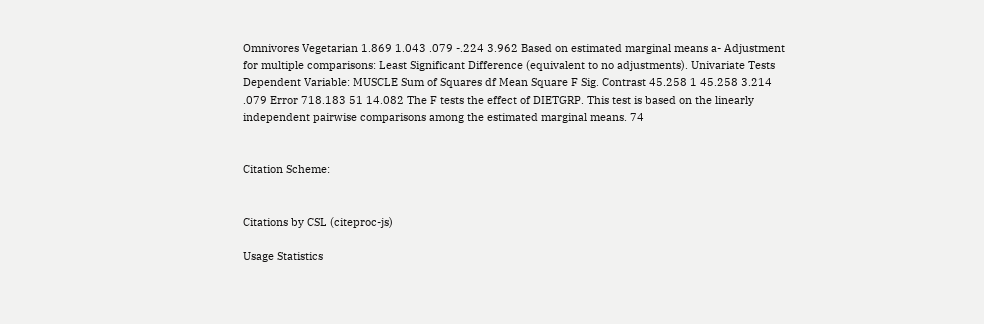Omnivores Vegetarian 1.869 1.043 .079 -.224 3.962 Based on estimated marginal means a- Adjustment for multiple comparisons: Least Significant Difference (equivalent to no adjustments). Univariate Tests Dependent Variable: MUSCLE Sum of Squares df Mean Square F Sig. Contrast 45.258 1 45.258 3.214 .079 Error 718.183 51 14.082 The F tests the effect of DIETGRP. This test is based on the linearly independent pairwise comparisons among the estimated marginal means. 74


Citation Scheme:


Citations by CSL (citeproc-js)

Usage Statistics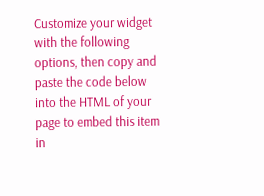Customize your widget with the following options, then copy and paste the code below into the HTML of your page to embed this item in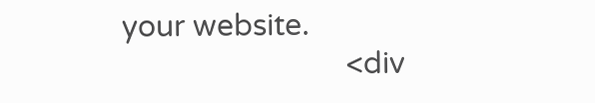your website.
                            <div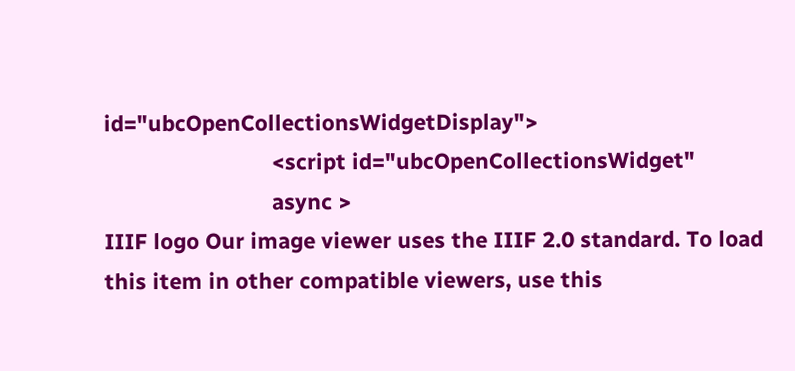id="ubcOpenCollectionsWidgetDisplay">
                            <script id="ubcOpenCollectionsWidget"
                            async >
IIIF logo Our image viewer uses the IIIF 2.0 standard. To load this item in other compatible viewers, use this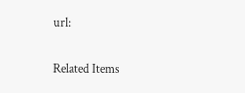url:


Related Items